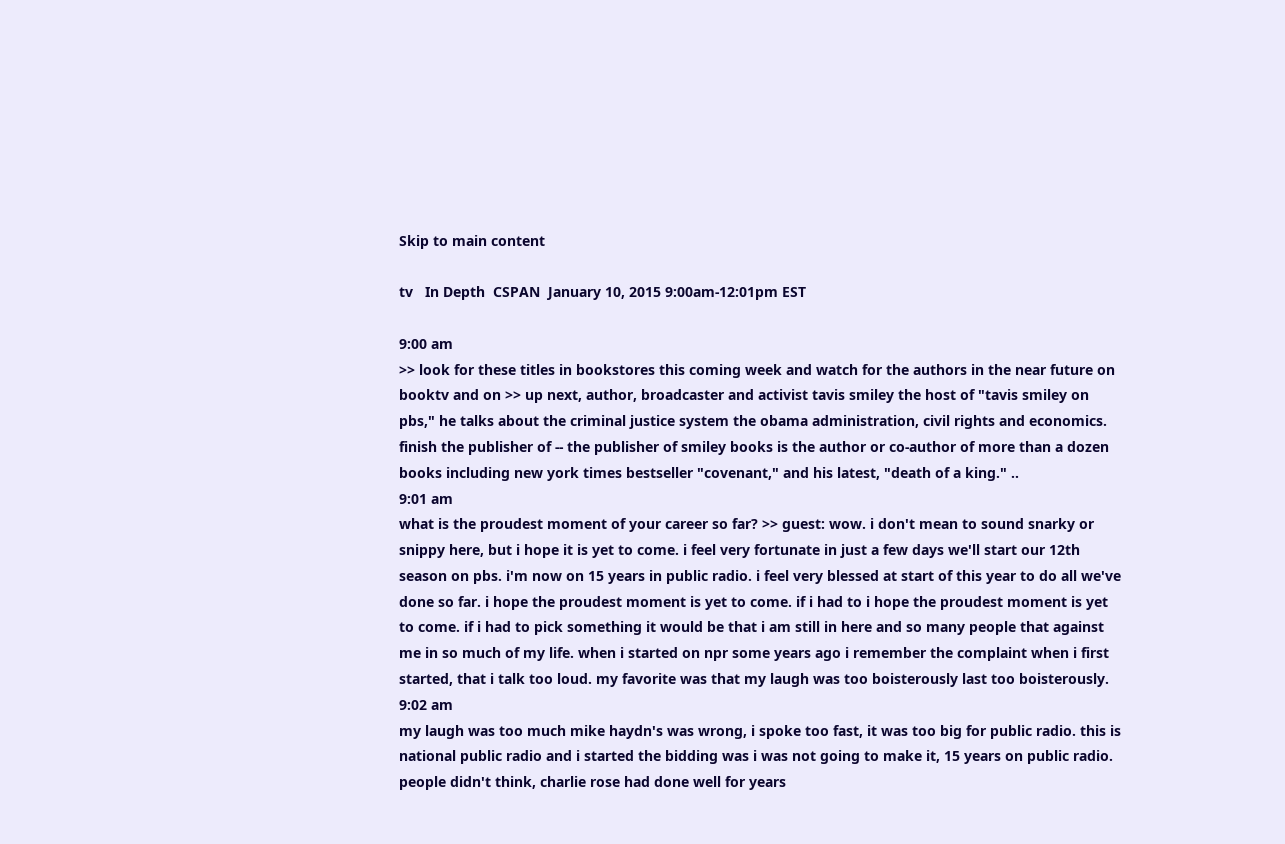Skip to main content

tv   In Depth  CSPAN  January 10, 2015 9:00am-12:01pm EST

9:00 am
>> look for these titles in bookstores this coming week and watch for the authors in the near future on booktv and on >> up next, author, broadcaster and activist tavis smiley the host of "tavis smiley on pbs," he talks about the criminal justice system the obama administration, civil rights and economics. finish the publisher of -- the publisher of smiley books is the author or co-author of more than a dozen books including new york times bestseller "covenant," and his latest, "death of a king." ..
9:01 am
what is the proudest moment of your career so far? >> guest: wow. i don't mean to sound snarky or snippy here, but i hope it is yet to come. i feel very fortunate in just a few days we'll start our 12th season on pbs. i'm now on 15 years in public radio. i feel very blessed at start of this year to do all we've done so far. i hope the proudest moment is yet to come. if i had to i hope the proudest moment is yet to come. if i had to pick something it would be that i am still in here and so many people that against me in so much of my life. when i started on npr some years ago i remember the complaint when i first started, that i talk too loud. my favorite was that my laugh was too boisterously last too boisterously.
9:02 am
my laugh was too much mike haydn's was wrong, i spoke too fast, it was too big for public radio. this is national public radio and i started the bidding was i was not going to make it, 15 years on public radio. people didn't think, charlie rose had done well for years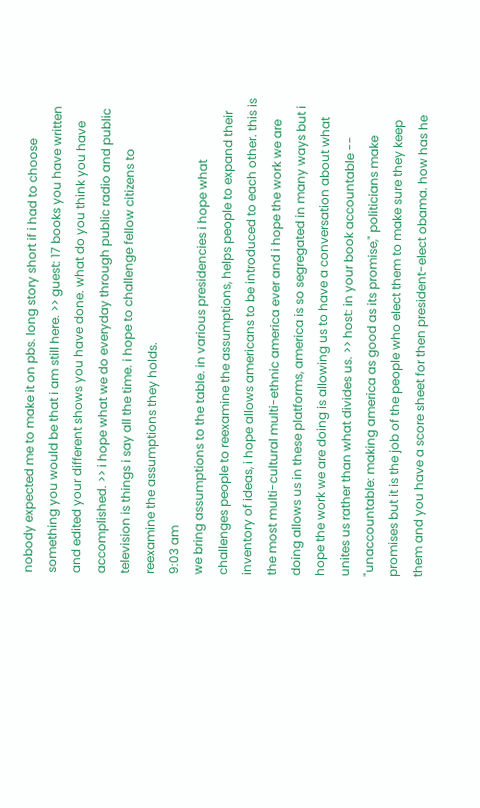nobody expected me to make it on pbs. long story short if i had to choose something you would be that i am still here. >> guest: 17 books you have written and edited your different shows you have done. what do you think you have accomplished. >> i hope what we do everyday through public radio and public television is things i say all the time. i hope to challenge fellow citizens to reexamine the assumptions they holds.
9:03 am
we bring assumptions to the table. in various presidencies i hope what challenges people to reexamine the assumptions, helps people to expand their inventory of ideas, i hope allows americans to be introduced to each other. this is the most multi-cultural multi-ethnic america ever and i hope the work we are doing allows us in these platforms, america is so segregated in many ways but i hope the work we are doing is allowing us to have a conversation about what unites us rather than what divides us. >> host: in your book accountable -- "unaccountable: making america as good as its promise," politicians make promises but it is the job of the people who elect them to make sure they keep them and you have a score sheet for then president-elect obama. how has he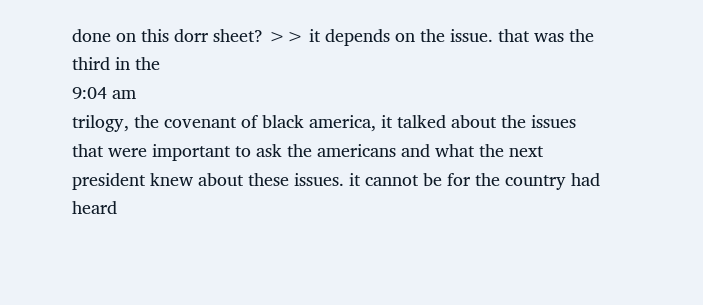done on this dorr sheet? >> it depends on the issue. that was the third in the
9:04 am
trilogy, the covenant of black america, it talked about the issues that were important to ask the americans and what the next president knew about these issues. it cannot be for the country had heard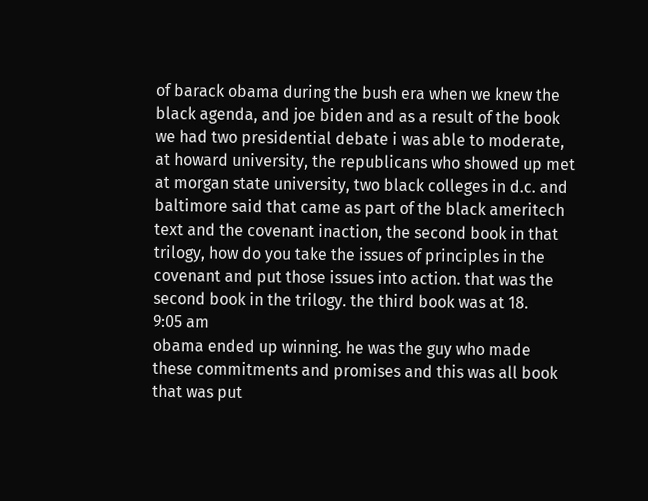of barack obama during the bush era when we knew the black agenda, and joe biden and as a result of the book we had two presidential debate i was able to moderate, at howard university, the republicans who showed up met at morgan state university, two black colleges in d.c. and baltimore said that came as part of the black ameritech text and the covenant inaction, the second book in that trilogy, how do you take the issues of principles in the covenant and put those issues into action. that was the second book in the trilogy. the third book was at 18.
9:05 am
obama ended up winning. he was the guy who made these commitments and promises and this was all book that was put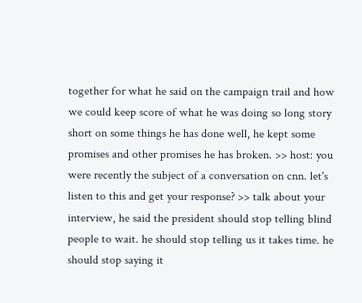together for what he said on the campaign trail and how we could keep score of what he was doing so long story short on some things he has done well, he kept some promises and other promises he has broken. >> host: you were recently the subject of a conversation on cnn. let's listen to this and get your response? >> talk about your interview, he said the president should stop telling blind people to wait. he should stop telling us it takes time. he should stop saying it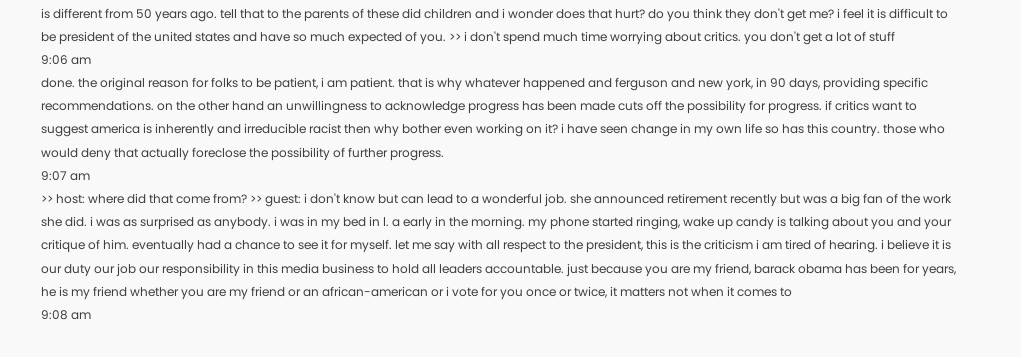is different from 50 years ago. tell that to the parents of these did children and i wonder does that hurt? do you think they don't get me? i feel it is difficult to be president of the united states and have so much expected of you. >> i don't spend much time worrying about critics. you don't get a lot of stuff
9:06 am
done. the original reason for folks to be patient, i am patient. that is why whatever happened and ferguson and new york, in 90 days, providing specific recommendations. on the other hand an unwillingness to acknowledge progress has been made cuts off the possibility for progress. if critics want to suggest america is inherently and irreducible racist then why bother even working on it? i have seen change in my own life so has this country. those who would deny that actually foreclose the possibility of further progress.
9:07 am
>> host: where did that come from? >> guest: i don't know but can lead to a wonderful job. she announced retirement recently but was a big fan of the work she did. i was as surprised as anybody. i was in my bed in l. a early in the morning. my phone started ringing, wake up candy is talking about you and your critique of him. eventually had a chance to see it for myself. let me say with all respect to the president, this is the criticism i am tired of hearing. i believe it is our duty our job our responsibility in this media business to hold all leaders accountable. just because you are my friend, barack obama has been for years, he is my friend whether you are my friend or an african-american or i vote for you once or twice, it matters not when it comes to
9:08 am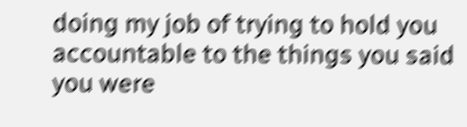doing my job of trying to hold you accountable to the things you said you were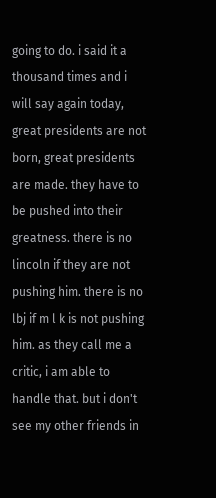going to do. i said it a thousand times and i will say again today, great presidents are not born, great presidents are made. they have to be pushed into their greatness. there is no lincoln if they are not pushing him. there is no lbj if m l k is not pushing him. as they call me a critic, i am able to handle that. but i don't see my other friends in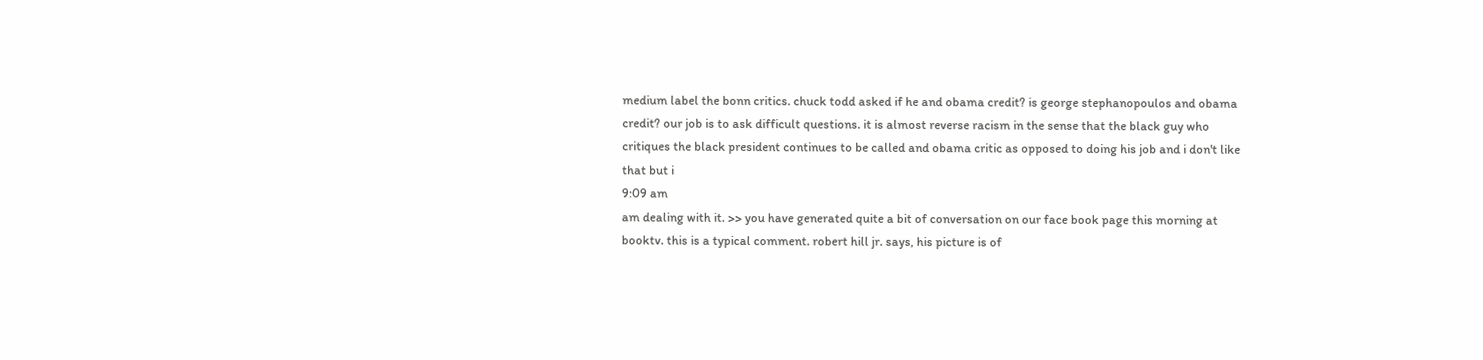medium label the bonn critics. chuck todd asked if he and obama credit? is george stephanopoulos and obama credit? our job is to ask difficult questions. it is almost reverse racism in the sense that the black guy who critiques the black president continues to be called and obama critic as opposed to doing his job and i don't like that but i
9:09 am
am dealing with it. >> you have generated quite a bit of conversation on our face book page this morning at booktv. this is a typical comment. robert hill jr. says, his picture is of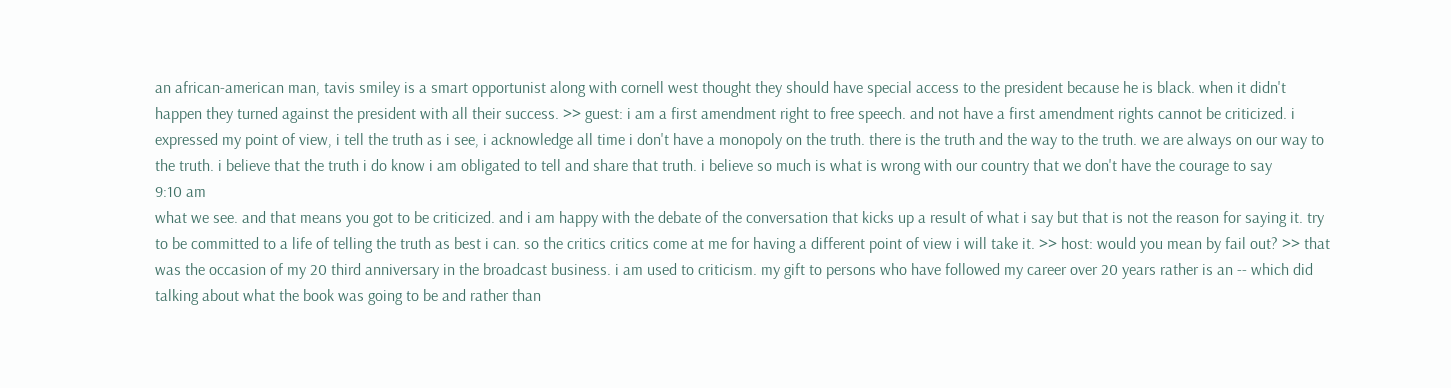an african-american man, tavis smiley is a smart opportunist along with cornell west thought they should have special access to the president because he is black. when it didn't happen they turned against the president with all their success. >> guest: i am a first amendment right to free speech. and not have a first amendment rights cannot be criticized. i expressed my point of view, i tell the truth as i see, i acknowledge all time i don't have a monopoly on the truth. there is the truth and the way to the truth. we are always on our way to the truth. i believe that the truth i do know i am obligated to tell and share that truth. i believe so much is what is wrong with our country that we don't have the courage to say
9:10 am
what we see. and that means you got to be criticized. and i am happy with the debate of the conversation that kicks up a result of what i say but that is not the reason for saying it. try to be committed to a life of telling the truth as best i can. so the critics critics come at me for having a different point of view i will take it. >> host: would you mean by fail out? >> that was the occasion of my 20 third anniversary in the broadcast business. i am used to criticism. my gift to persons who have followed my career over 20 years rather is an -- which did talking about what the book was going to be and rather than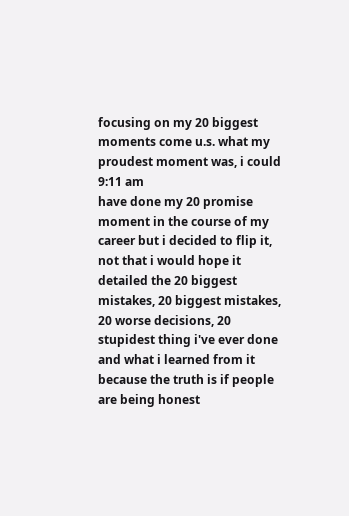focusing on my 20 biggest moments come u.s. what my proudest moment was, i could
9:11 am
have done my 20 promise moment in the course of my career but i decided to flip it, not that i would hope it detailed the 20 biggest mistakes, 20 biggest mistakes, 20 worse decisions, 20 stupidest thing i've ever done and what i learned from it because the truth is if people are being honest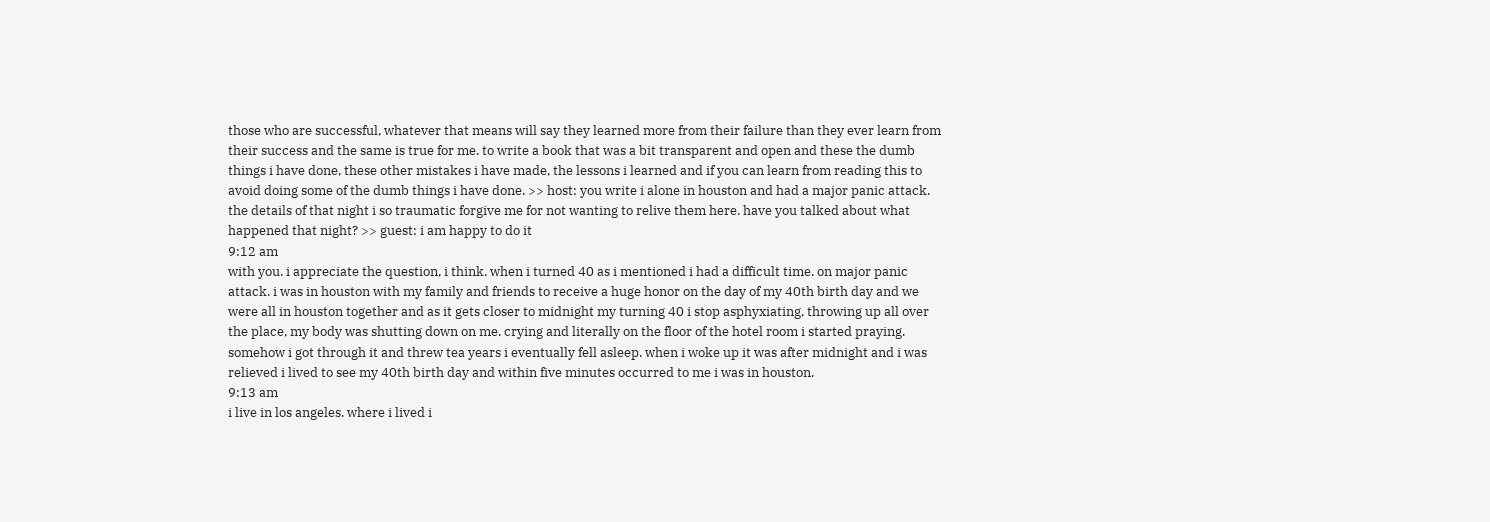those who are successful, whatever that means will say they learned more from their failure than they ever learn from their success and the same is true for me. to write a book that was a bit transparent and open and these the dumb things i have done, these other mistakes i have made, the lessons i learned and if you can learn from reading this to avoid doing some of the dumb things i have done. >> host: you write i alone in houston and had a major panic attack. the details of that night i so traumatic forgive me for not wanting to relive them here. have you talked about what happened that night? >> guest: i am happy to do it
9:12 am
with you. i appreciate the question, i think. when i turned 40 as i mentioned i had a difficult time. on major panic attack. i was in houston with my family and friends to receive a huge honor on the day of my 40th birth day and we were all in houston together and as it gets closer to midnight my turning 40 i stop asphyxiating, throwing up all over the place, my body was shutting down on me. crying and literally on the floor of the hotel room i started praying. somehow i got through it and threw tea years i eventually fell asleep. when i woke up it was after midnight and i was relieved i lived to see my 40th birth day and within five minutes occurred to me i was in houston.
9:13 am
i live in los angeles. where i lived i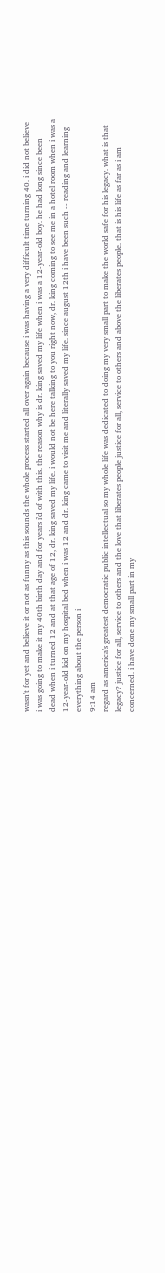wasn't for yet and believe it or not as funny as this sounds the whole process started all over again because i was having a very difficult time turning 40. i did not believe i was going to make it my 40th birth day and for years i'd of with this. the reason why is dr. king saved my life when i was a 12-year-old boy. he had long since been dead when i turned 12 and at that age of 12, dr. king saved my life. i would not be here talking to you right now, dr. king coming to see me in a hotel room when i was a 12-year-old kid on my hospital bed when i was 12 and dr. king came to visit me and literally saved my life. since august 12th i have been such -- reading and learning everything about the person i
9:14 am
regard as america's greatest democratic public intellectual so my whole life was dedicated to doing my very small part to make the world safe for his legacy. what is that legacy? justice for all, service to others and the love that liberates people justice for all, service to others and above the liberates people. that is his life as far as i am concerned. i have done my small part in my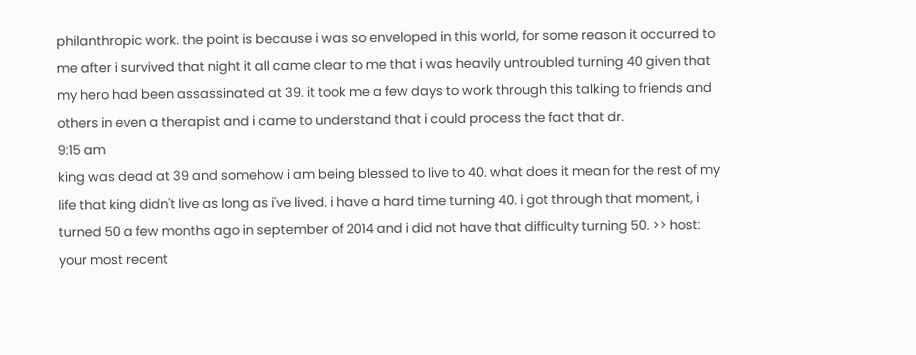philanthropic work. the point is because i was so enveloped in this world, for some reason it occurred to me after i survived that night it all came clear to me that i was heavily untroubled turning 40 given that my hero had been assassinated at 39. it took me a few days to work through this talking to friends and others in even a therapist and i came to understand that i could process the fact that dr.
9:15 am
king was dead at 39 and somehow i am being blessed to live to 40. what does it mean for the rest of my life that king didn't live as long as i've lived. i have a hard time turning 40. i got through that moment, i turned 50 a few months ago in september of 2014 and i did not have that difficulty turning 50. >> host: your most recent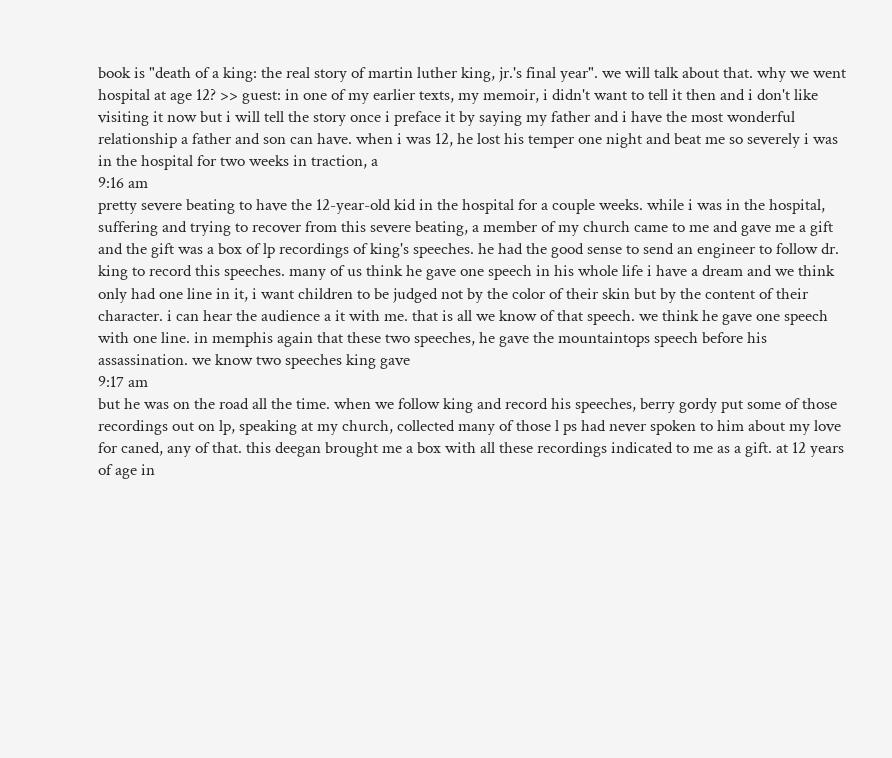book is "death of a king: the real story of martin luther king, jr.'s final year". we will talk about that. why we went hospital at age 12? >> guest: in one of my earlier texts, my memoir, i didn't want to tell it then and i don't like visiting it now but i will tell the story once i preface it by saying my father and i have the most wonderful relationship a father and son can have. when i was 12, he lost his temper one night and beat me so severely i was in the hospital for two weeks in traction, a
9:16 am
pretty severe beating to have the 12-year-old kid in the hospital for a couple weeks. while i was in the hospital, suffering and trying to recover from this severe beating, a member of my church came to me and gave me a gift and the gift was a box of lp recordings of king's speeches. he had the good sense to send an engineer to follow dr. king to record this speeches. many of us think he gave one speech in his whole life i have a dream and we think only had one line in it, i want children to be judged not by the color of their skin but by the content of their character. i can hear the audience a it with me. that is all we know of that speech. we think he gave one speech with one line. in memphis again that these two speeches, he gave the mountaintops speech before his assassination. we know two speeches king gave
9:17 am
but he was on the road all the time. when we follow king and record his speeches, berry gordy put some of those recordings out on lp, speaking at my church, collected many of those l ps had never spoken to him about my love for caned, any of that. this deegan brought me a box with all these recordings indicated to me as a gift. at 12 years of age in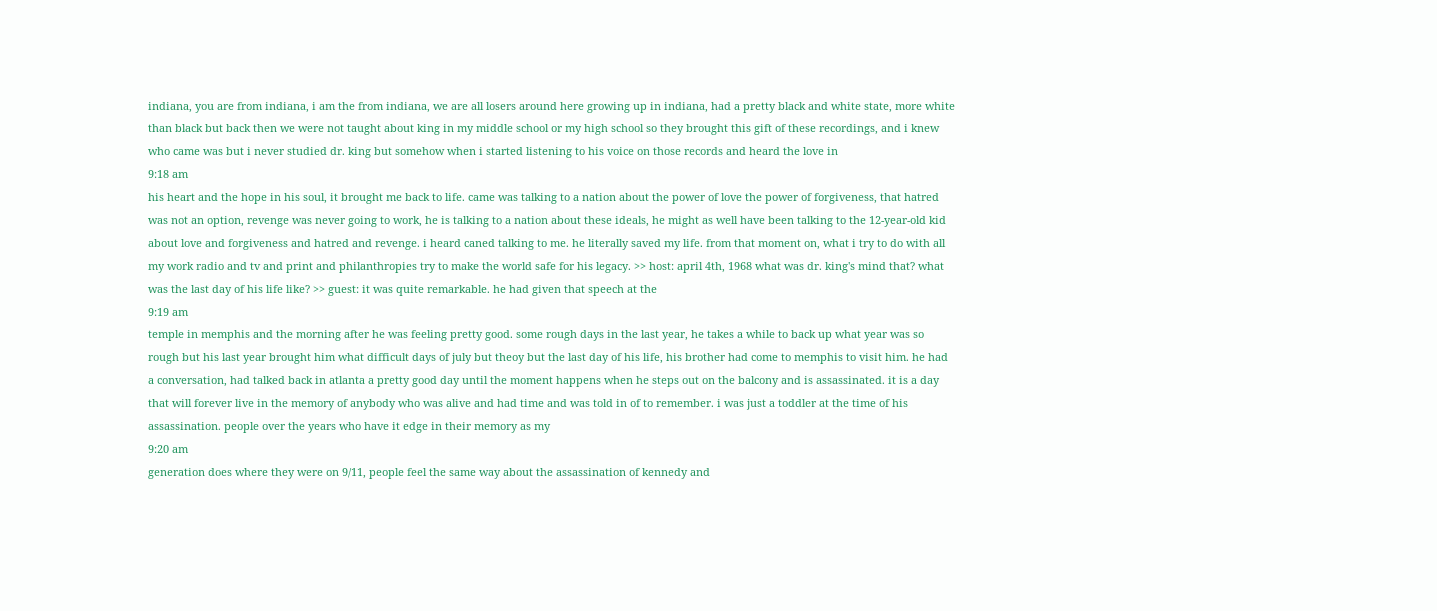indiana, you are from indiana, i am the from indiana, we are all losers around here growing up in indiana, had a pretty black and white state, more white than black but back then we were not taught about king in my middle school or my high school so they brought this gift of these recordings, and i knew who came was but i never studied dr. king but somehow when i started listening to his voice on those records and heard the love in
9:18 am
his heart and the hope in his soul, it brought me back to life. came was talking to a nation about the power of love the power of forgiveness, that hatred was not an option, revenge was never going to work, he is talking to a nation about these ideals, he might as well have been talking to the 12-year-old kid about love and forgiveness and hatred and revenge. i heard caned talking to me. he literally saved my life. from that moment on, what i try to do with all my work radio and tv and print and philanthropies try to make the world safe for his legacy. >> host: april 4th, 1968 what was dr. king's mind that? what was the last day of his life like? >> guest: it was quite remarkable. he had given that speech at the
9:19 am
temple in memphis and the morning after he was feeling pretty good. some rough days in the last year, he takes a while to back up what year was so rough but his last year brought him what difficult days of july but theoy but the last day of his life, his brother had come to memphis to visit him. he had a conversation, had talked back in atlanta a pretty good day until the moment happens when he steps out on the balcony and is assassinated. it is a day that will forever live in the memory of anybody who was alive and had time and was told in of to remember. i was just a toddler at the time of his assassination. people over the years who have it edge in their memory as my
9:20 am
generation does where they were on 9/11, people feel the same way about the assassination of kennedy and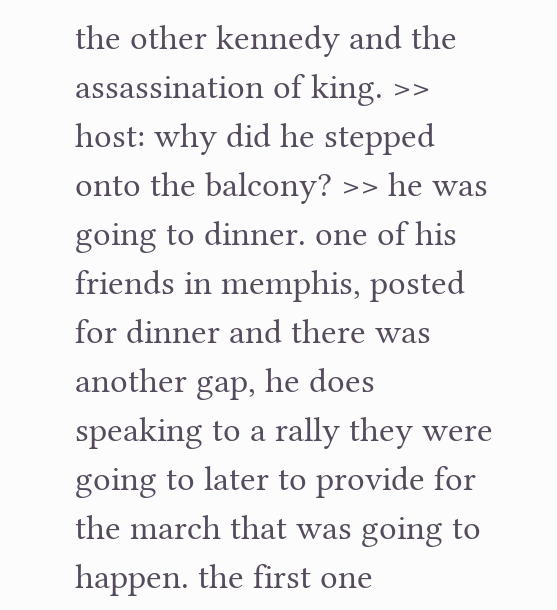the other kennedy and the assassination of king. >> host: why did he stepped onto the balcony? >> he was going to dinner. one of his friends in memphis, posted for dinner and there was another gap, he does speaking to a rally they were going to later to provide for the march that was going to happen. the first one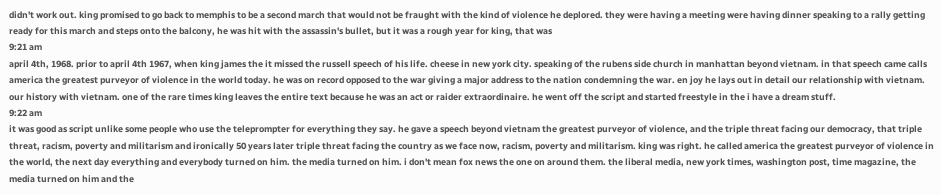didn't work out. king promised to go back to memphis to be a second march that would not be fraught with the kind of violence he deplored. they were having a meeting were having dinner speaking to a rally getting ready for this march and steps onto the balcony, he was hit with the assassin's bullet, but it was a rough year for king, that was
9:21 am
april 4th, 1968. prior to april 4th 1967, when king james the it missed the russell speech of his life. cheese in new york city. speaking of the rubens side church in manhattan beyond vietnam. in that speech came calls america the greatest purveyor of violence in the world today. he was on record opposed to the war giving a major address to the nation condemning the war. en joy he lays out in detail our relationship with vietnam. our history with vietnam. one of the rare times king leaves the entire text because he was an act or raider extraordinaire. he went off the script and started freestyle in the i have a dream stuff.
9:22 am
it was good as script unlike some people who use the teleprompter for everything they say. he gave a speech beyond vietnam the greatest purveyor of violence, and the triple threat facing our democracy, that triple threat, racism, poverty and militarism and ironically 50 years later triple threat facing the country as we face now, racism, poverty and militarism. king was right. he called america the greatest purveyor of violence in the world, the next day everything and everybody turned on him. the media turned on him. i don't mean fox news the one on around them. the liberal media, new york times, washington post, time magazine, the media turned on him and the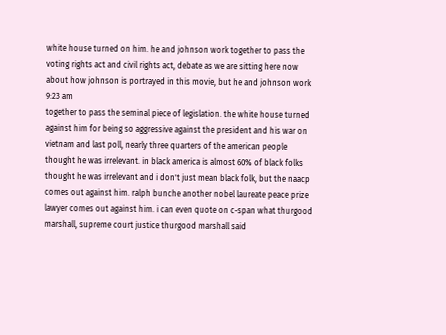white house turned on him. he and johnson work together to pass the voting rights act and civil rights act, debate as we are sitting here now about how johnson is portrayed in this movie, but he and johnson work
9:23 am
together to pass the seminal piece of legislation. the white house turned against him for being so aggressive against the president and his war on vietnam and last poll, nearly three quarters of the american people thought he was irrelevant. in black america is almost 60% of black folks thought he was irrelevant and i don't just mean black folk, but the naacp comes out against him. ralph bunche another nobel laureate peace prize lawyer comes out against him. i can even quote on c-span what thurgood marshall, supreme court justice thurgood marshall said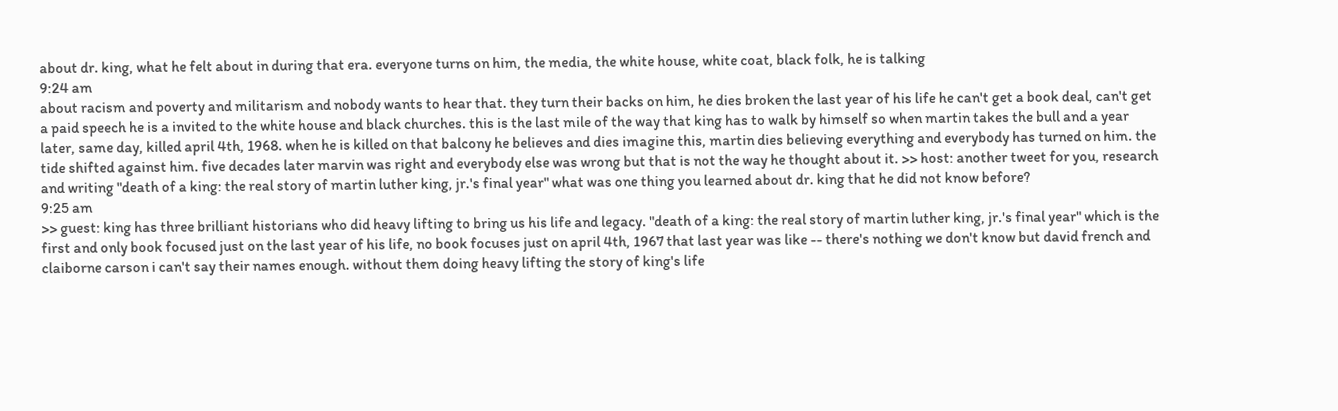about dr. king, what he felt about in during that era. everyone turns on him, the media, the white house, white coat, black folk, he is talking
9:24 am
about racism and poverty and militarism and nobody wants to hear that. they turn their backs on him, he dies broken the last year of his life he can't get a book deal, can't get a paid speech he is a invited to the white house and black churches. this is the last mile of the way that king has to walk by himself so when martin takes the bull and a year later, same day, killed april 4th, 1968. when he is killed on that balcony he believes and dies imagine this, martin dies believing everything and everybody has turned on him. the tide shifted against him. five decades later marvin was right and everybody else was wrong but that is not the way he thought about it. >> host: another tweet for you, research and writing "death of a king: the real story of martin luther king, jr.'s final year" what was one thing you learned about dr. king that he did not know before?
9:25 am
>> guest: king has three brilliant historians who did heavy lifting to bring us his life and legacy. "death of a king: the real story of martin luther king, jr.'s final year" which is the first and only book focused just on the last year of his life, no book focuses just on april 4th, 1967 that last year was like -- there's nothing we don't know but david french and claiborne carson i can't say their names enough. without them doing heavy lifting the story of king's life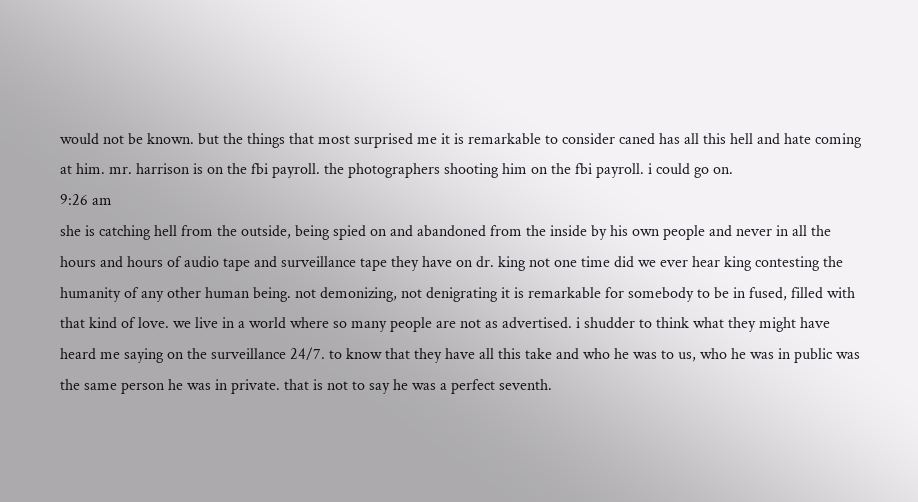would not be known. but the things that most surprised me it is remarkable to consider caned has all this hell and hate coming at him. mr. harrison is on the fbi payroll. the photographers shooting him on the fbi payroll. i could go on.
9:26 am
she is catching hell from the outside, being spied on and abandoned from the inside by his own people and never in all the hours and hours of audio tape and surveillance tape they have on dr. king not one time did we ever hear king contesting the humanity of any other human being. not demonizing, not denigrating it is remarkable for somebody to be in fused, filled with that kind of love. we live in a world where so many people are not as advertised. i shudder to think what they might have heard me saying on the surveillance 24/7. to know that they have all this take and who he was to us, who he was in public was the same person he was in private. that is not to say he was a perfect seventh.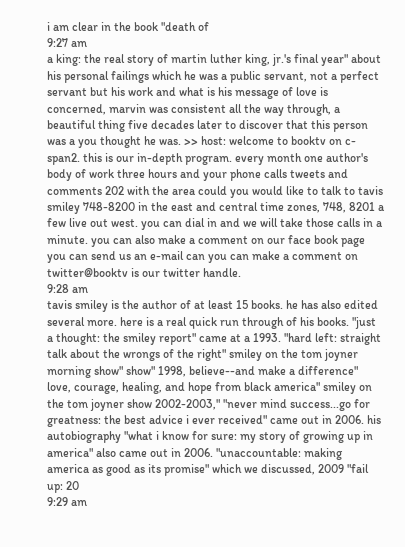i am clear in the book "death of
9:27 am
a king: the real story of martin luther king, jr.'s final year" about his personal failings which he was a public servant, not a perfect servant but his work and what is his message of love is concerned, marvin was consistent all the way through, a beautiful thing five decades later to discover that this person was a you thought he was. >> host: welcome to booktv on c-span2. this is our in-depth program. every month one author's body of work three hours and your phone calls tweets and comments 202 with the area could you would like to talk to tavis smiley 748-8200 in the east and central time zones, 748, 8201 a few live out west. you can dial in and we will take those calls in a minute. you can also make a comment on our face book page you can send us an e-mail can you can make a comment on twitter@booktv is our twitter handle.
9:28 am
tavis smiley is the author of at least 15 books. he has also edited several more. here is a real quick run through of his books. "just a thought: the smiley report" came at a 1993. "hard left: straight talk about the wrongs of the right" smiley on the tom joyner morning show" show" 1998, believe--and make a difference" love, courage, healing, and hope from black america" smiley on the tom joyner show 2002-2003," "never mind success...go for greatness: the best advice i ever received" came out in 2006. his autobiography "what i know for sure: my story of growing up in america" also came out in 2006. "unaccountable: making america as good as its promise" which we discussed, 2009 "fail up: 20
9:29 am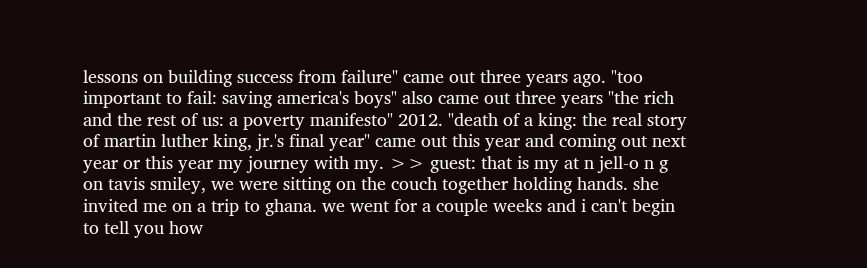lessons on building success from failure" came out three years ago. "too important to fail: saving america's boys" also came out three years "the rich and the rest of us: a poverty manifesto" 2012. "death of a king: the real story of martin luther king, jr.'s final year" came out this year and coming out next year or this year my journey with my. >> guest: that is my at n jell-o n g on tavis smiley, we were sitting on the couch together holding hands. she invited me on a trip to ghana. we went for a couple weeks and i can't begin to tell you how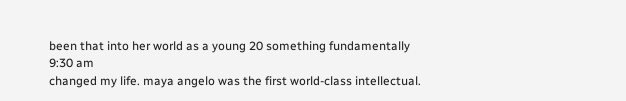been that into her world as a young 20 something fundamentally
9:30 am
changed my life. maya angelo was the first world-class intellectual.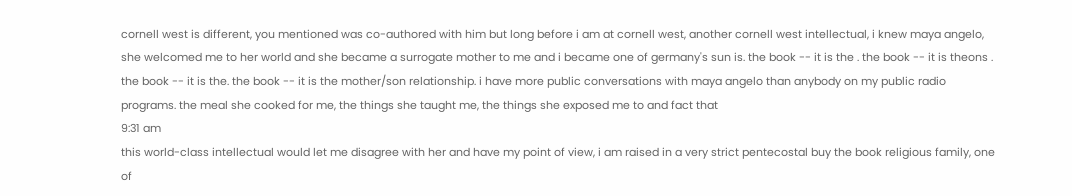cornell west is different, you mentioned was co-authored with him but long before i am at cornell west, another cornell west intellectual, i knew maya angelo, she welcomed me to her world and she became a surrogate mother to me and i became one of germany's sun is. the book -- it is the . the book -- it is theons . the book -- it is the. the book -- it is the mother/son relationship. i have more public conversations with maya angelo than anybody on my public radio programs. the meal she cooked for me, the things she taught me, the things she exposed me to and fact that
9:31 am
this world-class intellectual would let me disagree with her and have my point of view, i am raised in a very strict pentecostal buy the book religious family, one of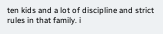ten kids and a lot of discipline and strict rules in that family. i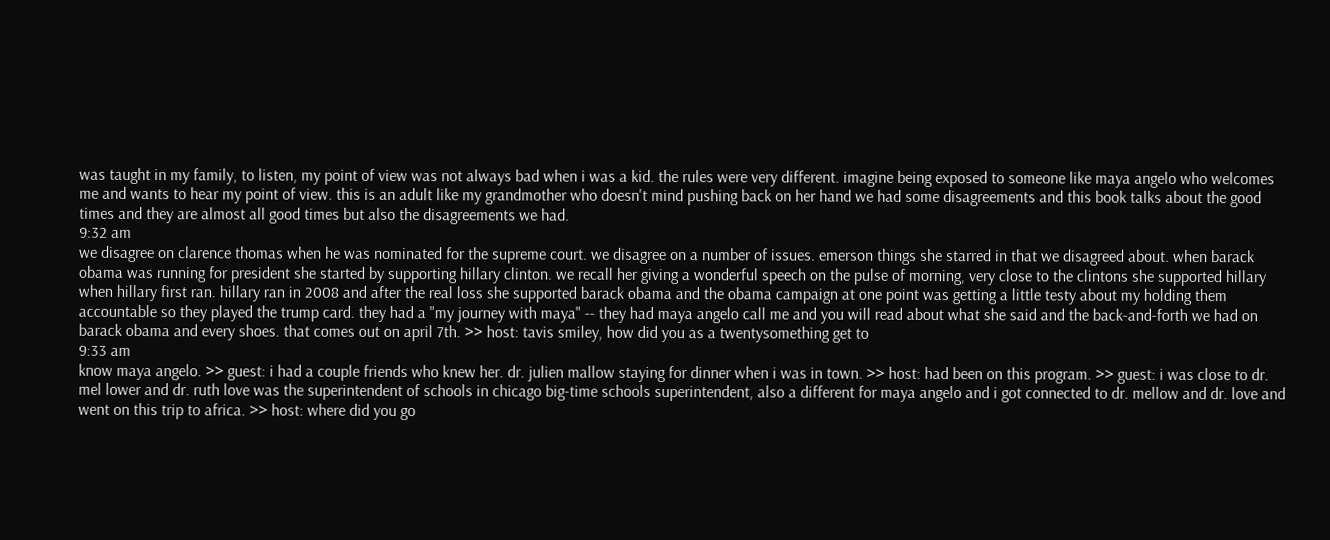was taught in my family, to listen, my point of view was not always bad when i was a kid. the rules were very different. imagine being exposed to someone like maya angelo who welcomes me and wants to hear my point of view. this is an adult like my grandmother who doesn't mind pushing back on her hand we had some disagreements and this book talks about the good times and they are almost all good times but also the disagreements we had.
9:32 am
we disagree on clarence thomas when he was nominated for the supreme court. we disagree on a number of issues. emerson things she starred in that we disagreed about. when barack obama was running for president she started by supporting hillary clinton. we recall her giving a wonderful speech on the pulse of morning, very close to the clintons she supported hillary when hillary first ran. hillary ran in 2008 and after the real loss she supported barack obama and the obama campaign at one point was getting a little testy about my holding them accountable so they played the trump card. they had a "my journey with maya" -- they had maya angelo call me and you will read about what she said and the back-and-forth we had on barack obama and every shoes. that comes out on april 7th. >> host: tavis smiley, how did you as a twentysomething get to
9:33 am
know maya angelo. >> guest: i had a couple friends who knew her. dr. julien mallow staying for dinner when i was in town. >> host: had been on this program. >> guest: i was close to dr. mel lower and dr. ruth love was the superintendent of schools in chicago big-time schools superintendent, also a different for maya angelo and i got connected to dr. mellow and dr. love and went on this trip to africa. >> host: where did you go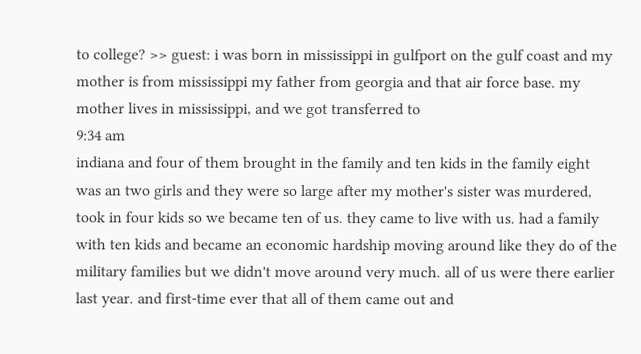to college? >> guest: i was born in mississippi in gulfport on the gulf coast and my mother is from mississippi my father from georgia and that air force base. my mother lives in mississippi, and we got transferred to
9:34 am
indiana and four of them brought in the family and ten kids in the family eight was an two girls and they were so large after my mother's sister was murdered, took in four kids so we became ten of us. they came to live with us. had a family with ten kids and became an economic hardship moving around like they do of the military families but we didn't move around very much. all of us were there earlier last year. and first-time ever that all of them came out and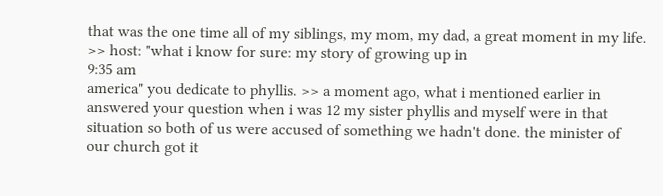that was the one time all of my siblings, my mom, my dad, a great moment in my life. >> host: "what i know for sure: my story of growing up in
9:35 am
america" you dedicate to phyllis. >> a moment ago, what i mentioned earlier in answered your question when i was 12 my sister phyllis and myself were in that situation so both of us were accused of something we hadn't done. the minister of our church got it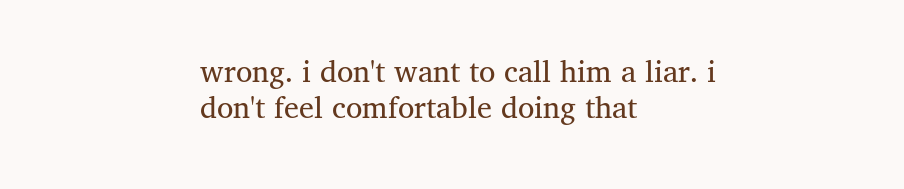wrong. i don't want to call him a liar. i don't feel comfortable doing that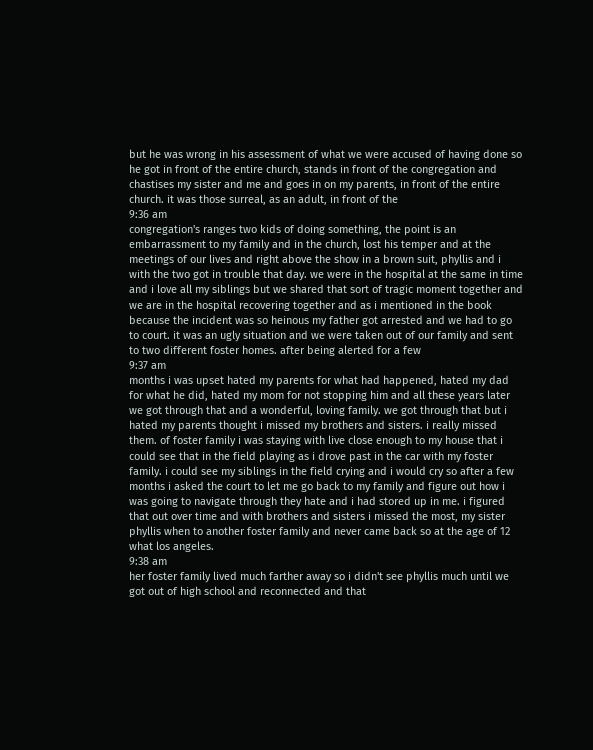but he was wrong in his assessment of what we were accused of having done so he got in front of the entire church, stands in front of the congregation and chastises my sister and me and goes in on my parents, in front of the entire church. it was those surreal, as an adult, in front of the
9:36 am
congregation's ranges two kids of doing something, the point is an embarrassment to my family and in the church, lost his temper and at the meetings of our lives and right above the show in a brown suit, phyllis and i with the two got in trouble that day. we were in the hospital at the same in time and i love all my siblings but we shared that sort of tragic moment together and we are in the hospital recovering together and as i mentioned in the book because the incident was so heinous my father got arrested and we had to go to court. it was an ugly situation and we were taken out of our family and sent to two different foster homes. after being alerted for a few
9:37 am
months i was upset hated my parents for what had happened, hated my dad for what he did, hated my mom for not stopping him and all these years later we got through that and a wonderful, loving family. we got through that but i hated my parents thought i missed my brothers and sisters. i really missed them. of foster family i was staying with live close enough to my house that i could see that in the field playing as i drove past in the car with my foster family. i could see my siblings in the field crying and i would cry so after a few months i asked the court to let me go back to my family and figure out how i was going to navigate through they hate and i had stored up in me. i figured that out over time and with brothers and sisters i missed the most, my sister phyllis when to another foster family and never came back so at the age of 12 what los angeles.
9:38 am
her foster family lived much farther away so i didn't see phyllis much until we got out of high school and reconnected and that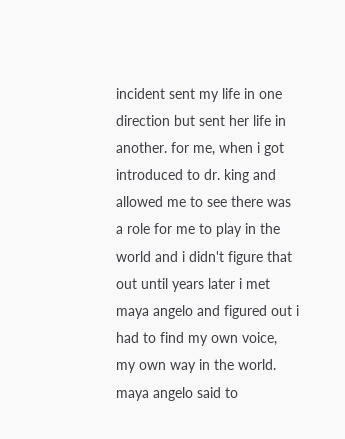incident sent my life in one direction but sent her life in another. for me, when i got introduced to dr. king and allowed me to see there was a role for me to play in the world and i didn't figure that out until years later i met maya angelo and figured out i had to find my own voice, my own way in the world. maya angelo said to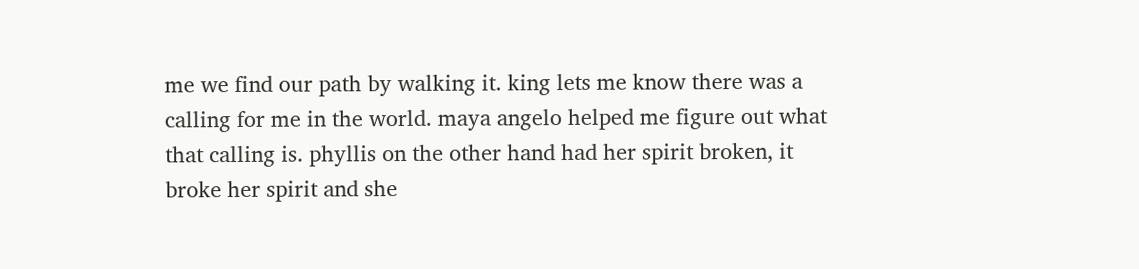me we find our path by walking it. king lets me know there was a calling for me in the world. maya angelo helped me figure out what that calling is. phyllis on the other hand had her spirit broken, it broke her spirit and she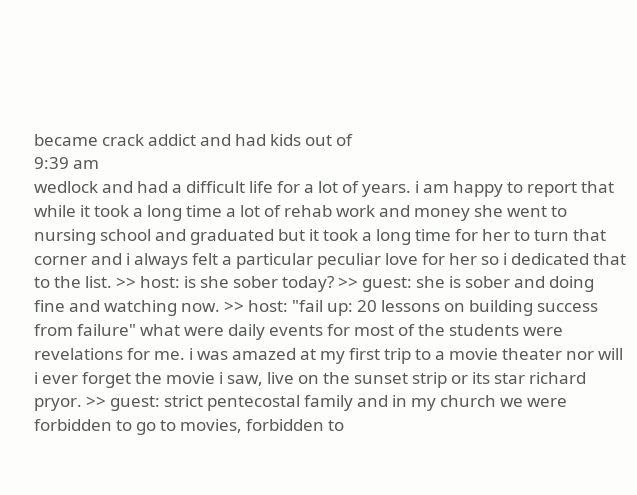became crack addict and had kids out of
9:39 am
wedlock and had a difficult life for a lot of years. i am happy to report that while it took a long time a lot of rehab work and money she went to nursing school and graduated but it took a long time for her to turn that corner and i always felt a particular peculiar love for her so i dedicated that to the list. >> host: is she sober today? >> guest: she is sober and doing fine and watching now. >> host: "fail up: 20 lessons on building success from failure" what were daily events for most of the students were revelations for me. i was amazed at my first trip to a movie theater nor will i ever forget the movie i saw, live on the sunset strip or its star richard pryor. >> guest: strict pentecostal family and in my church we were forbidden to go to movies, forbidden to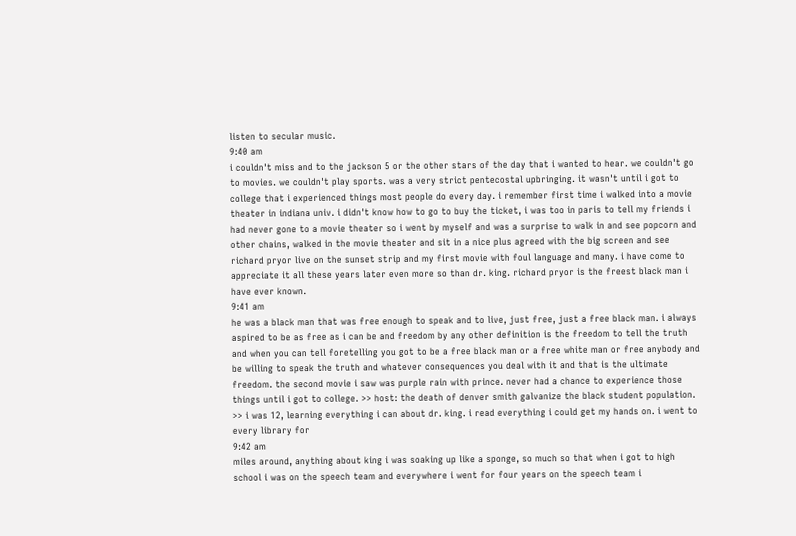listen to secular music.
9:40 am
i couldn't miss and to the jackson 5 or the other stars of the day that i wanted to hear. we couldn't go to movies. we couldn't play sports. was a very strict pentecostal upbringing. it wasn't until i got to college that i experienced things most people do every day. i remember first time i walked into a movie theater in indiana univ. i didn't know how to go to buy the ticket, i was too in paris to tell my friends i had never gone to a movie theater so i went by myself and was a surprise to walk in and see popcorn and other chains, walked in the movie theater and sit in a nice plus agreed with the big screen and see richard pryor live on the sunset strip and my first movie with foul language and many. i have come to appreciate it all these years later even more so than dr. king. richard pryor is the freest black man i have ever known.
9:41 am
he was a black man that was free enough to speak and to live, just free, just a free black man. i always aspired to be as free as i can be and freedom by any other definition is the freedom to tell the truth and when you can tell foretelling you got to be a free black man or a free white man or free anybody and be willing to speak the truth and whatever consequences you deal with it and that is the ultimate freedom. the second movie i saw was purple rain with prince. never had a chance to experience those things until i got to college. >> host: the death of denver smith galvanize the black student population. >> i was 12, learning everything i can about dr. king. i read everything i could get my hands on. i went to every library for
9:42 am
miles around, anything about king i was soaking up like a sponge, so much so that when i got to high school i was on the speech team and everywhere i went for four years on the speech team i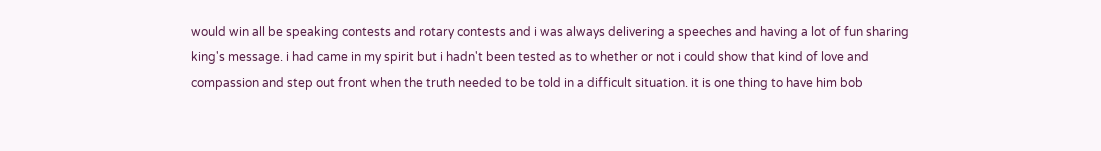would win all be speaking contests and rotary contests and i was always delivering a speeches and having a lot of fun sharing king's message. i had came in my spirit but i hadn't been tested as to whether or not i could show that kind of love and compassion and step out front when the truth needed to be told in a difficult situation. it is one thing to have him bob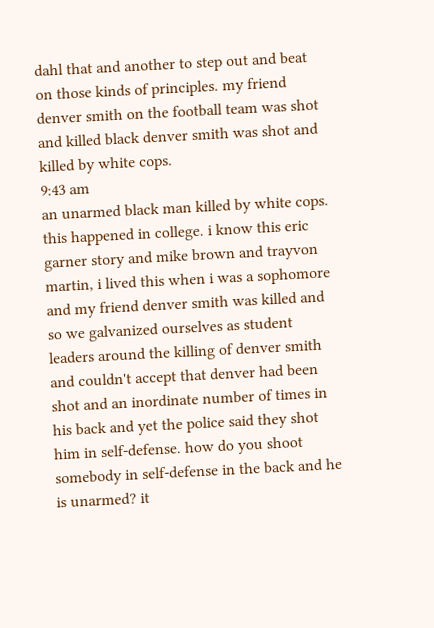dahl that and another to step out and beat on those kinds of principles. my friend denver smith on the football team was shot and killed black denver smith was shot and killed by white cops.
9:43 am
an unarmed black man killed by white cops. this happened in college. i know this eric garner story and mike brown and trayvon martin, i lived this when i was a sophomore and my friend denver smith was killed and so we galvanized ourselves as student leaders around the killing of denver smith and couldn't accept that denver had been shot and an inordinate number of times in his back and yet the police said they shot him in self-defense. how do you shoot somebody in self-defense in the back and he is unarmed? it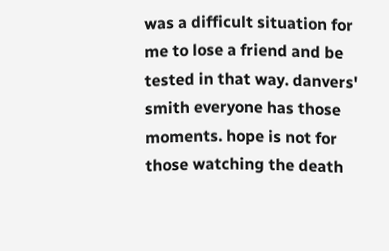was a difficult situation for me to lose a friend and be tested in that way. danvers' smith everyone has those moments. hope is not for those watching the death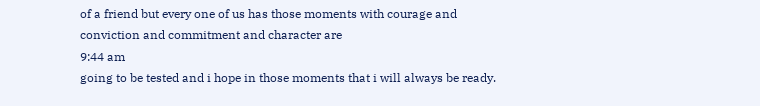of a friend but every one of us has those moments with courage and conviction and commitment and character are
9:44 am
going to be tested and i hope in those moments that i will always be ready.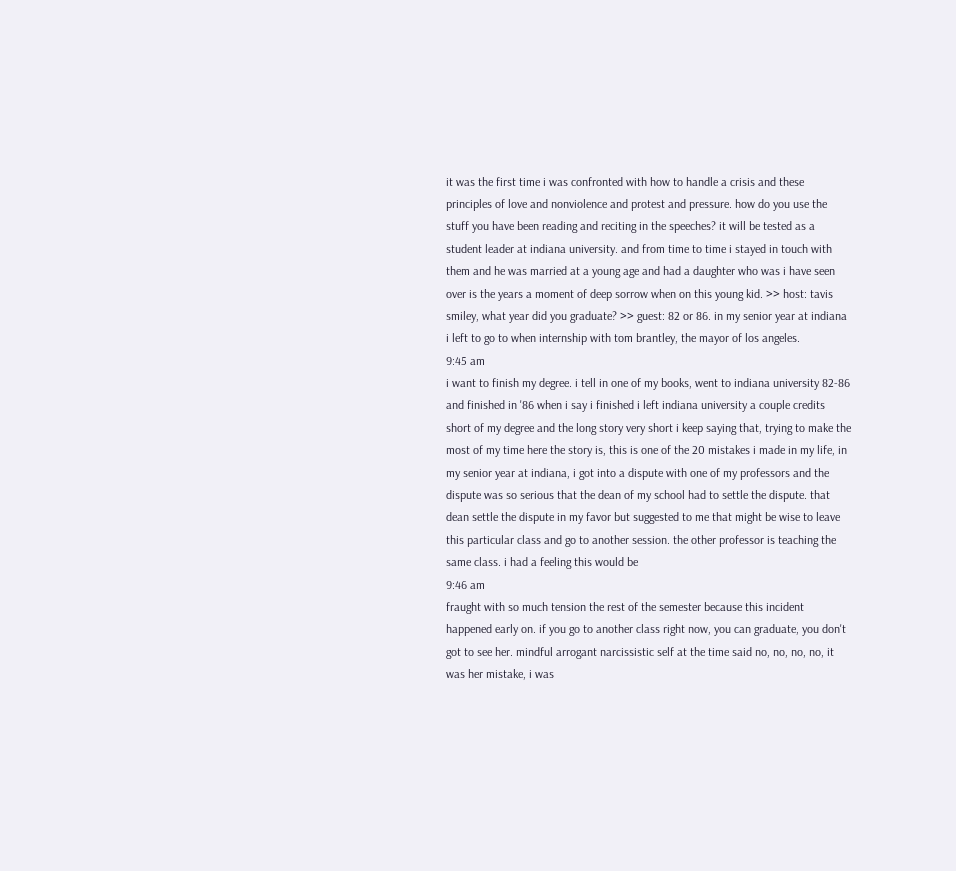it was the first time i was confronted with how to handle a crisis and these principles of love and nonviolence and protest and pressure. how do you use the stuff you have been reading and reciting in the speeches? it will be tested as a student leader at indiana university. and from time to time i stayed in touch with them and he was married at a young age and had a daughter who was i have seen over is the years a moment of deep sorrow when on this young kid. >> host: tavis smiley, what year did you graduate? >> guest: 82 or 86. in my senior year at indiana i left to go to when internship with tom brantley, the mayor of los angeles.
9:45 am
i want to finish my degree. i tell in one of my books, went to indiana university 82-86 and finished in '86 when i say i finished i left indiana university a couple credits short of my degree and the long story very short i keep saying that, trying to make the most of my time here the story is, this is one of the 20 mistakes i made in my life, in my senior year at indiana, i got into a dispute with one of my professors and the dispute was so serious that the dean of my school had to settle the dispute. that dean settle the dispute in my favor but suggested to me that might be wise to leave this particular class and go to another session. the other professor is teaching the same class. i had a feeling this would be
9:46 am
fraught with so much tension the rest of the semester because this incident happened early on. if you go to another class right now, you can graduate, you don't got to see her. mindful arrogant narcissistic self at the time said no, no, no, no, it was her mistake, i was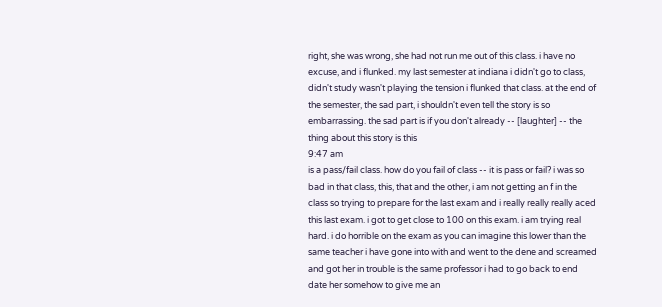right, she was wrong, she had not run me out of this class. i have no excuse, and i flunked. my last semester at indiana i didn't go to class, didn't study wasn't playing the tension i flunked that class. at the end of the semester, the sad part, i shouldn't even tell the story is so embarrassing. the sad part is if you don't already -- [laughter] -- the thing about this story is this
9:47 am
is a pass/fail class. how do you fail of class -- it is pass or fail? i was so bad in that class, this, that and the other, i am not getting an f in the class so trying to prepare for the last exam and i really really really aced this last exam. i got to get close to 100 on this exam. i am trying real hard. i do horrible on the exam as you can imagine this lower than the same teacher i have gone into with and went to the dene and screamed and got her in trouble is the same professor i had to go back to end date her somehow to give me an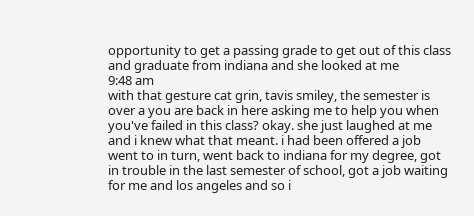opportunity to get a passing grade to get out of this class and graduate from indiana and she looked at me
9:48 am
with that gesture cat grin, tavis smiley, the semester is over a you are back in here asking me to help you when you've failed in this class? okay. she just laughed at me and i knew what that meant. i had been offered a job went to in turn, went back to indiana for my degree, got in trouble in the last semester of school, got a job waiting for me and los angeles and so i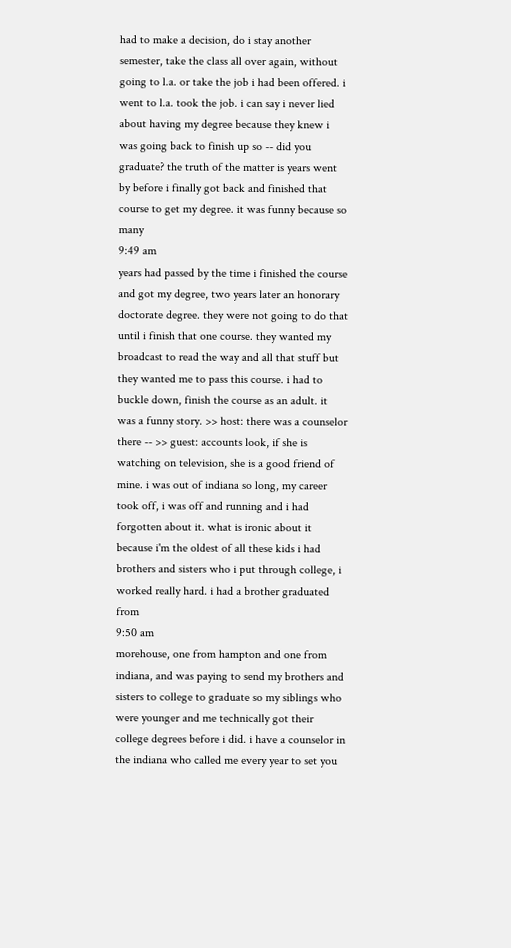had to make a decision, do i stay another semester, take the class all over again, without going to l.a. or take the job i had been offered. i went to l.a. took the job. i can say i never lied about having my degree because they knew i was going back to finish up so -- did you graduate? the truth of the matter is years went by before i finally got back and finished that course to get my degree. it was funny because so many
9:49 am
years had passed by the time i finished the course and got my degree, two years later an honorary doctorate degree. they were not going to do that until i finish that one course. they wanted my broadcast to read the way and all that stuff but they wanted me to pass this course. i had to buckle down, finish the course as an adult. it was a funny story. >> host: there was a counselor there -- >> guest: accounts look, if she is watching on television, she is a good friend of mine. i was out of indiana so long, my career took off, i was off and running and i had forgotten about it. what is ironic about it because i'm the oldest of all these kids i had brothers and sisters who i put through college, i worked really hard. i had a brother graduated from
9:50 am
morehouse, one from hampton and one from indiana, and was paying to send my brothers and sisters to college to graduate so my siblings who were younger and me technically got their college degrees before i did. i have a counselor in the indiana who called me every year to set you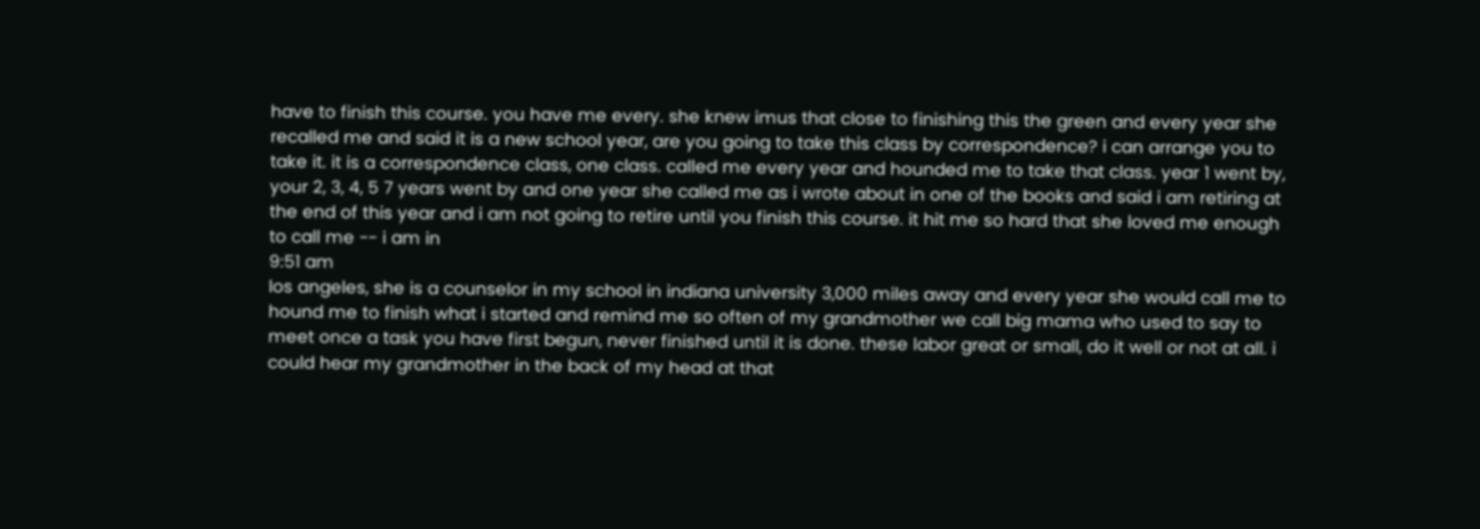have to finish this course. you have me every. she knew imus that close to finishing this the green and every year she recalled me and said it is a new school year, are you going to take this class by correspondence? i can arrange you to take it. it is a correspondence class, one class. called me every year and hounded me to take that class. year 1 went by, your 2, 3, 4, 5 7 years went by and one year she called me as i wrote about in one of the books and said i am retiring at the end of this year and i am not going to retire until you finish this course. it hit me so hard that she loved me enough to call me -- i am in
9:51 am
los angeles, she is a counselor in my school in indiana university 3,000 miles away and every year she would call me to hound me to finish what i started and remind me so often of my grandmother we call big mama who used to say to meet once a task you have first begun, never finished until it is done. these labor great or small, do it well or not at all. i could hear my grandmother in the back of my head at that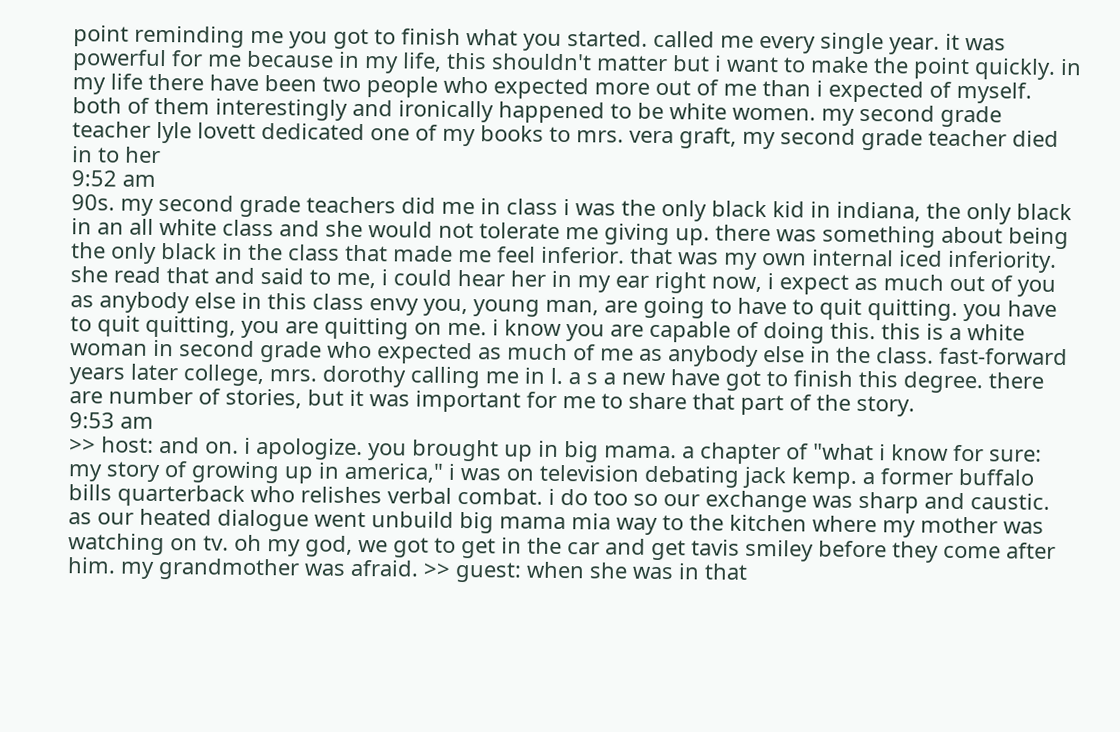point reminding me you got to finish what you started. called me every single year. it was powerful for me because in my life, this shouldn't matter but i want to make the point quickly. in my life there have been two people who expected more out of me than i expected of myself. both of them interestingly and ironically happened to be white women. my second grade teacher lyle lovett dedicated one of my books to mrs. vera graft, my second grade teacher died in to her
9:52 am
90s. my second grade teachers did me in class i was the only black kid in indiana, the only black in an all white class and she would not tolerate me giving up. there was something about being the only black in the class that made me feel inferior. that was my own internal iced inferiority. she read that and said to me, i could hear her in my ear right now, i expect as much out of you as anybody else in this class envy you, young man, are going to have to quit quitting. you have to quit quitting, you are quitting on me. i know you are capable of doing this. this is a white woman in second grade who expected as much of me as anybody else in the class. fast-forward years later college, mrs. dorothy calling me in l. a s a new have got to finish this degree. there are number of stories, but it was important for me to share that part of the story.
9:53 am
>> host: and on. i apologize. you brought up in big mama. a chapter of "what i know for sure: my story of growing up in america," i was on television debating jack kemp. a former buffalo bills quarterback who relishes verbal combat. i do too so our exchange was sharp and caustic. as our heated dialogue went unbuild big mama mia way to the kitchen where my mother was watching on tv. oh my god, we got to get in the car and get tavis smiley before they come after him. my grandmother was afraid. >> guest: when she was in that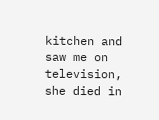kitchen and saw me on television, she died in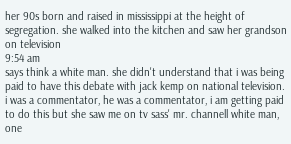her 90s born and raised in mississippi at the height of segregation. she walked into the kitchen and saw her grandson on television
9:54 am
says think a white man. she didn't understand that i was being paid to have this debate with jack kemp on national television. i was a commentator, he was a commentator, i am getting paid to do this but she saw me on tv sass' mr. channell white man, one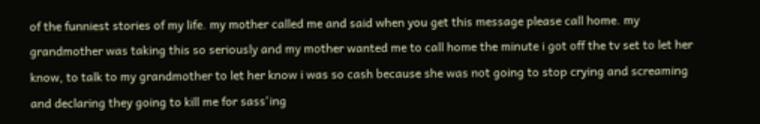of the funniest stories of my life. my mother called me and said when you get this message please call home. my grandmother was taking this so seriously and my mother wanted me to call home the minute i got off the tv set to let her know, to talk to my grandmother to let her know i was so cash because she was not going to stop crying and screaming and declaring they going to kill me for sass'ing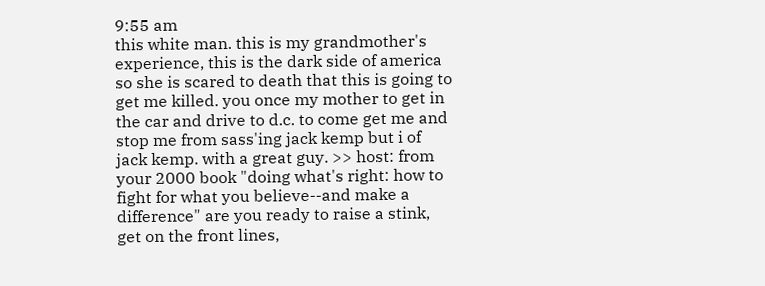9:55 am
this white man. this is my grandmother's experience, this is the dark side of america so she is scared to death that this is going to get me killed. you once my mother to get in the car and drive to d.c. to come get me and stop me from sass'ing jack kemp but i of jack kemp. with a great guy. >> host: from your 2000 book "doing what's right: how to fight for what you believe--and make a difference" are you ready to raise a stink, get on the front lines,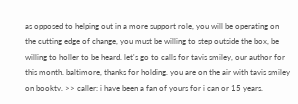as opposed to helping out in a more support role, you will be operating on the cutting edge of change, you must be willing to step outside the box, be willing to holler to be heard. let's go to calls for tavis smiley, our author for this month. baltimore, thanks for holding. you are on the air with tavis smiley on booktv. >> caller: i have been a fan of yours for i can or 15 years.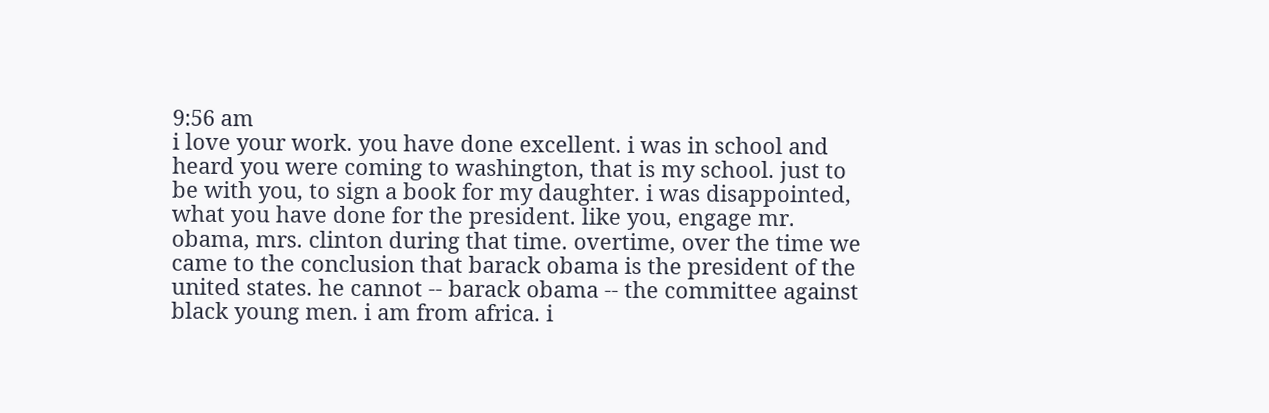9:56 am
i love your work. you have done excellent. i was in school and heard you were coming to washington, that is my school. just to be with you, to sign a book for my daughter. i was disappointed, what you have done for the president. like you, engage mr. obama, mrs. clinton during that time. overtime, over the time we came to the conclusion that barack obama is the president of the united states. he cannot -- barack obama -- the committee against black young men. i am from africa. i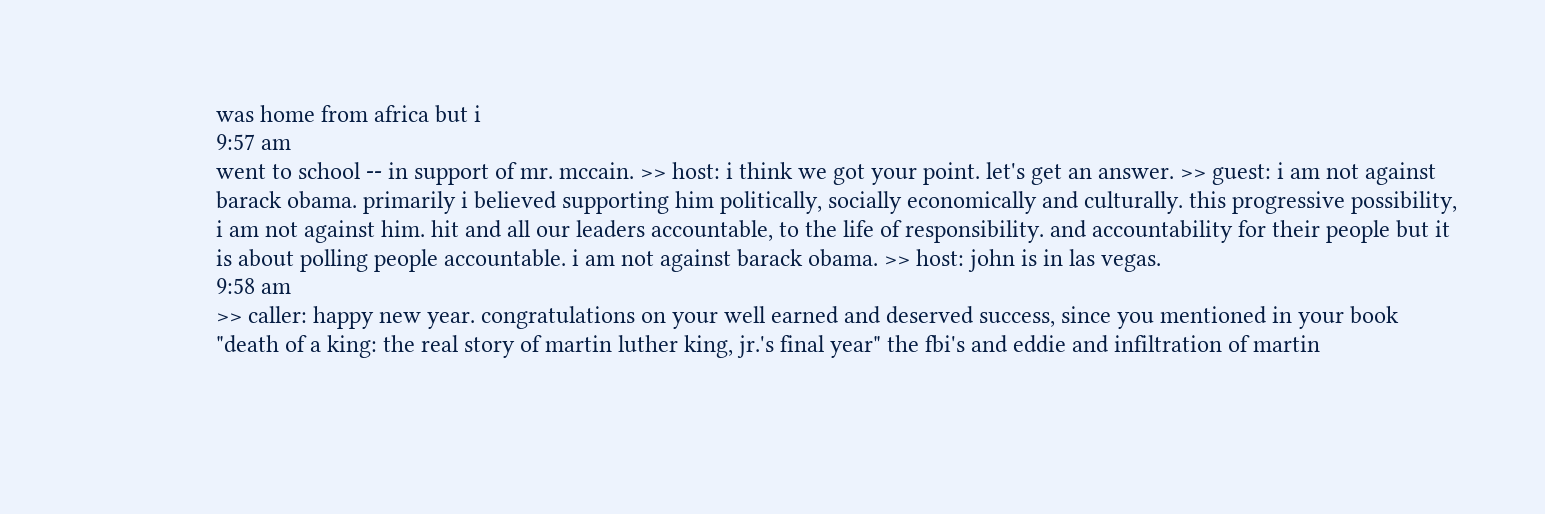was home from africa but i
9:57 am
went to school -- in support of mr. mccain. >> host: i think we got your point. let's get an answer. >> guest: i am not against barack obama. primarily i believed supporting him politically, socially economically and culturally. this progressive possibility, i am not against him. hit and all our leaders accountable, to the life of responsibility. and accountability for their people but it is about polling people accountable. i am not against barack obama. >> host: john is in las vegas.
9:58 am
>> caller: happy new year. congratulations on your well earned and deserved success, since you mentioned in your book "death of a king: the real story of martin luther king, jr.'s final year" the fbi's and eddie and infiltration of martin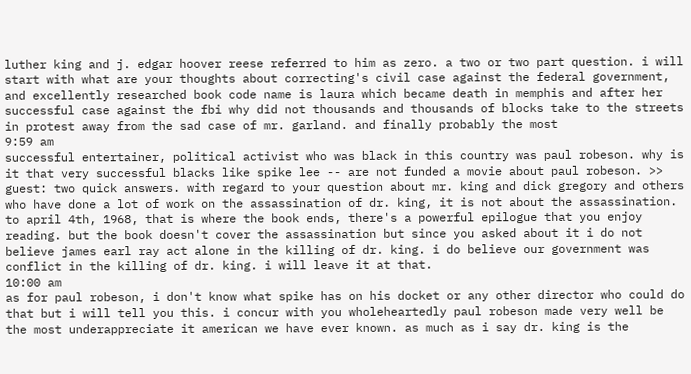luther king and j. edgar hoover reese referred to him as zero. a two or two part question. i will start with what are your thoughts about correcting's civil case against the federal government, and excellently researched book code name is laura which became death in memphis and after her successful case against the fbi why did not thousands and thousands of blocks take to the streets in protest away from the sad case of mr. garland. and finally probably the most
9:59 am
successful entertainer, political activist who was black in this country was paul robeson. why is it that very successful blacks like spike lee -- are not funded a movie about paul robeson. >> guest: two quick answers. with regard to your question about mr. king and dick gregory and others who have done a lot of work on the assassination of dr. king, it is not about the assassination. to april 4th, 1968, that is where the book ends, there's a powerful epilogue that you enjoy reading. but the book doesn't cover the assassination but since you asked about it i do not believe james earl ray act alone in the killing of dr. king. i do believe our government was conflict in the killing of dr. king. i will leave it at that.
10:00 am
as for paul robeson, i don't know what spike has on his docket or any other director who could do that but i will tell you this. i concur with you wholeheartedly paul robeson made very well be the most underappreciate it american we have ever known. as much as i say dr. king is the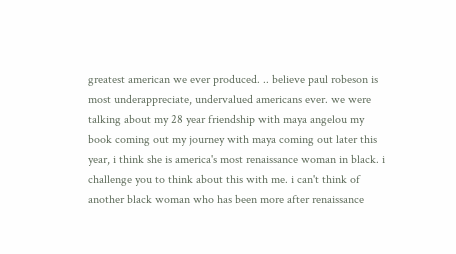greatest american we ever produced. .. believe paul robeson is most underappreciate, undervalued americans ever. we were talking about my 28 year friendship with maya angelou my book coming out my journey with maya coming out later this year, i think she is america's most renaissance woman in black. i challenge you to think about this with me. i can't think of another black woman who has been more after renaissance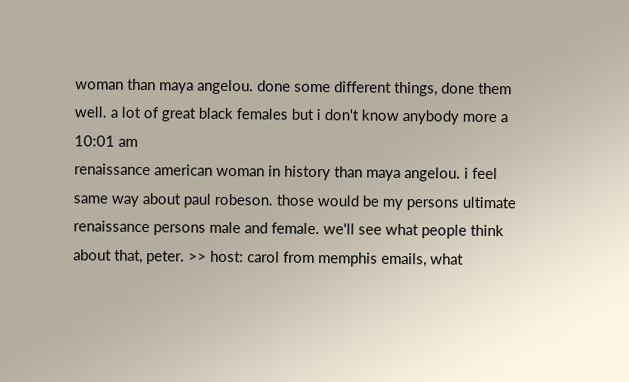woman than maya angelou. done some different things, done them well. a lot of great black females but i don't know anybody more a
10:01 am
renaissance american woman in history than maya angelou. i feel same way about paul robeson. those would be my persons ultimate renaissance persons male and female. we'll see what people think about that, peter. >> host: carol from memphis emails, what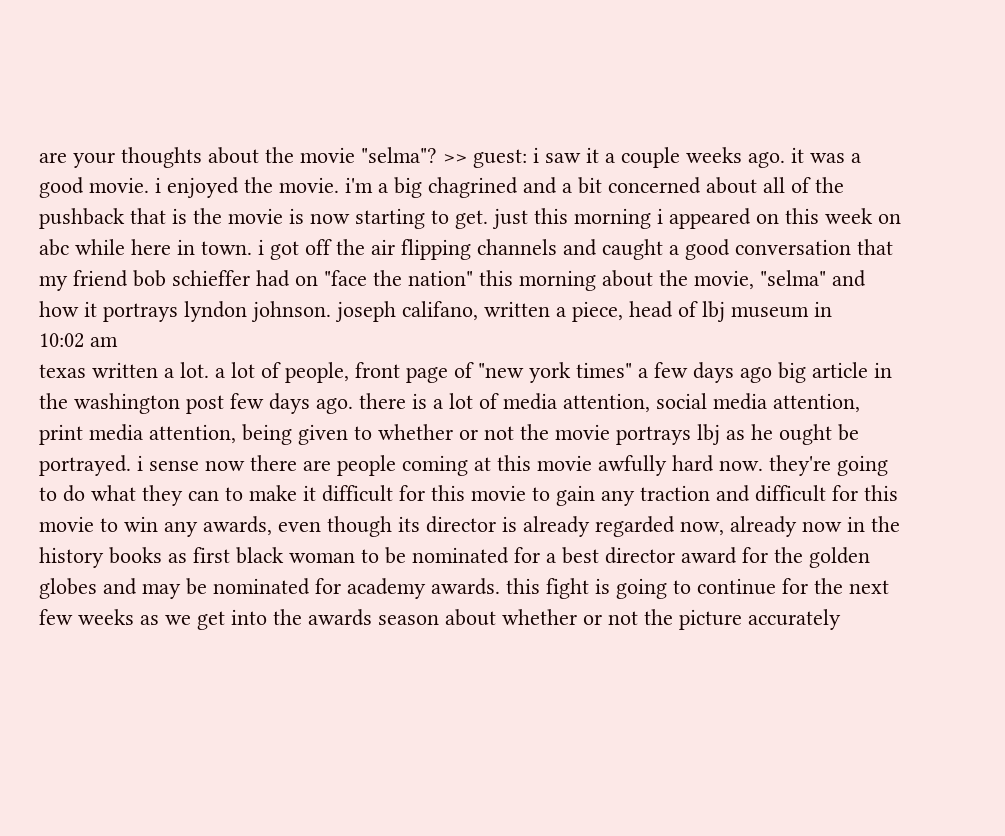are your thoughts about the movie "selma"? >> guest: i saw it a couple weeks ago. it was a good movie. i enjoyed the movie. i'm a big chagrined and a bit concerned about all of the pushback that is the movie is now starting to get. just this morning i appeared on this week on abc while here in town. i got off the air flipping channels and caught a good conversation that my friend bob schieffer had on "face the nation" this morning about the movie, "selma" and how it portrays lyndon johnson. joseph califano, written a piece, head of lbj museum in
10:02 am
texas written a lot. a lot of people, front page of "new york times" a few days ago big article in the washington post few days ago. there is a lot of media attention, social media attention, print media attention, being given to whether or not the movie portrays lbj as he ought be portrayed. i sense now there are people coming at this movie awfully hard now. they're going to do what they can to make it difficult for this movie to gain any traction and difficult for this movie to win any awards, even though its director is already regarded now, already now in the history books as first black woman to be nominated for a best director award for the golden globes and may be nominated for academy awards. this fight is going to continue for the next few weeks as we get into the awards season about whether or not the picture accurately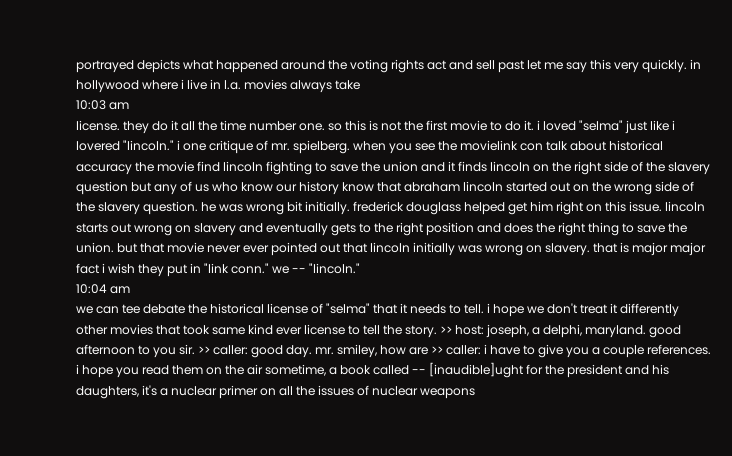portrayed depicts what happened around the voting rights act and sell past let me say this very quickly. in hollywood where i live in l.a. movies always take
10:03 am
license. they do it all the time number one. so this is not the first movie to do it. i loved "selma" just like i lovered "lincoln." i one critique of mr. spielberg. when you see the movielink con talk about historical accuracy the movie find lincoln fighting to save the union and it finds lincoln on the right side of the slavery question but any of us who know our history know that abraham lincoln started out on the wrong side of the slavery question. he was wrong bit initially. frederick douglass helped get him right on this issue. lincoln starts out wrong on slavery and eventually gets to the right position and does the right thing to save the union. but that movie never ever pointed out that lincoln initially was wrong on slavery. that is major major fact i wish they put in "link conn." we -- "lincoln."
10:04 am
we can tee debate the historical license of "selma" that it needs to tell. i hope we don't treat it differently other movies that took same kind ever license to tell the story. >> host: joseph, a delphi, maryland. good afternoon to you sir. >> caller: good day. mr. smiley, how are >> caller: i have to give you a couple references. i hope you read them on the air sometime, a book called -- [inaudible]ught for the president and his daughters, it's a nuclear primer on all the issues of nuclear weapons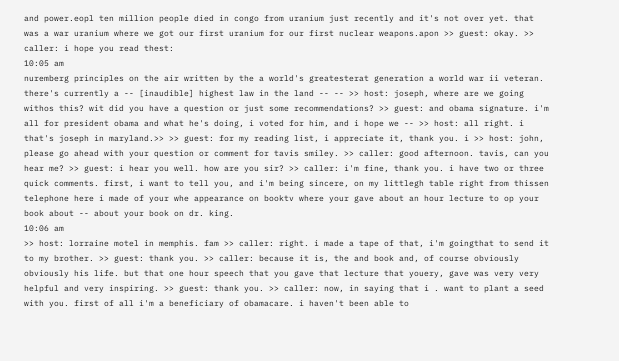and power.eopl ten million people died in congo from uranium just recently and it's not over yet. that was a war uranium where we got our first uranium for our first nuclear weapons.apon >> guest: okay. >> caller: i hope you read thest:
10:05 am
nuremberg principles on the air written by the a world's greatesterat generation a world war ii veteran. there's currently a -- [inaudible] highest law in the land -- -- >> host: joseph, where are we going withos this? wit did you have a question or just some recommendations? >> guest: and obama signature. i'm all for president obama and what he's doing, i voted for him, and i hope we -- >> host: all right. i that's joseph in maryland.>> >> guest: for my reading list, i appreciate it, thank you. i >> host: john, please go ahead with your question or comment for tavis smiley. >> caller: good afternoon. tavis, can you hear me? >> guest: i hear you well. how are you sir? >> caller: i'm fine, thank you. i have two or three quick comments. first, i want to tell you, and i'm being sincere, on my littlegh table right from thissen telephone here i made of your whe appearance on booktv where your gave about an hour lecture to op your book about -- about your book on dr. king.
10:06 am
>> host: lorraine motel in memphis. fam >> caller: right. i made a tape of that, i'm goingthat to send it to my brother. >> guest: thank you. >> caller: because it is, the and book and, of course obviously obviously his life. but that one hour speech that you gave that lecture that youery, gave was very very helpful and very inspiring. >> guest: thank you. >> caller: now, in saying that i . want to plant a seed with you. first of all i'm a beneficiary of obamacare. i haven't been able to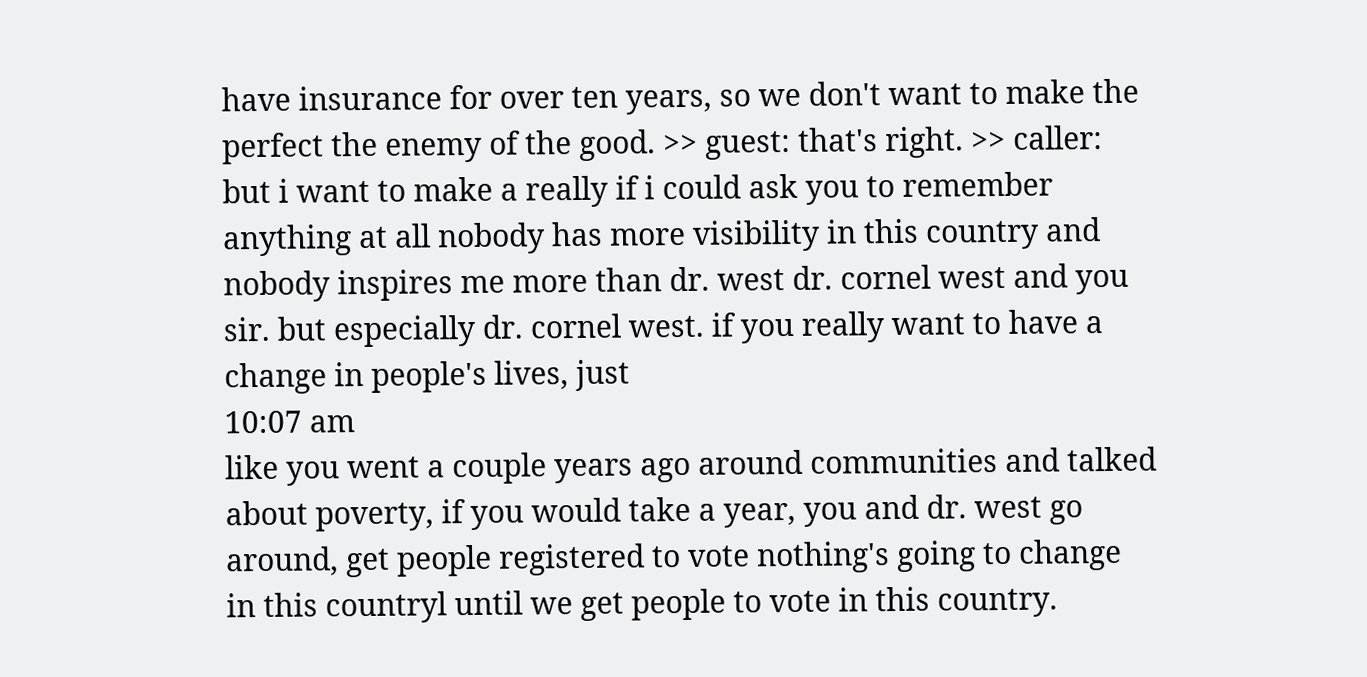have insurance for over ten years, so we don't want to make the perfect the enemy of the good. >> guest: that's right. >> caller: but i want to make a really if i could ask you to remember anything at all nobody has more visibility in this country and nobody inspires me more than dr. west dr. cornel west and you sir. but especially dr. cornel west. if you really want to have a change in people's lives, just
10:07 am
like you went a couple years ago around communities and talked about poverty, if you would take a year, you and dr. west go around, get people registered to vote nothing's going to change in this countryl until we get people to vote in this country.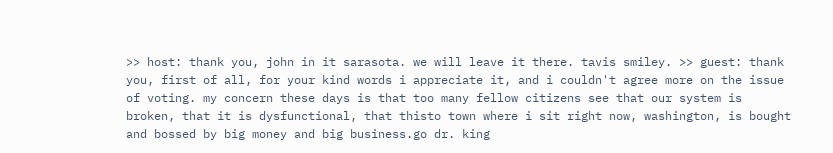>> host: thank you, john in it sarasota. we will leave it there. tavis smiley. >> guest: thank you, first of all, for your kind words i appreciate it, and i couldn't agree more on the issue of voting. my concern these days is that too many fellow citizens see that our system is broken, that it is dysfunctional, that thisto town where i sit right now, washington, is bought and bossed by big money and big business.go dr. king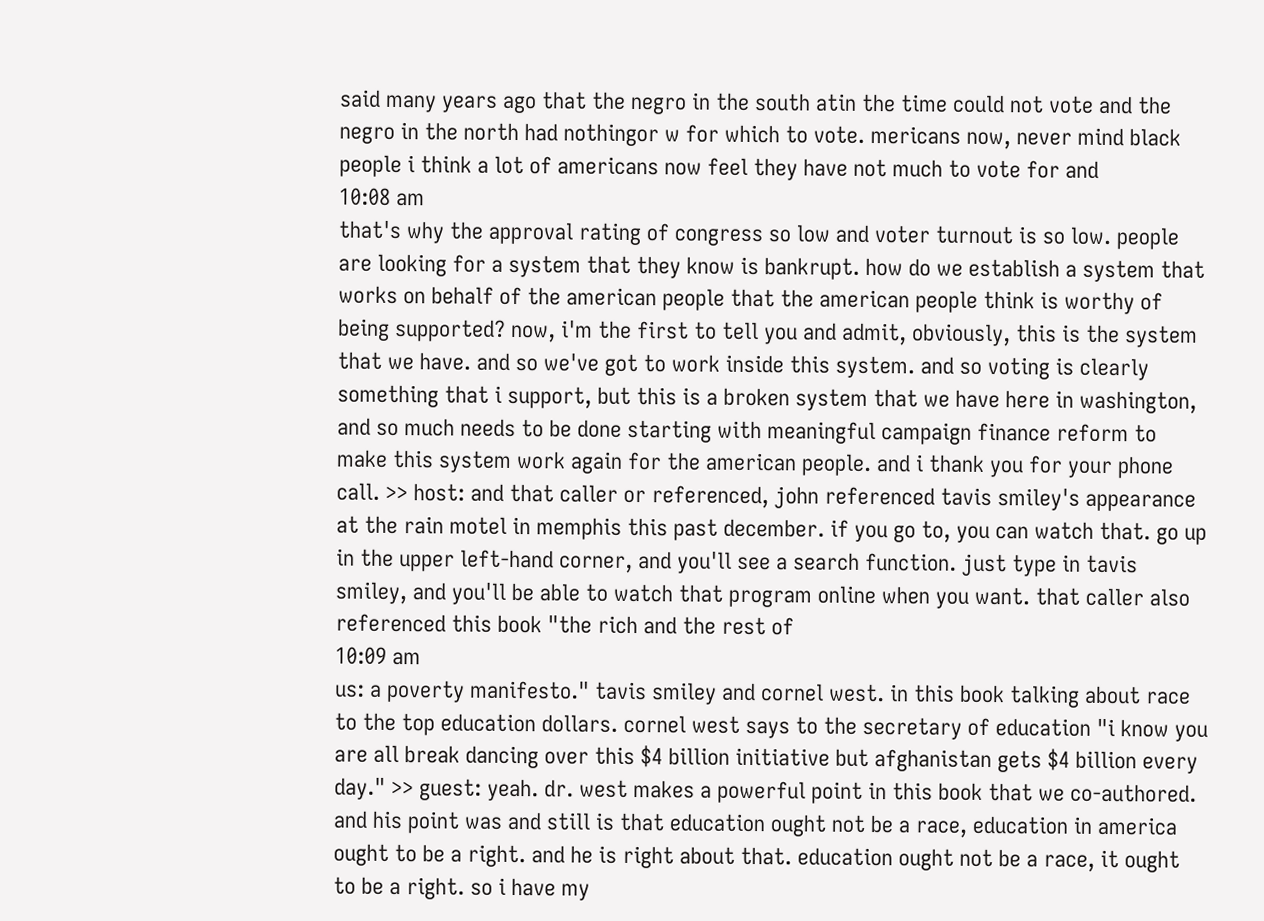said many years ago that the negro in the south atin the time could not vote and the negro in the north had nothingor w for which to vote. mericans now, never mind black people i think a lot of americans now feel they have not much to vote for and
10:08 am
that's why the approval rating of congress so low and voter turnout is so low. people are looking for a system that they know is bankrupt. how do we establish a system that works on behalf of the american people that the american people think is worthy of being supported? now, i'm the first to tell you and admit, obviously, this is the system that we have. and so we've got to work inside this system. and so voting is clearly something that i support, but this is a broken system that we have here in washington, and so much needs to be done starting with meaningful campaign finance reform to make this system work again for the american people. and i thank you for your phone call. >> host: and that caller or referenced, john referenced tavis smiley's appearance at the rain motel in memphis this past december. if you go to, you can watch that. go up in the upper left-hand corner, and you'll see a search function. just type in tavis smiley, and you'll be able to watch that program online when you want. that caller also referenced this book "the rich and the rest of
10:09 am
us: a poverty manifesto." tavis smiley and cornel west. in this book talking about race to the top education dollars. cornel west says to the secretary of education "i know you are all break dancing over this $4 billion initiative but afghanistan gets $4 billion every day." >> guest: yeah. dr. west makes a powerful point in this book that we co-authored. and his point was and still is that education ought not be a race, education in america ought to be a right. and he is right about that. education ought not be a race, it ought to be a right. so i have my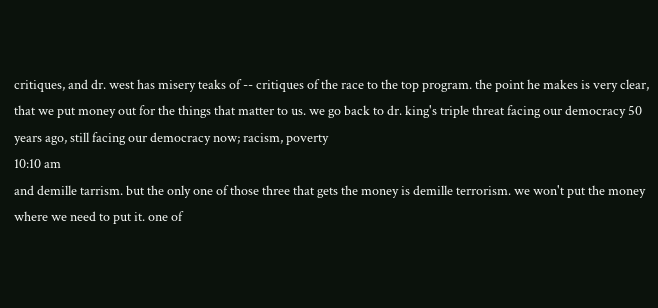critiques, and dr. west has misery teaks of -- critiques of the race to the top program. the point he makes is very clear, that we put money out for the things that matter to us. we go back to dr. king's triple threat facing our democracy 50 years ago, still facing our democracy now; racism, poverty
10:10 am
and demille tarrism. but the only one of those three that gets the money is demille terrorism. we won't put the money where we need to put it. one of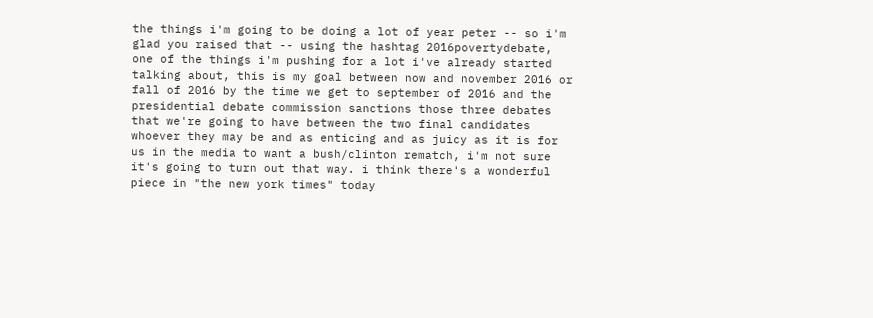the things i'm going to be doing a lot of year peter -- so i'm glad you raised that -- using the hashtag 2016povertydebate, one of the things i'm pushing for a lot i've already started talking about, this is my goal between now and november 2016 or fall of 2016 by the time we get to september of 2016 and the presidential debate commission sanctions those three debates that we're going to have between the two final candidates whoever they may be and as enticing and as juicy as it is for us in the media to want a bush/clinton rematch, i'm not sure it's going to turn out that way. i think there's a wonderful piece in "the new york times" today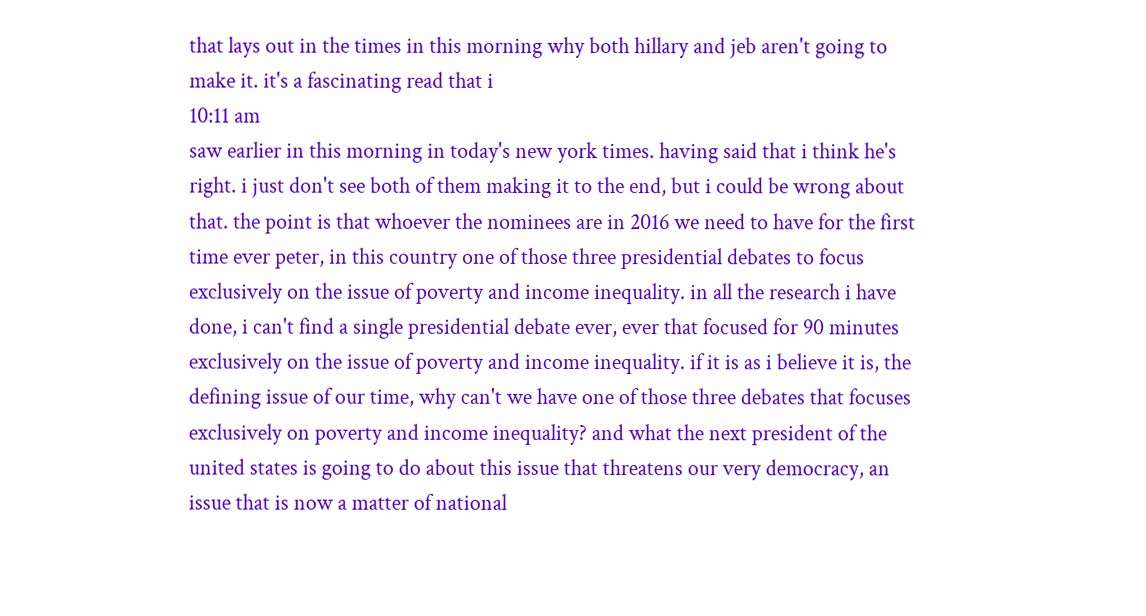that lays out in the times in this morning why both hillary and jeb aren't going to make it. it's a fascinating read that i
10:11 am
saw earlier in this morning in today's new york times. having said that i think he's right. i just don't see both of them making it to the end, but i could be wrong about that. the point is that whoever the nominees are in 2016 we need to have for the first time ever peter, in this country one of those three presidential debates to focus exclusively on the issue of poverty and income inequality. in all the research i have done, i can't find a single presidential debate ever, ever that focused for 90 minutes exclusively on the issue of poverty and income inequality. if it is as i believe it is, the defining issue of our time, why can't we have one of those three debates that focuses exclusively on poverty and income inequality? and what the next president of the united states is going to do about this issue that threatens our very democracy, an issue that is now a matter of national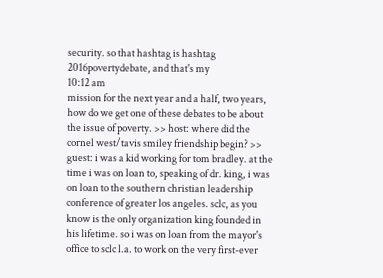security. so that hashtag is hashtag 2016povertydebate, and that's my
10:12 am
mission for the next year and a half, two years, how do we get one of these debates to be about the issue of poverty. >> host: where did the cornel west/tavis smiley friendship begin? >> guest: i was a kid working for tom bradley. at the time i was on loan to, speaking of dr. king, i was on loan to the southern christian leadership conference of greater los angeles. sclc, as you know is the only organization king founded in his lifetime. so i was on loan from the mayor's office to sclc l.a. to work on the very first-ever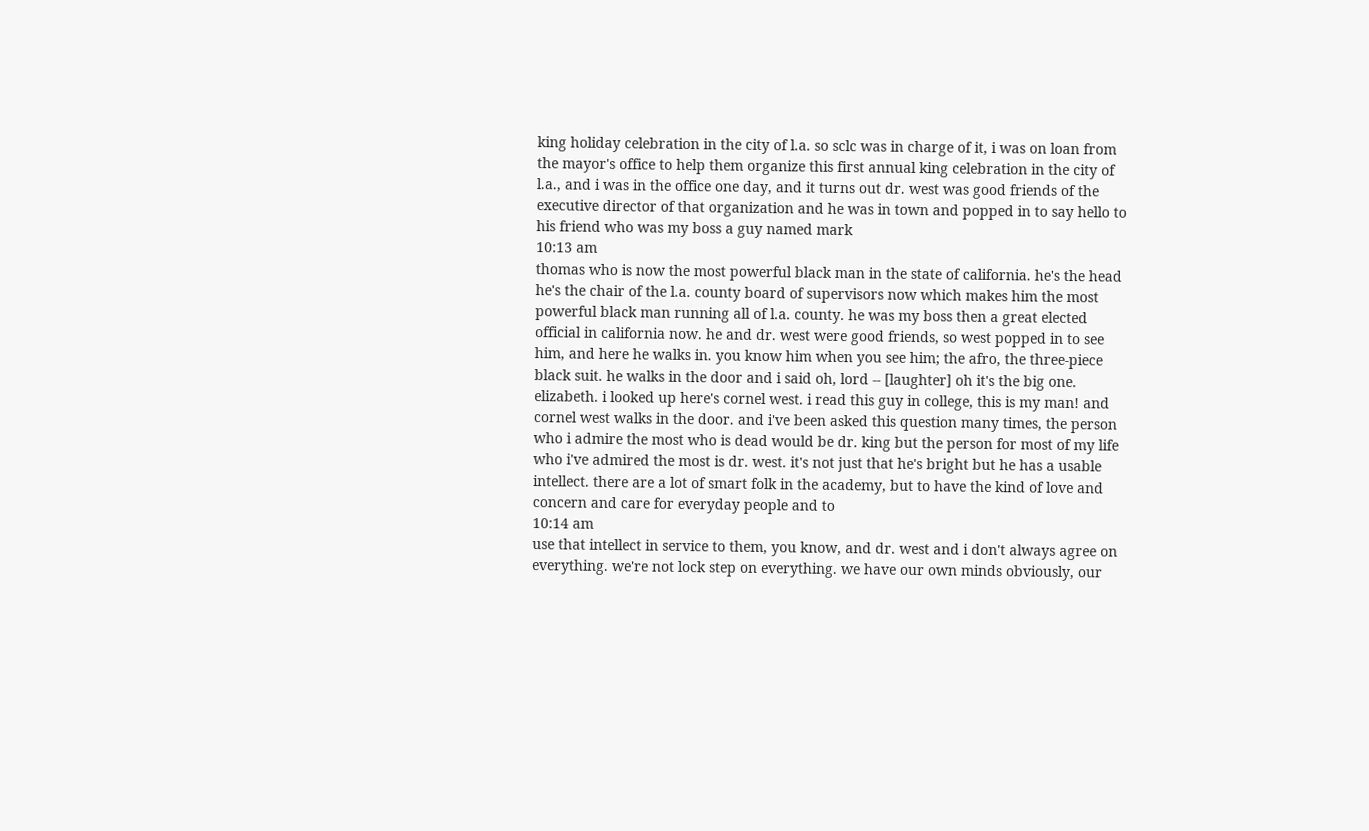king holiday celebration in the city of l.a. so sclc was in charge of it, i was on loan from the mayor's office to help them organize this first annual king celebration in the city of l.a., and i was in the office one day, and it turns out dr. west was good friends of the executive director of that organization and he was in town and popped in to say hello to his friend who was my boss a guy named mark
10:13 am
thomas who is now the most powerful black man in the state of california. he's the head he's the chair of the l.a. county board of supervisors now which makes him the most powerful black man running all of l.a. county. he was my boss then a great elected official in california now. he and dr. west were good friends, so west popped in to see him, and here he walks in. you know him when you see him; the afro, the three-piece black suit. he walks in the door and i said oh, lord -- [laughter] oh it's the big one. elizabeth. i looked up here's cornel west. i read this guy in college, this is my man! and cornel west walks in the door. and i've been asked this question many times, the person who i admire the most who is dead would be dr. king but the person for most of my life who i've admired the most is dr. west. it's not just that he's bright but he has a usable intellect. there are a lot of smart folk in the academy, but to have the kind of love and concern and care for everyday people and to
10:14 am
use that intellect in service to them, you know, and dr. west and i don't always agree on everything. we're not lock step on everything. we have our own minds obviously, our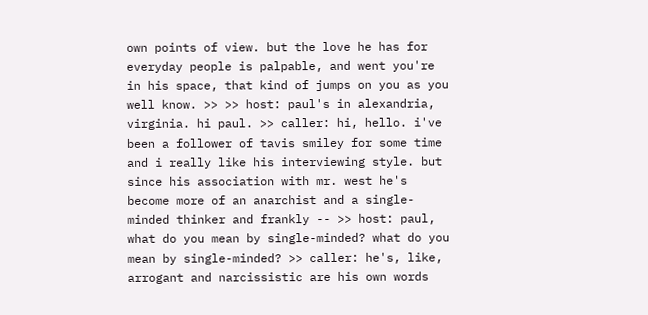own points of view. but the love he has for everyday people is palpable, and went you're in his space, that kind of jumps on you as you well know. >> >> host: paul's in alexandria, virginia. hi paul. >> caller: hi, hello. i've been a follower of tavis smiley for some time and i really like his interviewing style. but since his association with mr. west he's become more of an anarchist and a single-minded thinker and frankly -- >> host: paul, what do you mean by single-minded? what do you mean by single-minded? >> caller: he's, like, arrogant and narcissistic are his own words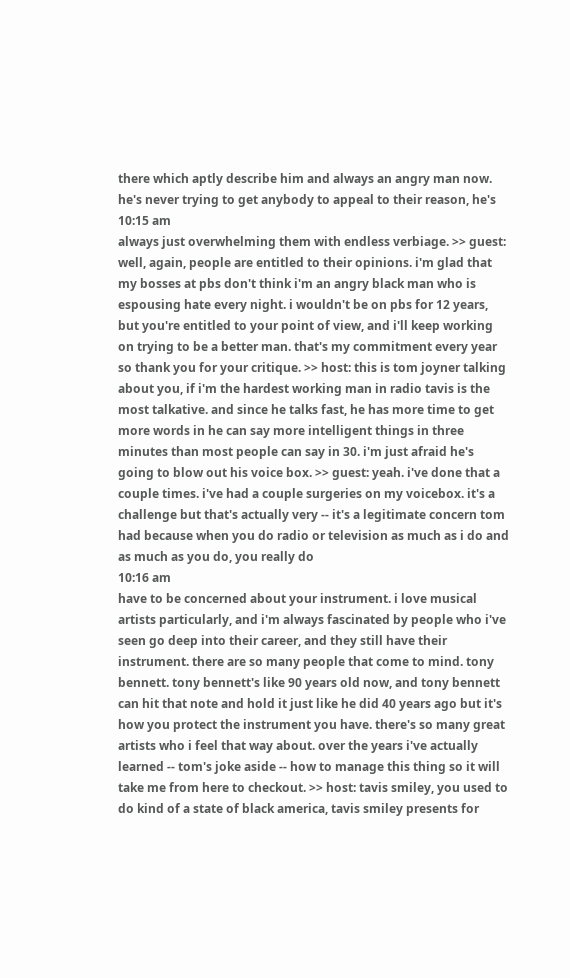there which aptly describe him and always an angry man now. he's never trying to get anybody to appeal to their reason, he's
10:15 am
always just overwhelming them with endless verbiage. >> guest: well, again, people are entitled to their opinions. i'm glad that my bosses at pbs don't think i'm an angry black man who is espousing hate every night. i wouldn't be on pbs for 12 years, but you're entitled to your point of view, and i'll keep working on trying to be a better man. that's my commitment every year so thank you for your critique. >> host: this is tom joyner talking about you, if i'm the hardest working man in radio tavis is the most talkative. and since he talks fast, he has more time to get more words in he can say more intelligent things in three minutes than most people can say in 30. i'm just afraid he's going to blow out his voice box. >> guest: yeah. i've done that a couple times. i've had a couple surgeries on my voicebox. it's a challenge but that's actually very -- it's a legitimate concern tom had because when you do radio or television as much as i do and as much as you do, you really do
10:16 am
have to be concerned about your instrument. i love musical artists particularly, and i'm always fascinated by people who i've seen go deep into their career, and they still have their instrument. there are so many people that come to mind. tony bennett. tony bennett's like 90 years old now, and tony bennett can hit that note and hold it just like he did 40 years ago but it's how you protect the instrument you have. there's so many great artists who i feel that way about. over the years i've actually learned -- tom's joke aside -- how to manage this thing so it will take me from here to checkout. >> host: tavis smiley, you used to do kind of a state of black america, tavis smiley presents for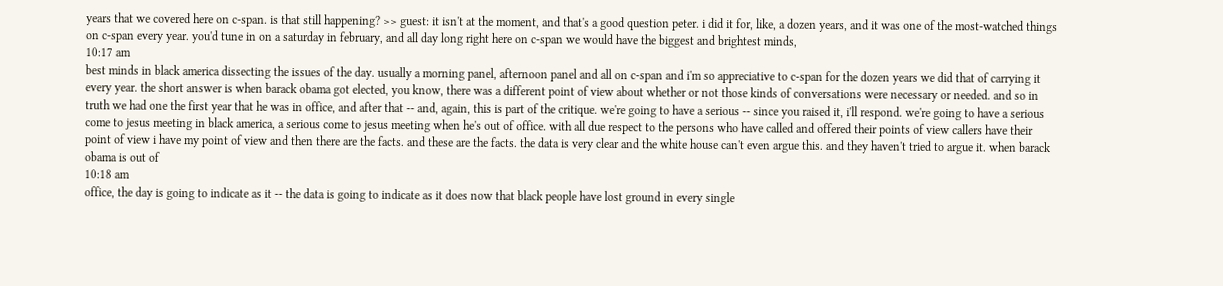years that we covered here on c-span. is that still happening? >> guest: it isn't at the moment, and that's a good question peter. i did it for, like, a dozen years, and it was one of the most-watched things on c-span every year. you'd tune in on a saturday in february, and all day long right here on c-span we would have the biggest and brightest minds,
10:17 am
best minds in black america dissecting the issues of the day. usually a morning panel, afternoon panel and all on c-span and i'm so appreciative to c-span for the dozen years we did that of carrying it every year. the short answer is when barack obama got elected, you know, there was a different point of view about whether or not those kinds of conversations were necessary or needed. and so in truth we had one the first year that he was in office, and after that -- and, again, this is part of the critique. we're going to have a serious -- since you raised it, i'll respond. we're going to have a serious come to jesus meeting in black america, a serious come to jesus meeting when he's out of office. with all due respect to the persons who have called and offered their points of view callers have their point of view i have my point of view and then there are the facts. and these are the facts. the data is very clear and the white house can't even argue this. and they haven't tried to argue it. when barack obama is out of
10:18 am
office, the day is going to indicate as it -- the data is going to indicate as it does now that black people have lost ground in every single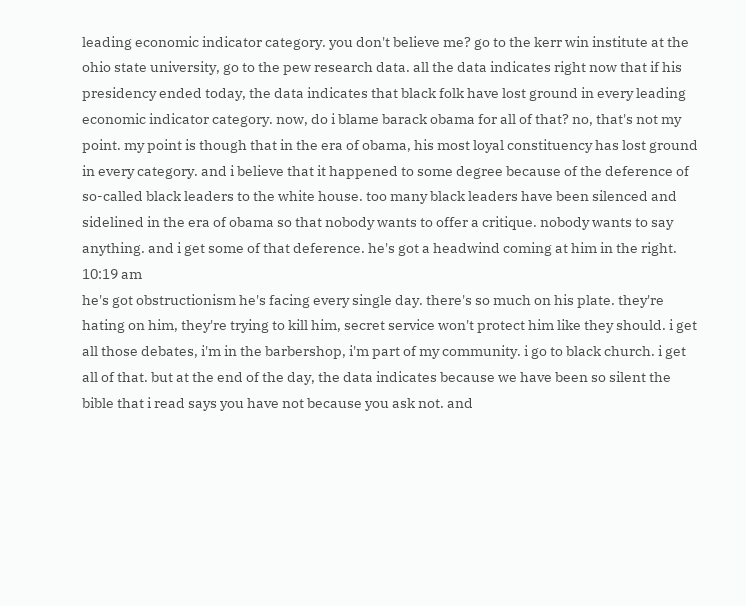leading economic indicator category. you don't believe me? go to the kerr win institute at the ohio state university, go to the pew research data. all the data indicates right now that if his presidency ended today, the data indicates that black folk have lost ground in every leading economic indicator category. now, do i blame barack obama for all of that? no, that's not my point. my point is though that in the era of obama, his most loyal constituency has lost ground in every category. and i believe that it happened to some degree because of the deference of so-called black leaders to the white house. too many black leaders have been silenced and sidelined in the era of obama so that nobody wants to offer a critique. nobody wants to say anything. and i get some of that deference. he's got a headwind coming at him in the right.
10:19 am
he's got obstructionism he's facing every single day. there's so much on his plate. they're hating on him, they're trying to kill him, secret service won't protect him like they should. i get all those debates, i'm in the barbershop, i'm part of my community. i go to black church. i get all of that. but at the end of the day, the data indicates because we have been so silent the bible that i read says you have not because you ask not. and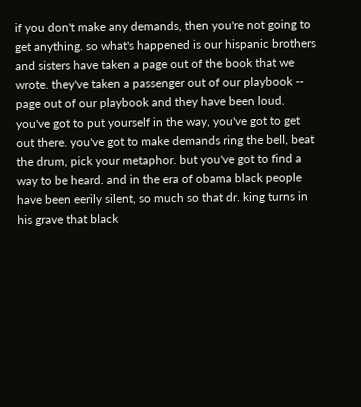if you don't make any demands, then you're not going to get anything. so what's happened is our hispanic brothers and sisters have taken a page out of the book that we wrote. they've taken a passenger out of our playbook -- page out of our playbook and they have been loud. you've got to put yourself in the way, you've got to get out there. you've got to make demands ring the bell, beat the drum, pick your metaphor. but you've got to find a way to be heard. and in the era of obama black people have been eerily silent, so much so that dr. king turns in his grave that black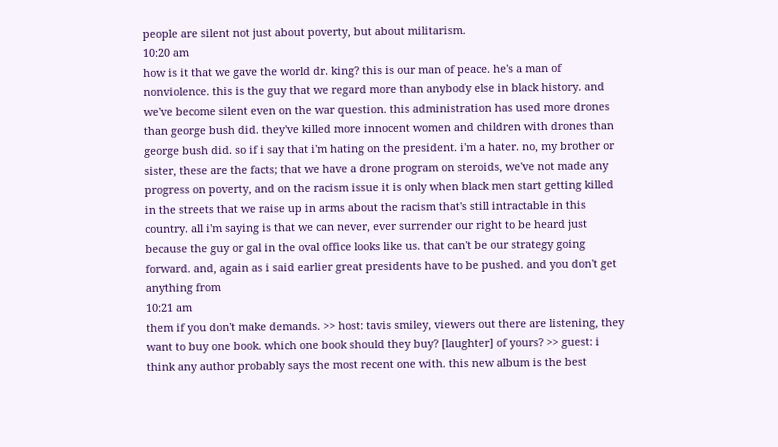people are silent not just about poverty, but about militarism.
10:20 am
how is it that we gave the world dr. king? this is our man of peace. he's a man of nonviolence. this is the guy that we regard more than anybody else in black history. and we've become silent even on the war question. this administration has used more drones than george bush did. they've killed more innocent women and children with drones than george bush did. so if i say that i'm hating on the president. i'm a hater. no, my brother or sister, these are the facts; that we have a drone program on steroids, we've not made any progress on poverty, and on the racism issue it is only when black men start getting killed in the streets that we raise up in arms about the racism that's still intractable in this country. all i'm saying is that we can never, ever surrender our right to be heard just because the guy or gal in the oval office looks like us. that can't be our strategy going forward. and, again as i said earlier great presidents have to be pushed. and you don't get anything from
10:21 am
them if you don't make demands. >> host: tavis smiley, viewers out there are listening, they want to buy one book. which one book should they buy? [laughter] of yours? >> guest: i think any author probably says the most recent one with. this new album is the best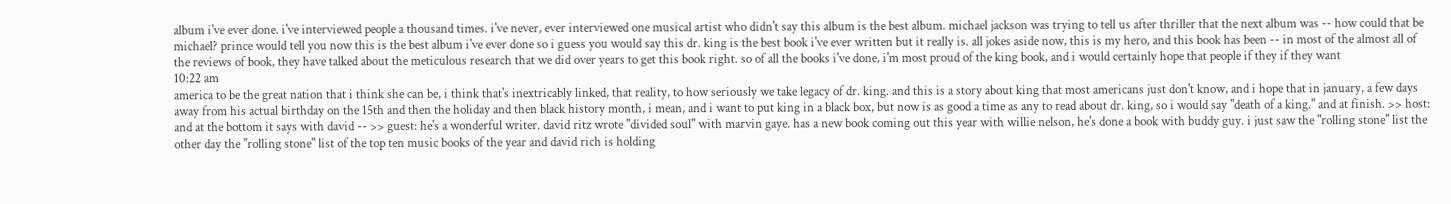album i've ever done. i've interviewed people a thousand times. i've never, ever interviewed one musical artist who didn't say this album is the best album. michael jackson was trying to tell us after thriller that the next album was -- how could that be michael? prince would tell you now this is the best album i've ever done so i guess you would say this dr. king is the best book i've ever written but it really is. all jokes aside now, this is my hero, and this book has been -- in most of the almost all of the reviews of book, they have talked about the meticulous research that we did over years to get this book right. so of all the books i've done, i'm most proud of the king book, and i would certainly hope that people if they if they want
10:22 am
america to be the great nation that i think she can be, i think that's inextricably linked, that reality, to how seriously we take legacy of dr. king. and this is a story about king that most americans just don't know, and i hope that in january, a few days away from his actual birthday on the 15th and then the holiday and then black history month, i mean, and i want to put king in a black box, but now is as good a time as any to read about dr. king, so i would say "death of a king." and at finish. >> host: and at the bottom it says with david -- >> guest: he's a wonderful writer. david ritz wrote "divided soul" with marvin gaye. has a new book coming out this year with willie nelson, he's done a book with buddy guy. i just saw the "rolling stone" list the other day the "rolling stone" list of the top ten music books of the year and david rich is holding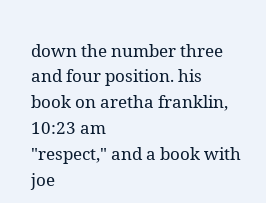down the number three and four position. his book on aretha franklin,
10:23 am
"respect," and a book with joe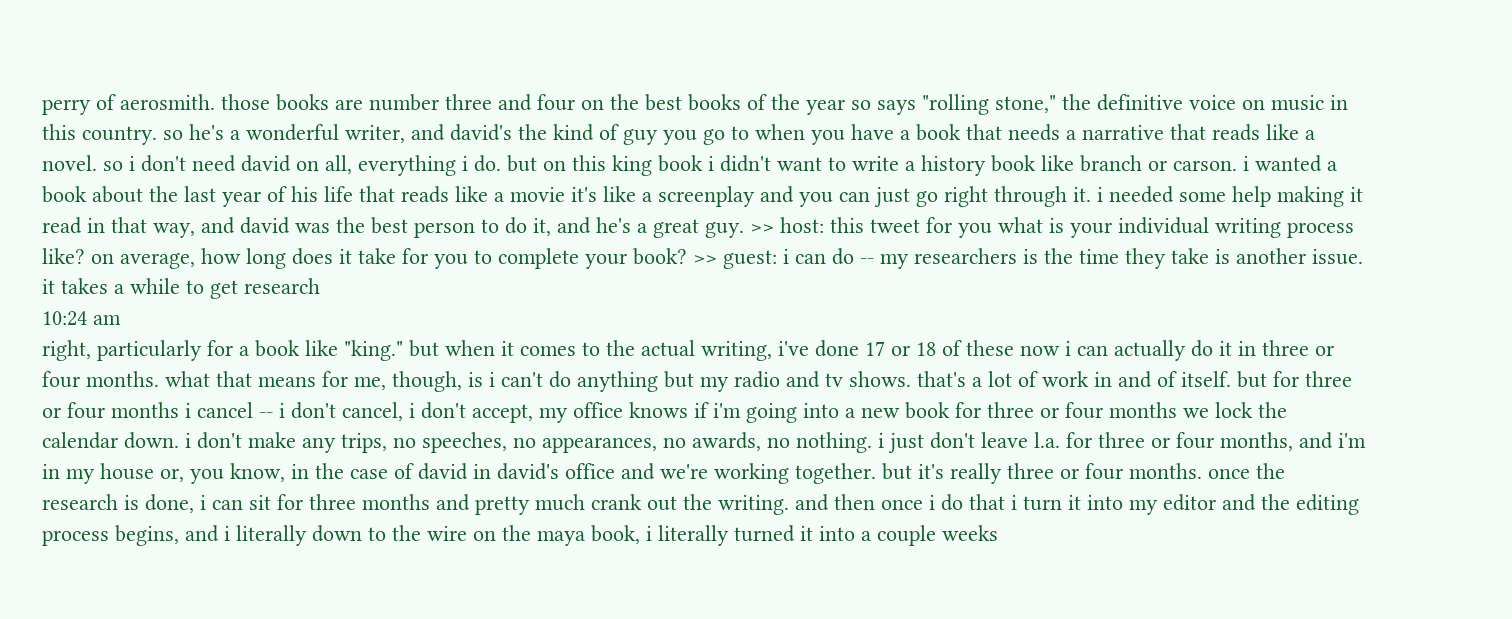perry of aerosmith. those books are number three and four on the best books of the year so says "rolling stone," the definitive voice on music in this country. so he's a wonderful writer, and david's the kind of guy you go to when you have a book that needs a narrative that reads like a novel. so i don't need david on all, everything i do. but on this king book i didn't want to write a history book like branch or carson. i wanted a book about the last year of his life that reads like a movie it's like a screenplay and you can just go right through it. i needed some help making it read in that way, and david was the best person to do it, and he's a great guy. >> host: this tweet for you what is your individual writing process like? on average, how long does it take for you to complete your book? >> guest: i can do -- my researchers is the time they take is another issue. it takes a while to get research
10:24 am
right, particularly for a book like "king." but when it comes to the actual writing, i've done 17 or 18 of these now i can actually do it in three or four months. what that means for me, though, is i can't do anything but my radio and tv shows. that's a lot of work in and of itself. but for three or four months i cancel -- i don't cancel, i don't accept, my office knows if i'm going into a new book for three or four months we lock the calendar down. i don't make any trips, no speeches, no appearances, no awards, no nothing. i just don't leave l.a. for three or four months, and i'm in my house or, you know, in the case of david in david's office and we're working together. but it's really three or four months. once the research is done, i can sit for three months and pretty much crank out the writing. and then once i do that i turn it into my editor and the editing process begins, and i literally down to the wire on the maya book, i literally turned it into a couple weeks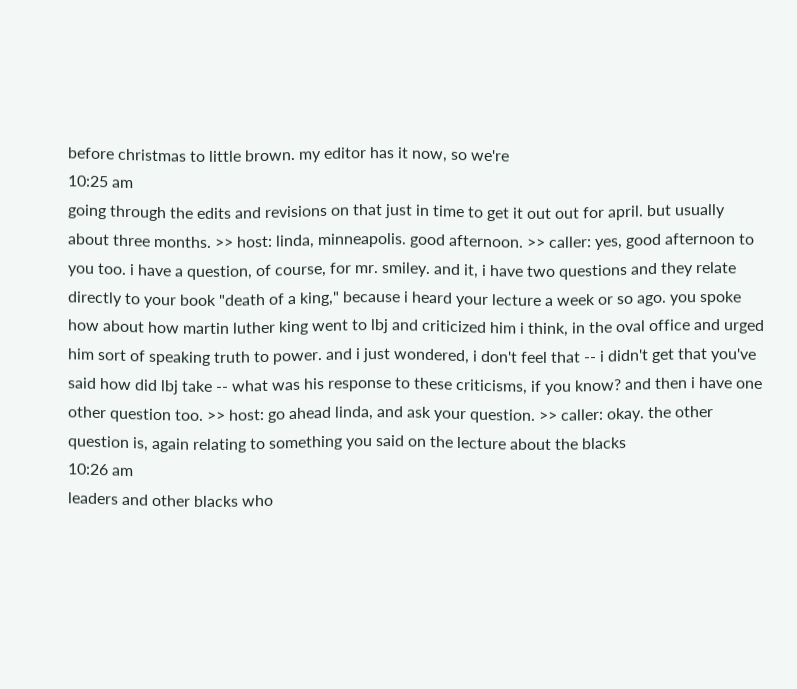before christmas to little brown. my editor has it now, so we're
10:25 am
going through the edits and revisions on that just in time to get it out out for april. but usually about three months. >> host: linda, minneapolis. good afternoon. >> caller: yes, good afternoon to you too. i have a question, of course, for mr. smiley. and it, i have two questions and they relate directly to your book "death of a king," because i heard your lecture a week or so ago. you spoke how about how martin luther king went to lbj and criticized him i think, in the oval office and urged him sort of speaking truth to power. and i just wondered, i don't feel that -- i didn't get that you've said how did lbj take -- what was his response to these criticisms, if you know? and then i have one other question too. >> host: go ahead linda, and ask your question. >> caller: okay. the other question is, again relating to something you said on the lecture about the blacks
10:26 am
leaders and other blacks who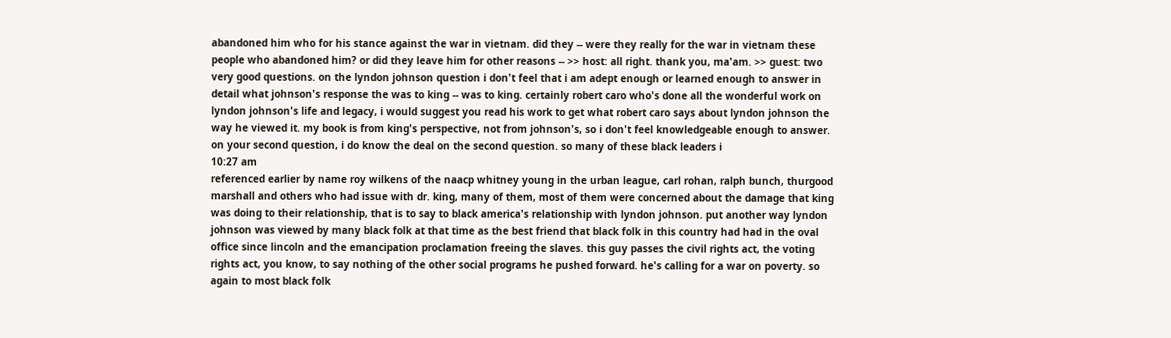abandoned him who for his stance against the war in vietnam. did they -- were they really for the war in vietnam these people who abandoned him? or did they leave him for other reasons -- >> host: all right. thank you, ma'am. >> guest: two very good questions. on the lyndon johnson question i don't feel that i am adept enough or learned enough to answer in detail what johnson's response the was to king -- was to king. certainly robert caro who's done all the wonderful work on lyndon johnson's life and legacy, i would suggest you read his work to get what robert caro says about lyndon johnson the way he viewed it. my book is from king's perspective, not from johnson's, so i don't feel knowledgeable enough to answer. on your second question, i do know the deal on the second question. so many of these black leaders i
10:27 am
referenced earlier by name roy wilkens of the naacp whitney young in the urban league, carl rohan, ralph bunch, thurgood marshall and others who had issue with dr. king, many of them, most of them were concerned about the damage that king was doing to their relationship, that is to say to black america's relationship with lyndon johnson. put another way lyndon johnson was viewed by many black folk at that time as the best friend that black folk in this country had had in the oval office since lincoln and the emancipation proclamation freeing the slaves. this guy passes the civil rights act, the voting rights act, you know, to say nothing of the other social programs he pushed forward. he's calling for a war on poverty. so again to most black folk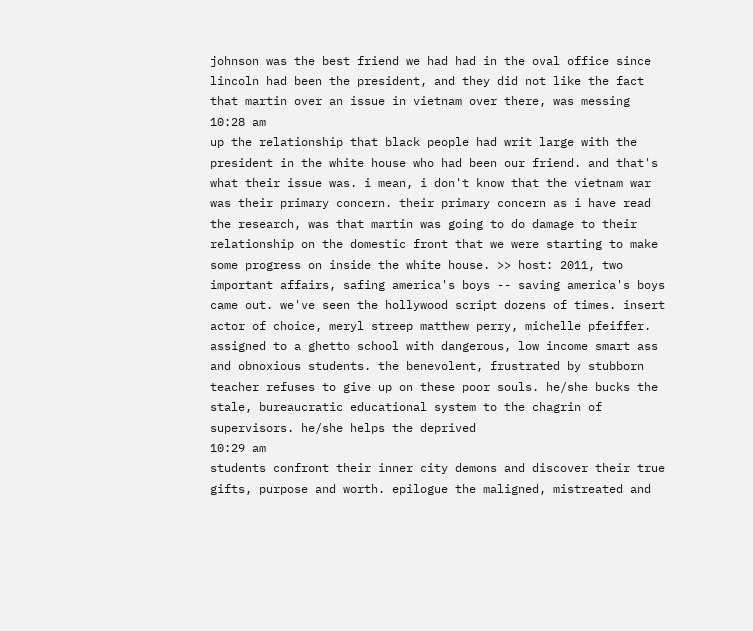johnson was the best friend we had had in the oval office since lincoln had been the president, and they did not like the fact that martin over an issue in vietnam over there, was messing
10:28 am
up the relationship that black people had writ large with the president in the white house who had been our friend. and that's what their issue was. i mean, i don't know that the vietnam war was their primary concern. their primary concern as i have read the research, was that martin was going to do damage to their relationship on the domestic front that we were starting to make some progress on inside the white house. >> host: 2011, two important affairs, safing america's boys -- saving america's boys came out. we've seen the hollywood script dozens of times. insert actor of choice, meryl streep matthew perry, michelle pfeiffer. assigned to a ghetto school with dangerous, low income smart ass and obnoxious students. the benevolent, frustrated by stubborn teacher refuses to give up on these poor souls. he/she bucks the stale, bureaucratic educational system to the chagrin of supervisors. he/she helps the deprived
10:29 am
students confront their inner city demons and discover their true gifts, purpose and worth. epilogue the maligned, mistreated and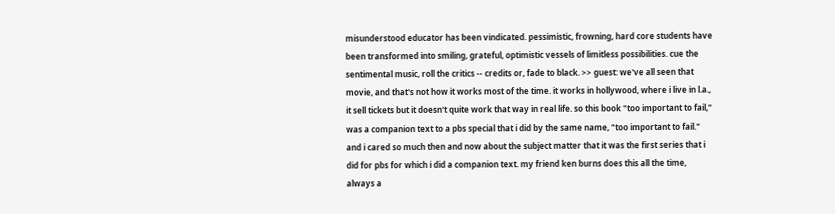misunderstood educator has been vindicated. pessimistic, frowning, hard core students have been transformed into smiling, grateful, optimistic vessels of limitless possibilities. cue the sentimental music, roll the critics -- credits or, fade to black. >> guest: we've all seen that movie, and that's not how it works most of the time. it works in hollywood, where i live in l.a., it sell tickets but it doesn't quite work that way in real life. so this book "too important to fail," was a companion text to a pbs special that i did by the same name, "too important to fail." and i cared so much then and now about the subject matter that it was the first series that i did for pbs for which i did a companion text. my friend ken burns does this all the time, always a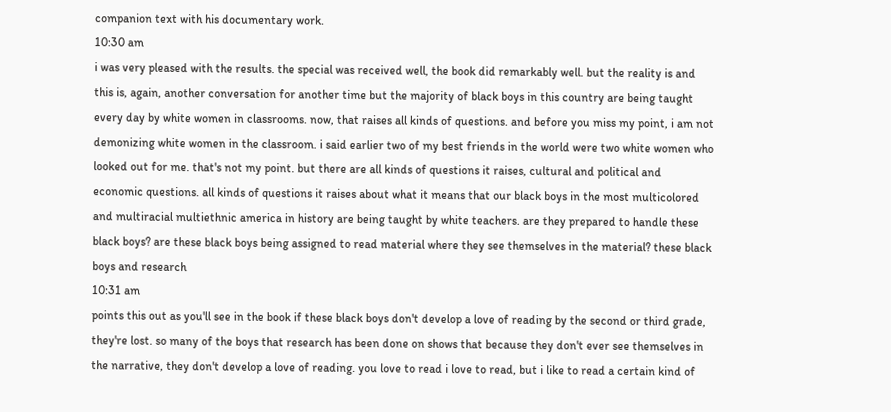companion text with his documentary work.
10:30 am
i was very pleased with the results. the special was received well, the book did remarkably well. but the reality is and this is, again, another conversation for another time but the majority of black boys in this country are being taught every day by white women in classrooms. now, that raises all kinds of questions. and before you miss my point, i am not demonizing white women in the classroom. i said earlier two of my best friends in the world were two white women who looked out for me. that's not my point. but there are all kinds of questions it raises, cultural and political and economic questions. all kinds of questions it raises about what it means that our black boys in the most multicolored and multiracial multiethnic america in history are being taught by white teachers. are they prepared to handle these black boys? are these black boys being assigned to read material where they see themselves in the material? these black boys and research
10:31 am
points this out as you'll see in the book if these black boys don't develop a love of reading by the second or third grade, they're lost. so many of the boys that research has been done on shows that because they don't ever see themselves in the narrative, they don't develop a love of reading. you love to read i love to read, but i like to read a certain kind of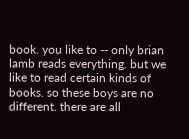book. you like to -- only brian lamb reads everything. but we like to read certain kinds of books. so these boys are no different. there are all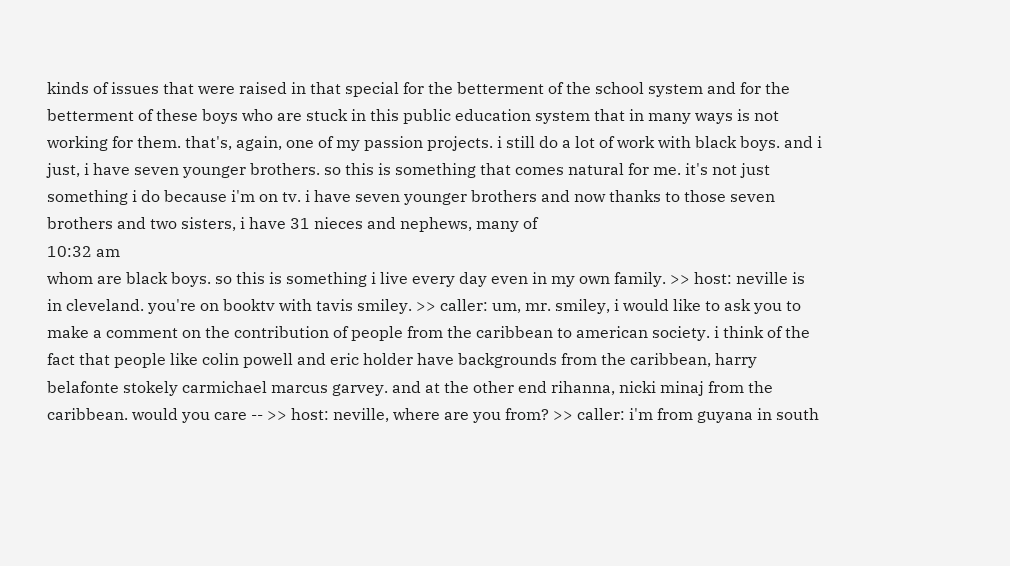kinds of issues that were raised in that special for the betterment of the school system and for the betterment of these boys who are stuck in this public education system that in many ways is not working for them. that's, again, one of my passion projects. i still do a lot of work with black boys. and i just, i have seven younger brothers. so this is something that comes natural for me. it's not just something i do because i'm on tv. i have seven younger brothers and now thanks to those seven brothers and two sisters, i have 31 nieces and nephews, many of
10:32 am
whom are black boys. so this is something i live every day even in my own family. >> host: neville is in cleveland. you're on booktv with tavis smiley. >> caller: um, mr. smiley, i would like to ask you to make a comment on the contribution of people from the caribbean to american society. i think of the fact that people like colin powell and eric holder have backgrounds from the caribbean, harry belafonte stokely carmichael marcus garvey. and at the other end rihanna, nicki minaj from the caribbean. would you care -- >> host: neville, where are you from? >> caller: i'm from guyana in south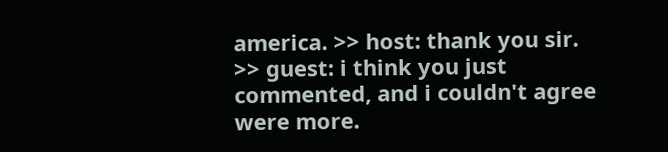america. >> host: thank you sir. >> guest: i think you just commented, and i couldn't agree were more.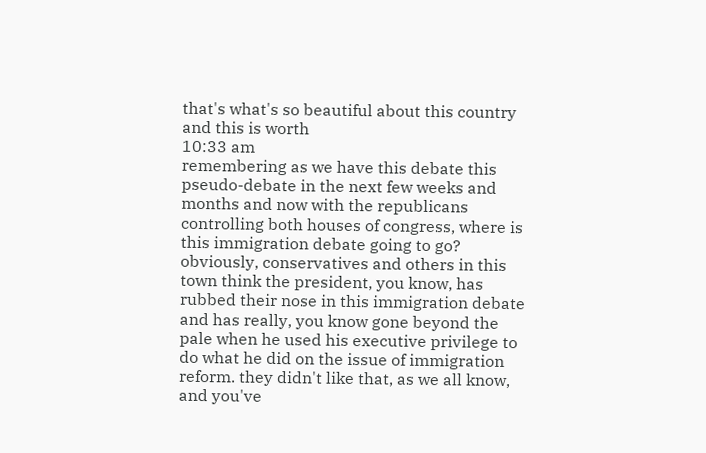that's what's so beautiful about this country and this is worth
10:33 am
remembering as we have this debate this pseudo-debate in the next few weeks and months and now with the republicans controlling both houses of congress, where is this immigration debate going to go? obviously, conservatives and others in this town think the president, you know, has rubbed their nose in this immigration debate and has really, you know gone beyond the pale when he used his executive privilege to do what he did on the issue of immigration reform. they didn't like that, as we all know, and you've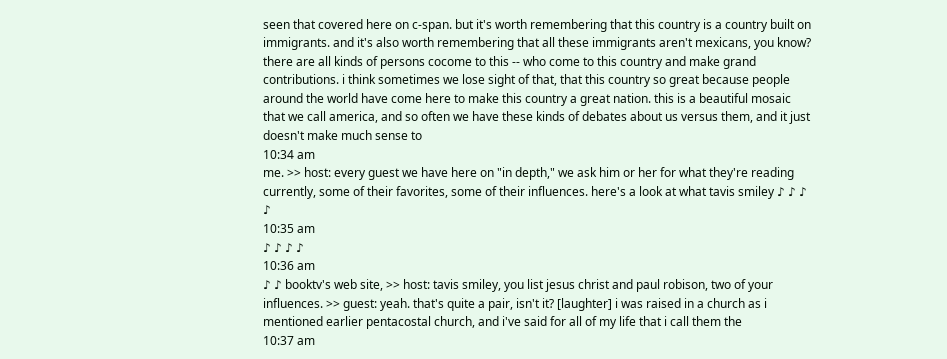seen that covered here on c-span. but it's worth remembering that this country is a country built on immigrants. and it's also worth remembering that all these immigrants aren't mexicans, you know? there are all kinds of persons cocome to this -- who come to this country and make grand contributions. i think sometimes we lose sight of that, that this country so great because people around the world have come here to make this country a great nation. this is a beautiful mosaic that we call america, and so often we have these kinds of debates about us versus them, and it just doesn't make much sense to
10:34 am
me. >> host: every guest we have here on "in depth," we ask him or her for what they're reading currently, some of their favorites, some of their influences. here's a look at what tavis smiley ♪ ♪ ♪ ♪
10:35 am
♪ ♪ ♪ ♪
10:36 am
♪ ♪ booktv's web site, >> host: tavis smiley, you list jesus christ and paul robison, two of your influences. >> guest: yeah. that's quite a pair, isn't it? [laughter] i was raised in a church as i mentioned earlier pentacostal church, and i've said for all of my life that i call them the
10:37 am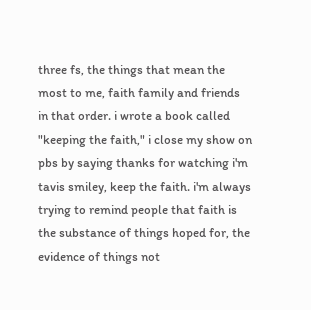three fs, the things that mean the most to me, faith family and friends in that order. i wrote a book called "keeping the faith," i close my show on pbs by saying thanks for watching i'm tavis smiley, keep the faith. i'm always trying to remind people that faith is the substance of things hoped for, the evidence of things not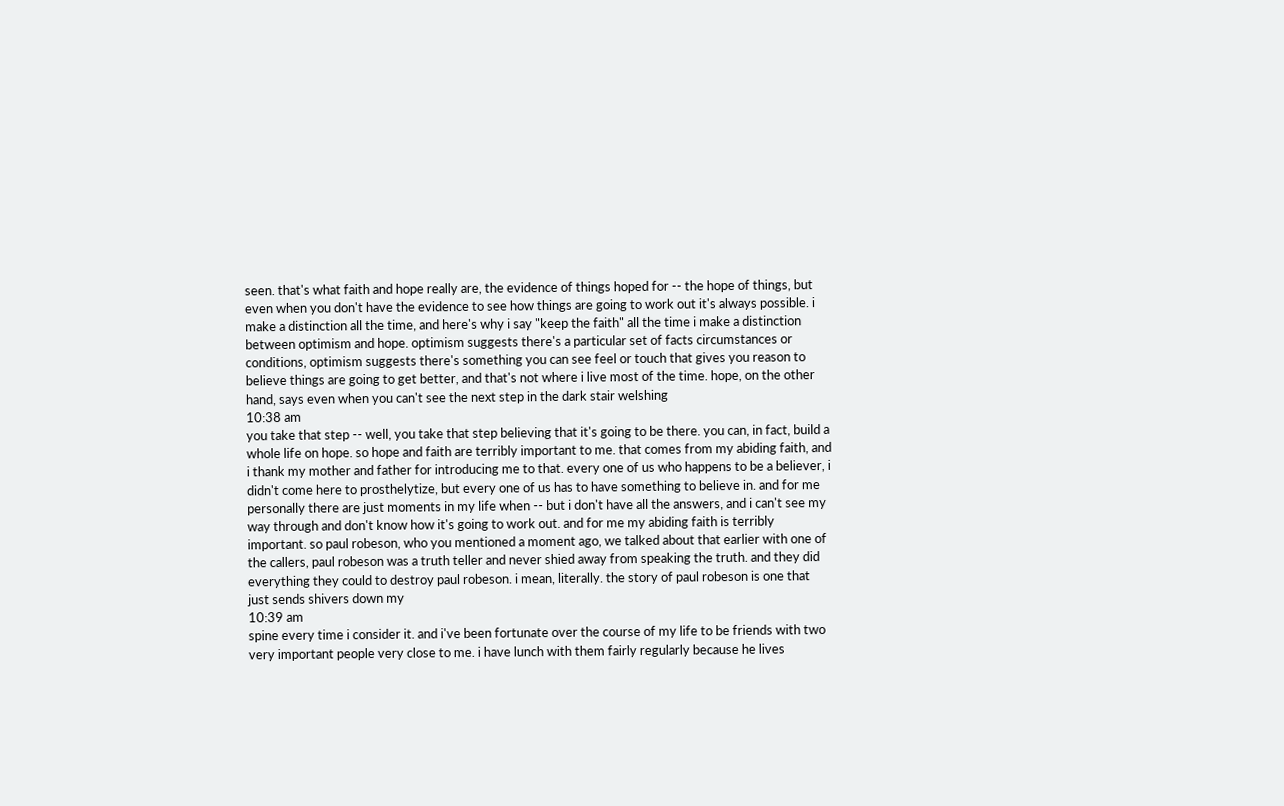seen. that's what faith and hope really are, the evidence of things hoped for -- the hope of things, but even when you don't have the evidence to see how things are going to work out it's always possible. i make a distinction all the time, and here's why i say "keep the faith" all the time i make a distinction between optimism and hope. optimism suggests there's a particular set of facts circumstances or conditions, optimism suggests there's something you can see feel or touch that gives you reason to believe things are going to get better, and that's not where i live most of the time. hope, on the other hand, says even when you can't see the next step in the dark stair welshing
10:38 am
you take that step -- well, you take that step believing that it's going to be there. you can, in fact, build a whole life on hope. so hope and faith are terribly important to me. that comes from my abiding faith, and i thank my mother and father for introducing me to that. every one of us who happens to be a believer, i didn't come here to prosthelytize, but every one of us has to have something to believe in. and for me personally there are just moments in my life when -- but i don't have all the answers, and i can't see my way through and don't know how it's going to work out. and for me my abiding faith is terribly important. so paul robeson, who you mentioned a moment ago, we talked about that earlier with one of the callers, paul robeson was a truth teller and never shied away from speaking the truth. and they did everything they could to destroy paul robeson. i mean, literally. the story of paul robeson is one that just sends shivers down my
10:39 am
spine every time i consider it. and i've been fortunate over the course of my life to be friends with two very important people very close to me. i have lunch with them fairly regularly because he lives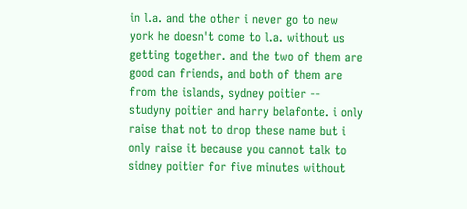in l.a. and the other i never go to new york he doesn't come to l.a. without us getting together. and the two of them are good can friends, and both of them are from the islands, sydney poitier -- studyny poitier and harry belafonte. i only raise that not to drop these name but i only raise it because you cannot talk to sidney poitier for five minutes without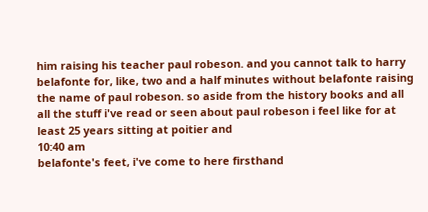him raising his teacher paul robeson. and you cannot talk to harry belafonte for, like, two and a half minutes without belafonte raising the name of paul robeson. so aside from the history books and all all the stuff i've read or seen about paul robeson i feel like for at least 25 years sitting at poitier and
10:40 am
belafonte's feet, i've come to here firsthand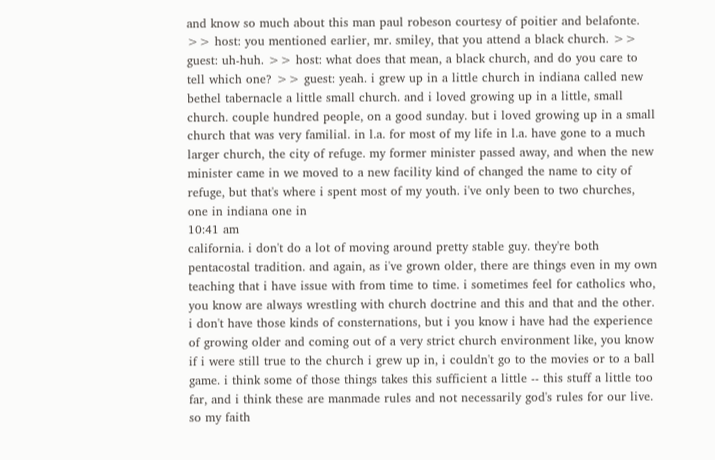and know so much about this man paul robeson courtesy of poitier and belafonte. >> host: you mentioned earlier, mr. smiley, that you attend a black church. >> guest: uh-huh. >> host: what does that mean, a black church, and do you care to tell which one? >> guest: yeah. i grew up in a little church in indiana called new bethel tabernacle a little small church. and i loved growing up in a little, small church. couple hundred people, on a good sunday. but i loved growing up in a small church that was very familial. in l.a. for most of my life in l.a. have gone to a much larger church, the city of refuge. my former minister passed away, and when the new minister came in we moved to a new facility kind of changed the name to city of refuge, but that's where i spent most of my youth. i've only been to two churches, one in indiana one in
10:41 am
california. i don't do a lot of moving around pretty stable guy. they're both pentacostal tradition. and again, as i've grown older, there are things even in my own teaching that i have issue with from time to time. i sometimes feel for catholics who, you know are always wrestling with church doctrine and this and that and the other. i don't have those kinds of consternations, but i you know i have had the experience of growing older and coming out of a very strict church environment like, you know if i were still true to the church i grew up in, i couldn't go to the movies or to a ball game. i think some of those things takes this sufficient a little -- this stuff a little too far, and i think these are manmade rules and not necessarily god's rules for our live. so my faith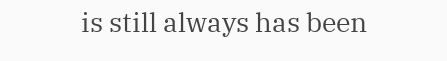is still always has been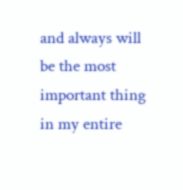and always will be the most important thing in my entire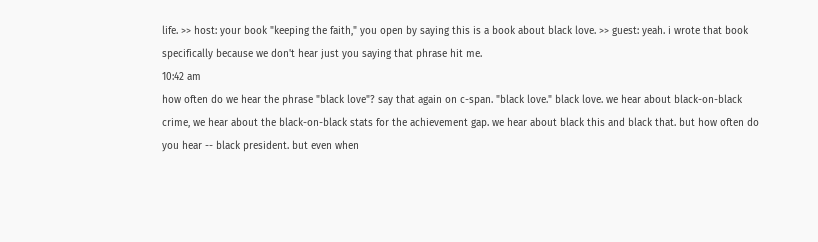life. >> host: your book "keeping the faith," you open by saying this is a book about black love. >> guest: yeah. i wrote that book specifically because we don't hear just you saying that phrase hit me.
10:42 am
how often do we hear the phrase "black love"? say that again on c-span. "black love." black love. we hear about black-on-black crime, we hear about the black-on-black stats for the achievement gap. we hear about black this and black that. but how often do you hear -- black president. but even when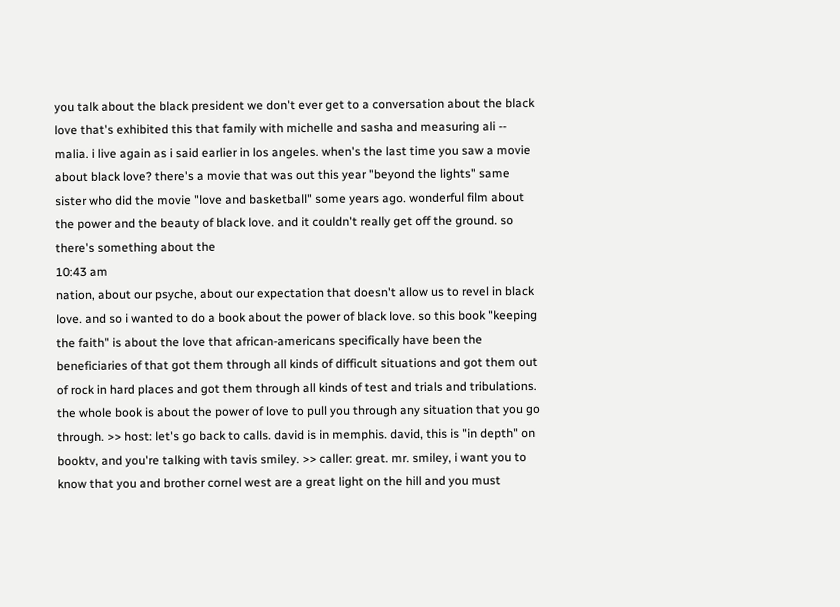you talk about the black president we don't ever get to a conversation about the black love that's exhibited this that family with michelle and sasha and measuring ali -- malia. i live again as i said earlier in los angeles. when's the last time you saw a movie about black love? there's a movie that was out this year "beyond the lights" same sister who did the movie "love and basketball" some years ago. wonderful film about the power and the beauty of black love. and it couldn't really get off the ground. so there's something about the
10:43 am
nation, about our psyche, about our expectation that doesn't allow us to revel in black love. and so i wanted to do a book about the power of black love. so this book "keeping the faith" is about the love that african-americans specifically have been the beneficiaries of that got them through all kinds of difficult situations and got them out of rock in hard places and got them through all kinds of test and trials and tribulations. the whole book is about the power of love to pull you through any situation that you go through. >> host: let's go back to calls. david is in memphis. david, this is "in depth" on booktv, and you're talking with tavis smiley. >> caller: great. mr. smiley, i want you to know that you and brother cornel west are a great light on the hill and you must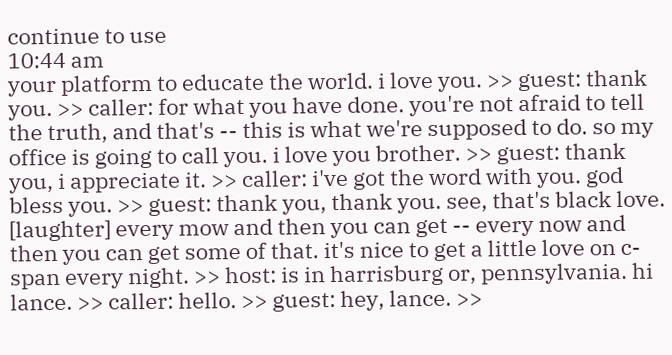continue to use
10:44 am
your platform to educate the world. i love you. >> guest: thank you. >> caller: for what you have done. you're not afraid to tell the truth, and that's -- this is what we're supposed to do. so my office is going to call you. i love you brother. >> guest: thank you, i appreciate it. >> caller: i've got the word with you. god bless you. >> guest: thank you, thank you. see, that's black love. [laughter] every mow and then you can get -- every now and then you can get some of that. it's nice to get a little love on c-span every night. >> host: is in harrisburg or, pennsylvania. hi lance. >> caller: hello. >> guest: hey, lance. >>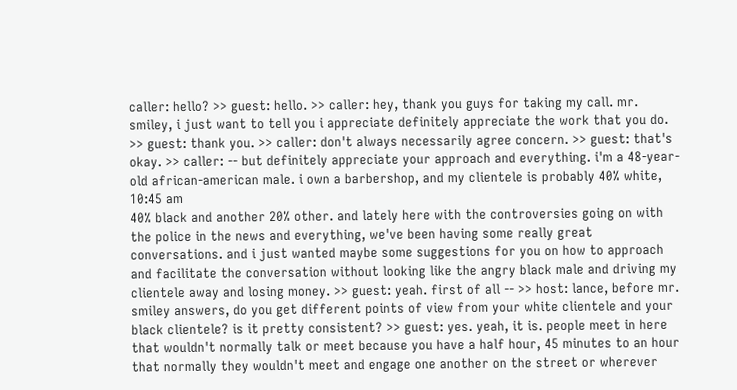caller: hello? >> guest: hello. >> caller: hey, thank you guys for taking my call. mr. smiley, i just want to tell you i appreciate definitely appreciate the work that you do. >> guest: thank you. >> caller: don't always necessarily agree concern. >> guest: that's okay. >> caller: -- but definitely appreciate your approach and everything. i'm a 48-year-old african-american male. i own a barbershop, and my clientele is probably 40% white,
10:45 am
40% black and another 20% other. and lately here with the controversies going on with the police in the news and everything, we've been having some really great conversations. and i just wanted maybe some suggestions for you on how to approach and facilitate the conversation without looking like the angry black male and driving my clientele away and losing money. >> guest: yeah. first of all -- >> host: lance, before mr. smiley answers, do you get different points of view from your white clientele and your black clientele? is it pretty consistent? >> guest: yes. yeah, it is. people meet in here that wouldn't normally talk or meet because you have a half hour, 45 minutes to an hour that normally they wouldn't meet and engage one another on the street or wherever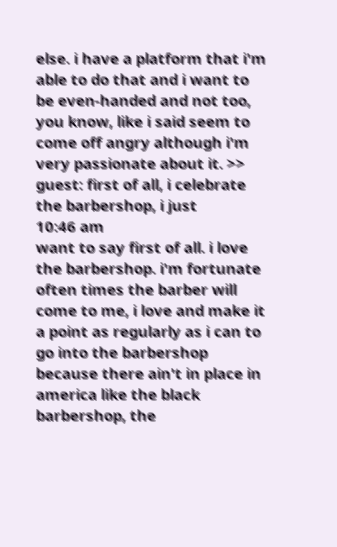else. i have a platform that i'm able to do that and i want to be even-handed and not too, you know, like i said seem to come off angry although i'm very passionate about it. >> guest: first of all, i celebrate the barbershop, i just
10:46 am
want to say first of all. i love the barbershop. i'm fortunate often times the barber will come to me, i love and make it a point as regularly as i can to go into the barbershop because there ain't in place in america like the black barbershop, the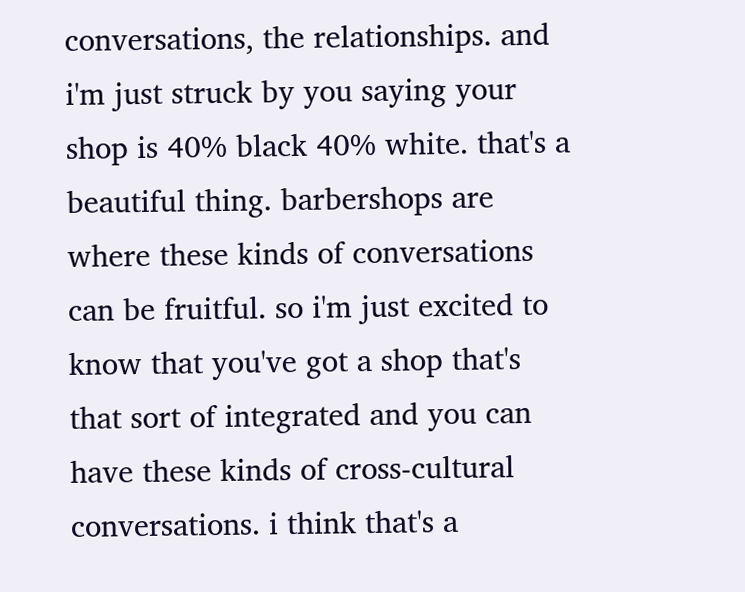conversations, the relationships. and i'm just struck by you saying your shop is 40% black 40% white. that's a beautiful thing. barbershops are where these kinds of conversations can be fruitful. so i'm just excited to know that you've got a shop that's that sort of integrated and you can have these kinds of cross-cultural conversations. i think that's a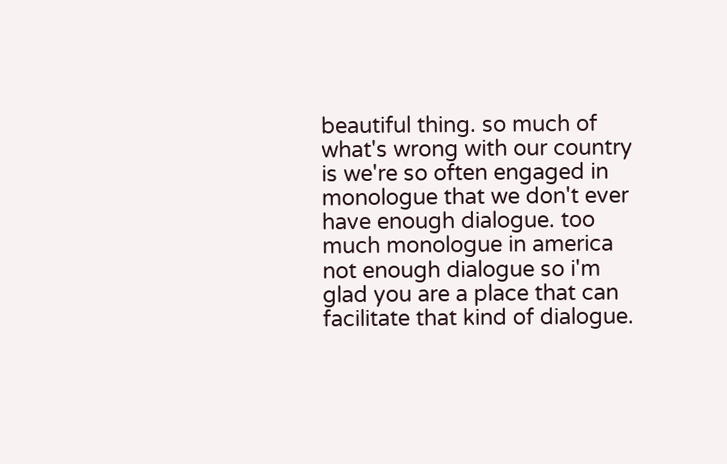beautiful thing. so much of what's wrong with our country is we're so often engaged in monologue that we don't ever have enough dialogue. too much monologue in america not enough dialogue so i'm glad you are a place that can facilitate that kind of dialogue.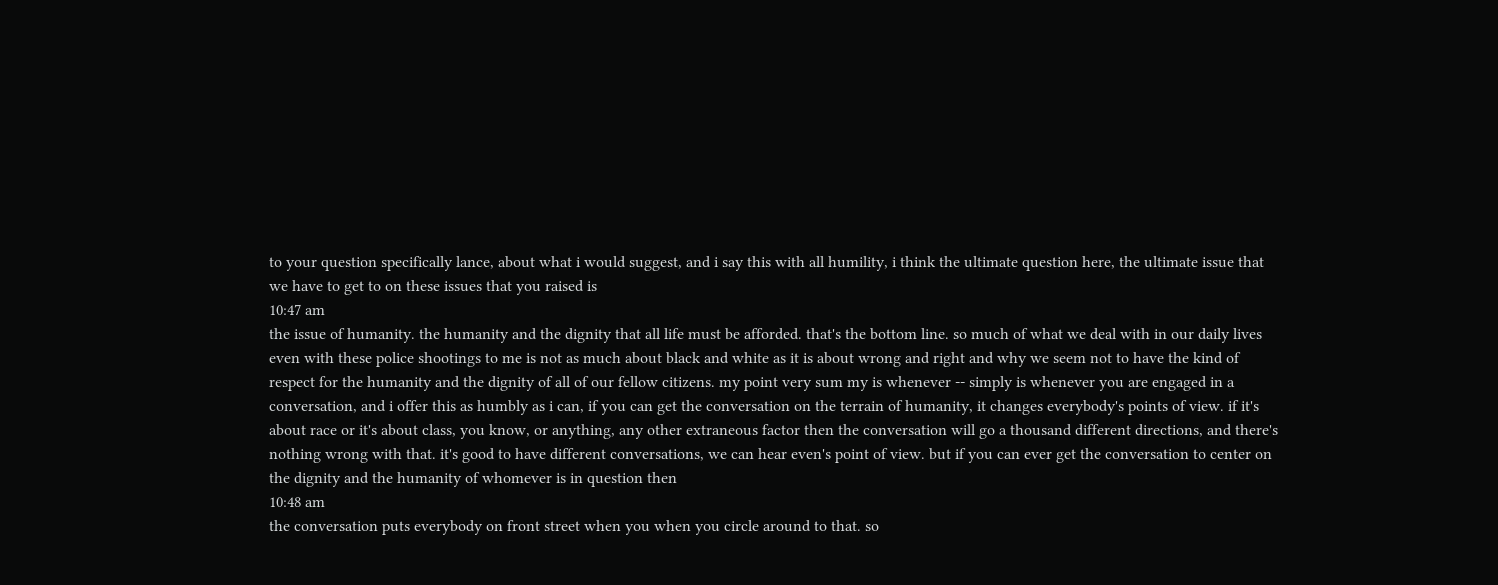to your question specifically lance, about what i would suggest, and i say this with all humility, i think the ultimate question here, the ultimate issue that we have to get to on these issues that you raised is
10:47 am
the issue of humanity. the humanity and the dignity that all life must be afforded. that's the bottom line. so much of what we deal with in our daily lives even with these police shootings to me is not as much about black and white as it is about wrong and right and why we seem not to have the kind of respect for the humanity and the dignity of all of our fellow citizens. my point very sum my is whenever -- simply is whenever you are engaged in a conversation, and i offer this as humbly as i can, if you can get the conversation on the terrain of humanity, it changes everybody's points of view. if it's about race or it's about class, you know, or anything, any other extraneous factor then the conversation will go a thousand different directions, and there's nothing wrong with that. it's good to have different conversations, we can hear even's point of view. but if you can ever get the conversation to center on the dignity and the humanity of whomever is in question then
10:48 am
the conversation puts everybody on front street when you when you circle around to that. so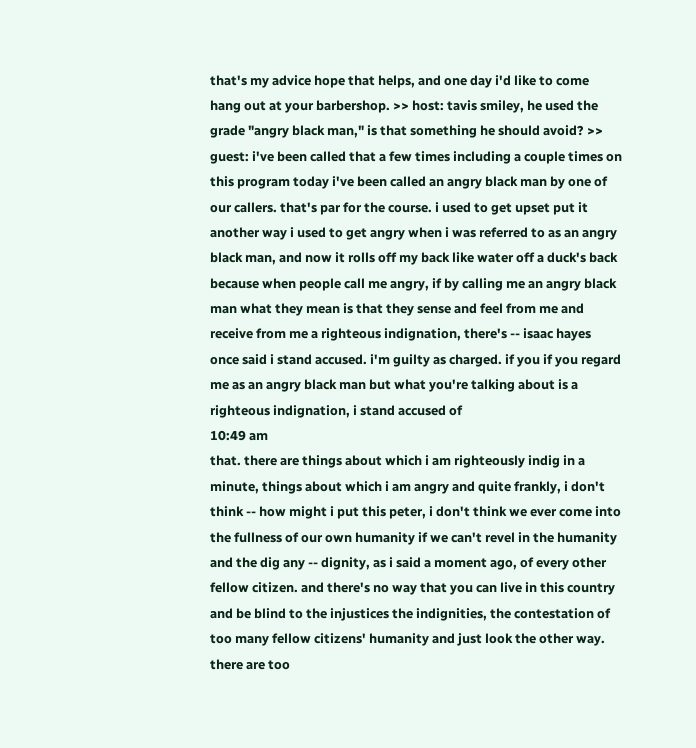that's my advice hope that helps, and one day i'd like to come hang out at your barbershop. >> host: tavis smiley, he used the grade "angry black man," is that something he should avoid? >> guest: i've been called that a few times including a couple times on this program today i've been called an angry black man by one of our callers. that's par for the course. i used to get upset put it another way i used to get angry when i was referred to as an angry black man, and now it rolls off my back like water off a duck's back because when people call me angry, if by calling me an angry black man what they mean is that they sense and feel from me and receive from me a righteous indignation, there's -- isaac hayes once said i stand accused. i'm guilty as charged. if you if you regard me as an angry black man but what you're talking about is a righteous indignation, i stand accused of
10:49 am
that. there are things about which i am righteously indig in a minute, things about which i am angry and quite frankly, i don't think -- how might i put this peter, i don't think we ever come into the fullness of our own humanity if we can't revel in the humanity and the dig any -- dignity, as i said a moment ago, of every other fellow citizen. and there's no way that you can live in this country and be blind to the injustices the indignities, the contestation of too many fellow citizens' humanity and just look the other way. there are too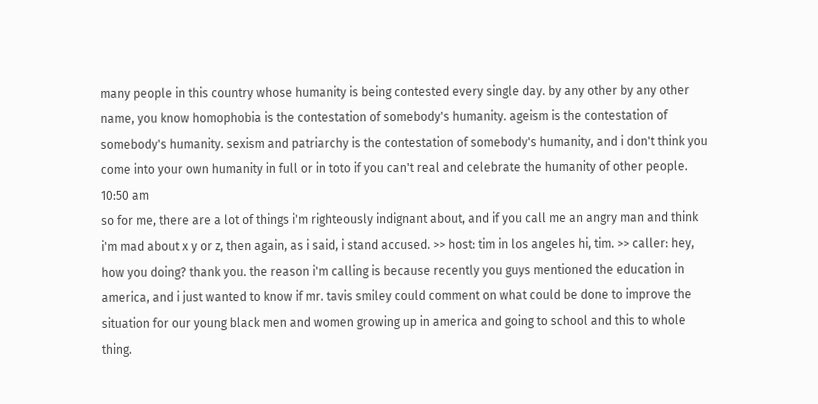many people in this country whose humanity is being contested every single day. by any other by any other name, you know homophobia is the contestation of somebody's humanity. ageism is the contestation of somebody's humanity. sexism and patriarchy is the contestation of somebody's humanity, and i don't think you come into your own humanity in full or in toto if you can't real and celebrate the humanity of other people.
10:50 am
so for me, there are a lot of things i'm righteously indignant about, and if you call me an angry man and think i'm mad about x y or z, then again, as i said, i stand accused. >> host: tim in los angeles hi, tim. >> caller: hey, how you doing? thank you. the reason i'm calling is because recently you guys mentioned the education in america, and i just wanted to know if mr. tavis smiley could comment on what could be done to improve the situation for our young black men and women growing up in america and going to school and this to whole thing.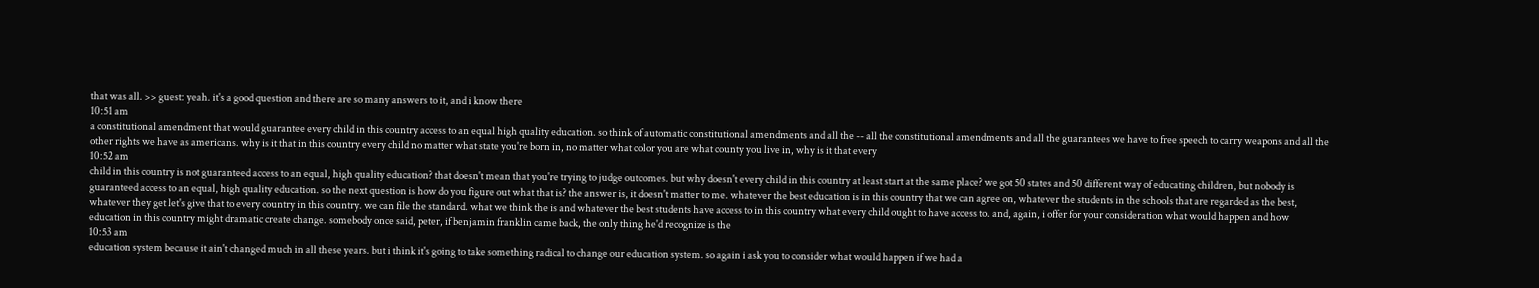that was all. >> guest: yeah. it's a good question and there are so many answers to it, and i know there
10:51 am
a constitutional amendment that would guarantee every child in this country access to an equal high quality education. so think of automatic constitutional amendments and all the -- all the constitutional amendments and all the guarantees we have to free speech to carry weapons and all the other rights we have as americans. why is it that in this country every child no matter what state you're born in, no matter what color you are what county you live in, why is it that every
10:52 am
child in this country is not guaranteed access to an equal, high quality education? that doesn't mean that you're trying to judge outcomes. but why doesn't every child in this country at least start at the same place? we got 50 states and 50 different way of educating children, but nobody is guaranteed access to an equal, high quality education. so the next question is how do you figure out what that is? the answer is, it doesn't matter to me. whatever the best education is in this country that we can agree on, whatever the students in the schools that are regarded as the best, whatever they get let's give that to every country in this country. we can file the standard. what we think the is and whatever the best students have access to in this country what every child ought to have access to. and, again, i offer for your consideration what would happen and how education in this country might dramatic create change. somebody once said, peter, if benjamin franklin came back, the only thing he'd recognize is the
10:53 am
education system because it ain't changed much in all these years. but i think it's going to take something radical to change our education system. so again i ask you to consider what would happen if we had a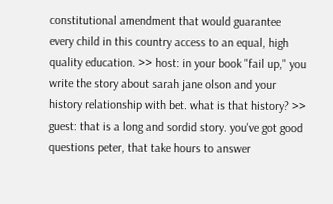constitutional amendment that would guarantee every child in this country access to an equal, high quality education. >> host: in your book "fail up," you write the story about sarah jane olson and your history relationship with bet. what is that history? >> guest: that is a long and sordid story. you've got good questions peter, that take hours to answer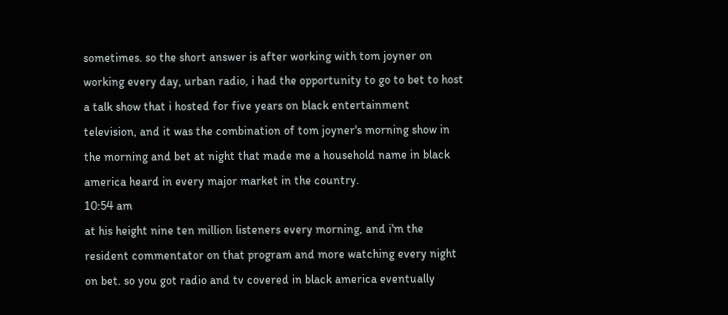sometimes. so the short answer is after working with tom joyner on working every day, urban radio, i had the opportunity to go to bet to host a talk show that i hosted for five years on black entertainment television, and it was the combination of tom joyner's morning show in the morning and bet at night that made me a household name in black america heard in every major market in the country.
10:54 am
at his height nine ten million listeners every morning, and i'm the resident commentator on that program and more watching every night on bet. so you got radio and tv covered in black america eventually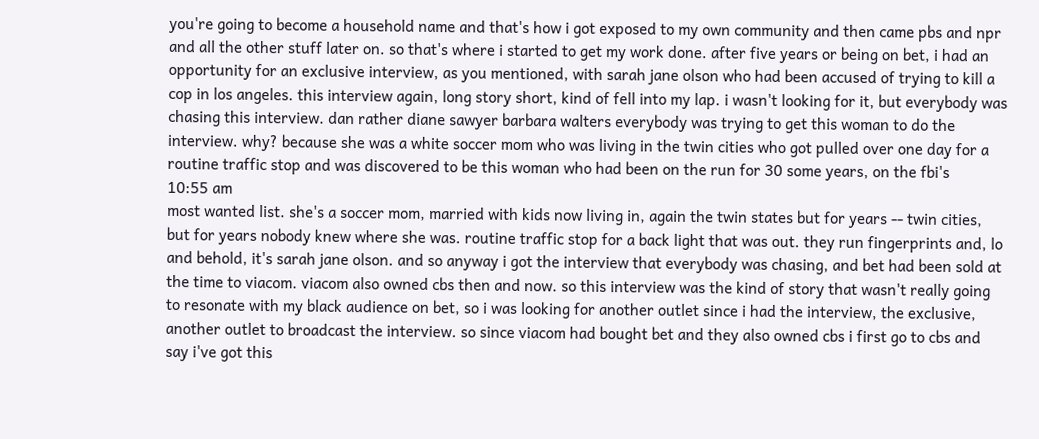you're going to become a household name and that's how i got exposed to my own community and then came pbs and npr and all the other stuff later on. so that's where i started to get my work done. after five years or being on bet, i had an opportunity for an exclusive interview, as you mentioned, with sarah jane olson who had been accused of trying to kill a cop in los angeles. this interview again, long story short, kind of fell into my lap. i wasn't looking for it, but everybody was chasing this interview. dan rather diane sawyer barbara walters everybody was trying to get this woman to do the interview. why? because she was a white soccer mom who was living in the twin cities who got pulled over one day for a routine traffic stop and was discovered to be this woman who had been on the run for 30 some years, on the fbi's
10:55 am
most wanted list. she's a soccer mom, married with kids now living in, again the twin states but for years -- twin cities, but for years nobody knew where she was. routine traffic stop for a back light that was out. they run fingerprints and, lo and behold, it's sarah jane olson. and so anyway i got the interview that everybody was chasing, and bet had been sold at the time to viacom. viacom also owned cbs then and now. so this interview was the kind of story that wasn't really going to resonate with my black audience on bet, so i was looking for another outlet since i had the interview, the exclusive, another outlet to broadcast the interview. so since viacom had bought bet and they also owned cbs i first go to cbs and say i've got this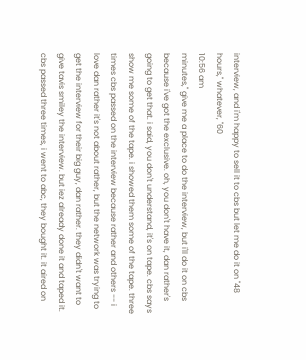interview, and i'm happy to sell it to cbs but let me do it on "48 hours," whatever, "60
10:56 am
minutes," give me a place to do the interview, but i'll do it on cbs because i've got the exclusive. oh, you don't have it, dan rather's going to get that. i said, you don't understand, it's on tape. cbs says show me some of the tape. i showed them some of the tape. three times cbs passed on the interview because rather and others -- i love dan rather it's not about rather, but the network was trying to get the interview for their big guy, dan rather. they didn't want to give tavis smiley the interview. but iez already done it and taped it. cbs passed three times, i went to abc, they bought it. it aired on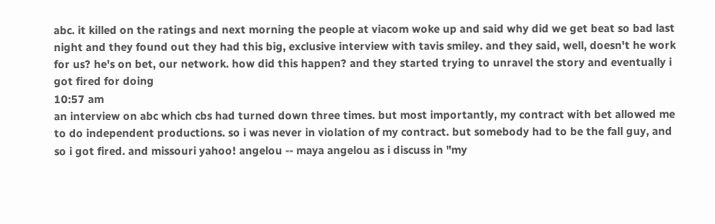abc. it killed on the ratings and next morning the people at viacom woke up and said why did we get beat so bad last night and they found out they had this big, exclusive interview with tavis smiley. and they said, well, doesn't he work for us? he's on bet, our network. how did this happen? and they started trying to unravel the story and eventually i got fired for doing
10:57 am
an interview on abc which cbs had turned down three times. but most importantly, my contract with bet allowed me to do independent productions. so i was never in violation of my contract. but somebody had to be the fall guy, and so i got fired. and missouri yahoo! angelou -- maya angelou as i discuss in "my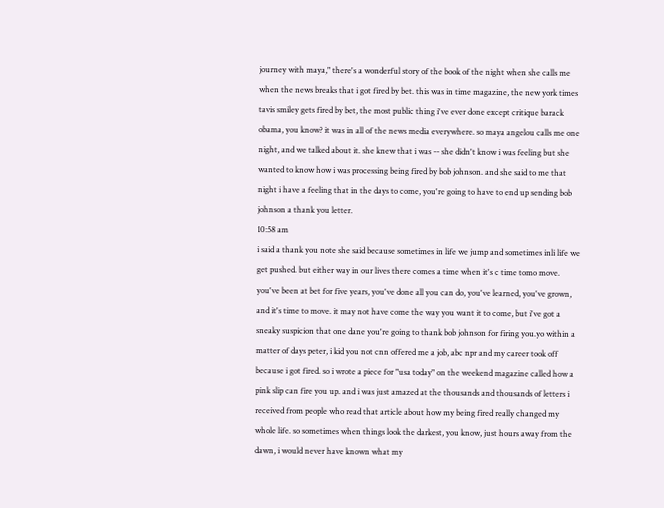journey with maya," there's a wonderful story of the book of the night when she calls me when the news breaks that i got fired by bet. this was in time magazine, the new york times tavis smiley gets fired by bet, the most public thing i've ever done except critique barack obama, you know? it was in all of the news media everywhere. so maya angelou calls me one night, and we talked about it. she knew that i was -- she didn't know i was feeling but she wanted to know how i was processing being fired by bob johnson. and she said to me that night i have a feeling that in the days to come, you're going to have to end up sending bob johnson a thank you letter.
10:58 am
i said a thank you note she said because sometimes in life we jump and sometimes inli life we get pushed. but either way in our lives there comes a time when it's c time tomo move. you've been at bet for five years, you've done all you can do, you've learned, you've grown, and it's time to move. it may not have come the way you want it to come, but i've got a sneaky suspicion that one dane you're going to thank bob johnson for firing you.yo within a matter of days peter, i kid you not cnn offered me a job, abc npr and my career took off because i got fired. so i wrote a piece for "usa today" on the weekend magazine called how a pink slip can fire you up. and i was just amazed at the thousands and thousands of letters i received from people who read that article about how my being fired really changed my whole life. so sometimes when things look the darkest, you know, just hours away from the dawn, i would never have known what my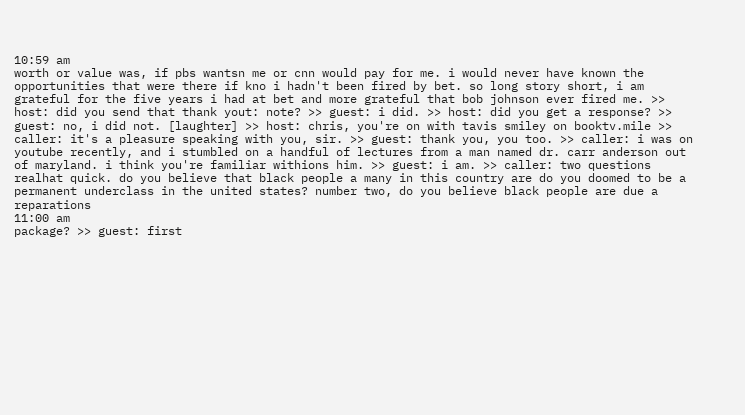10:59 am
worth or value was, if pbs wantsn me or cnn would pay for me. i would never have known the opportunities that were there if kno i hadn't been fired by bet. so long story short, i am grateful for the five years i had at bet and more grateful that bob johnson ever fired me. >> host: did you send that thank yout: note? >> guest: i did. >> host: did you get a response? >> guest: no, i did not. [laughter] >> host: chris, you're on with tavis smiley on booktv.mile >> caller: it's a pleasure speaking with you, sir. >> guest: thank you, you too. >> caller: i was on youtube recently, and i stumbled on a handful of lectures from a man named dr. carr anderson out of maryland. i think you're familiar withions him. >> guest: i am. >> caller: two questions realhat quick. do you believe that black people a many in this country are do you doomed to be a permanent underclass in the united states? number two, do you believe black people are due a reparations
11:00 am
package? >> guest: first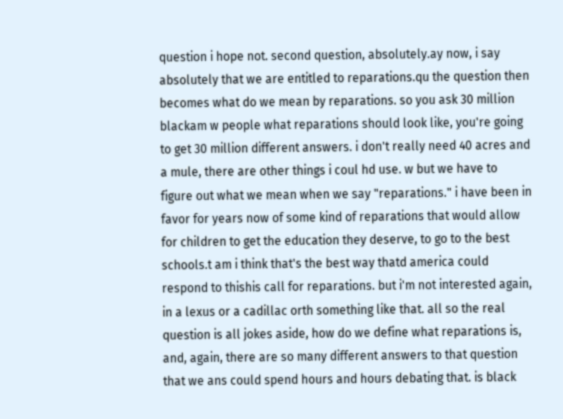question i hope not. second question, absolutely.ay now, i say absolutely that we are entitled to reparations.qu the question then becomes what do we mean by reparations. so you ask 30 million blackam w people what reparations should look like, you're going to get 30 million different answers. i don't really need 40 acres and a mule, there are other things i coul hd use. w but we have to figure out what we mean when we say "reparations." i have been in favor for years now of some kind of reparations that would allow for children to get the education they deserve, to go to the best schools.t am i think that's the best way thatd america could respond to thishis call for reparations. but i'm not interested again, in a lexus or a cadillac orth something like that. all so the real question is all jokes aside, how do we define what reparations is, and, again, there are so many different answers to that question that we ans could spend hours and hours debating that. is black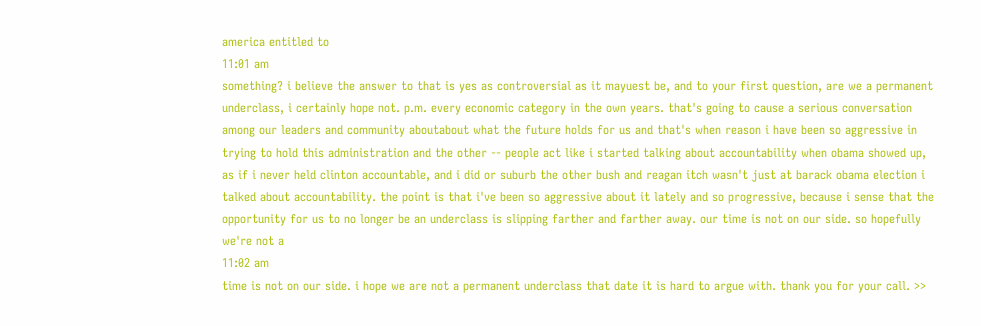america entitled to
11:01 am
something? i believe the answer to that is yes as controversial as it mayuest be, and to your first question, are we a permanent underclass, i certainly hope not. p.m. every economic category in the own years. that's going to cause a serious conversation among our leaders and community aboutabout what the future holds for us and that's when reason i have been so aggressive in trying to hold this administration and the other -- people act like i started talking about accountability when obama showed up, as if i never held clinton accountable, and i did or suburb the other bush and reagan itch wasn't just at barack obama election i talked about accountability. the point is that i've been so aggressive about it lately and so progressive, because i sense that the opportunity for us to no longer be an underclass is slipping farther and farther away. our time is not on our side. so hopefully we're not a
11:02 am
time is not on our side. i hope we are not a permanent underclass that date it is hard to argue with. thank you for your call. >>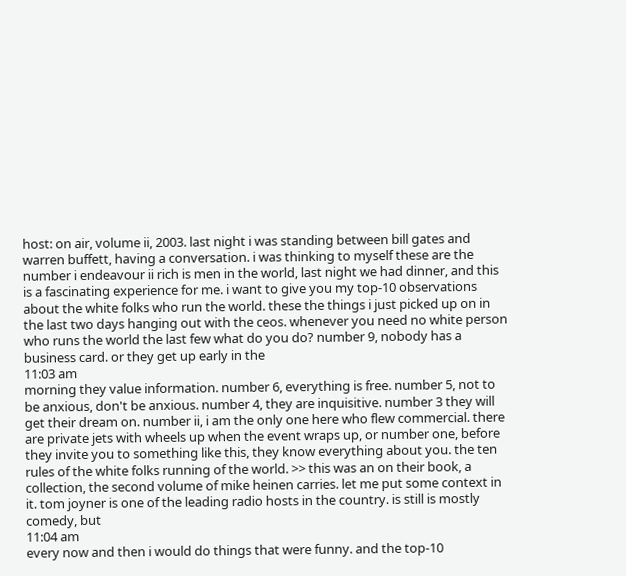host: on air, volume ii, 2003. last night i was standing between bill gates and warren buffett, having a conversation. i was thinking to myself these are the number i endeavour ii rich is men in the world, last night we had dinner, and this is a fascinating experience for me. i want to give you my top-10 observations about the white folks who run the world. these the things i just picked up on in the last two days hanging out with the ceos. whenever you need no white person who runs the world the last few what do you do? number 9, nobody has a business card. or they get up early in the
11:03 am
morning they value information. number 6, everything is free. number 5, not to be anxious, don't be anxious. number 4, they are inquisitive. number 3 they will get their dream on. number ii, i am the only one here who flew commercial. there are private jets with wheels up when the event wraps up, or number one, before they invite you to something like this, they know everything about you. the ten rules of the white folks running of the world. >> this was an on their book, a collection, the second volume of mike heinen carries. let me put some context in it. tom joyner is one of the leading radio hosts in the country. is still is mostly comedy, but
11:04 am
every now and then i would do things that were funny. and the top-10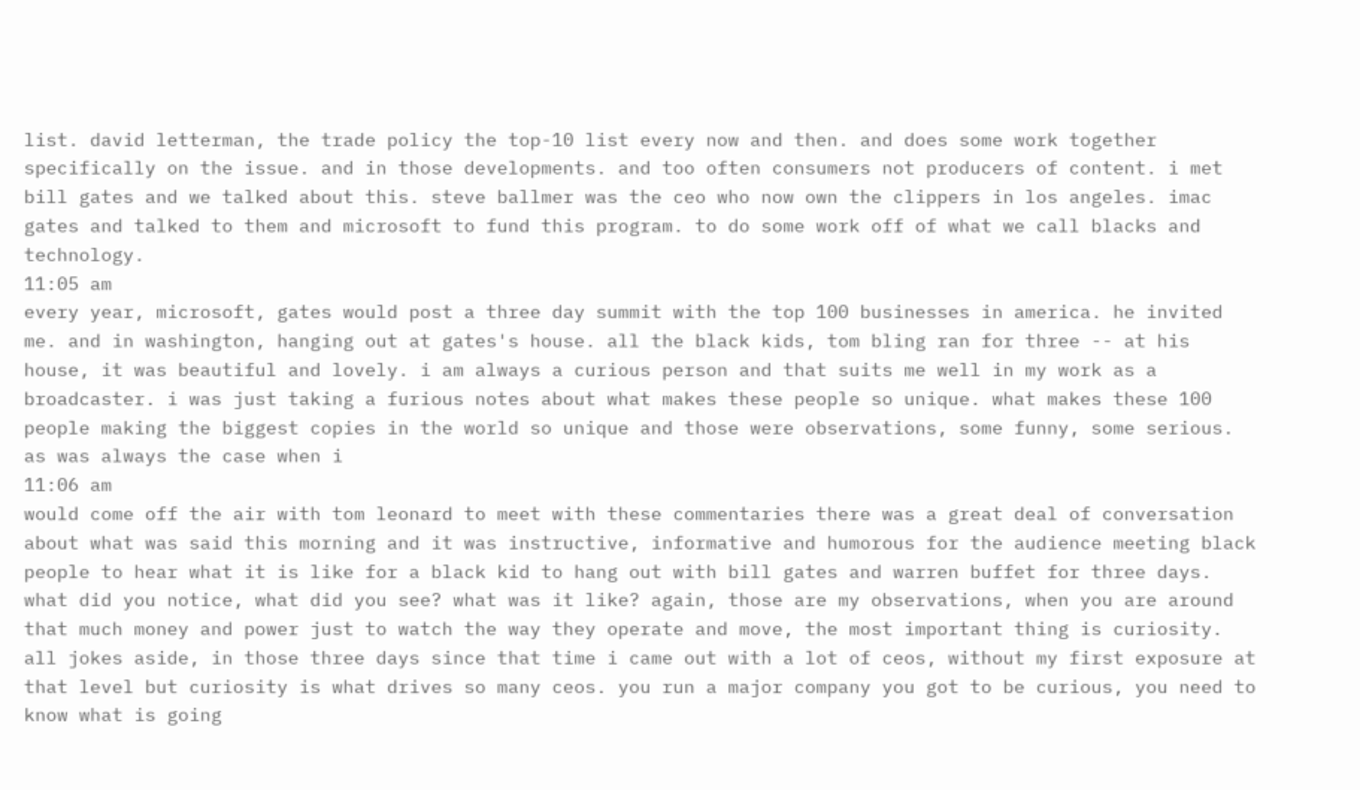list. david letterman, the trade policy the top-10 list every now and then. and does some work together specifically on the issue. and in those developments. and too often consumers not producers of content. i met bill gates and we talked about this. steve ballmer was the ceo who now own the clippers in los angeles. imac gates and talked to them and microsoft to fund this program. to do some work off of what we call blacks and technology.
11:05 am
every year, microsoft, gates would post a three day summit with the top 100 businesses in america. he invited me. and in washington, hanging out at gates's house. all the black kids, tom bling ran for three -- at his house, it was beautiful and lovely. i am always a curious person and that suits me well in my work as a broadcaster. i was just taking a furious notes about what makes these people so unique. what makes these 100 people making the biggest copies in the world so unique and those were observations, some funny, some serious. as was always the case when i
11:06 am
would come off the air with tom leonard to meet with these commentaries there was a great deal of conversation about what was said this morning and it was instructive, informative and humorous for the audience meeting black people to hear what it is like for a black kid to hang out with bill gates and warren buffet for three days. what did you notice, what did you see? what was it like? again, those are my observations, when you are around that much money and power just to watch the way they operate and move, the most important thing is curiosity. all jokes aside, in those three days since that time i came out with a lot of ceos, without my first exposure at that level but curiosity is what drives so many ceos. you run a major company you got to be curious, you need to know what is going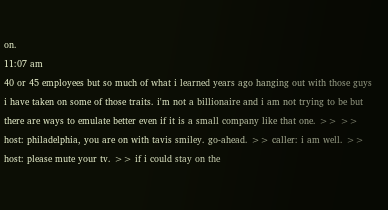on.
11:07 am
40 or 45 employees but so much of what i learned years ago hanging out with those guys i have taken on some of those traits. i'm not a billionaire and i am not trying to be but there are ways to emulate better even if it is a small company like that one. >> >> host: philadelphia, you are on with tavis smiley. go-ahead. >> caller: i am well. >> host: please mute your tv. >> if i could stay on the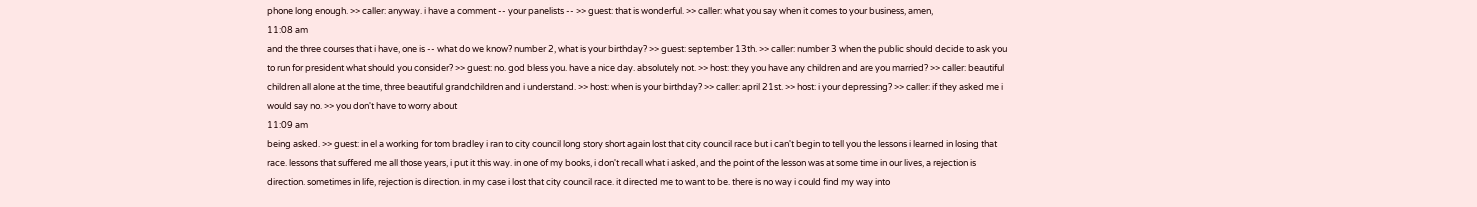phone long enough. >> caller: anyway. i have a comment -- your panelists -- >> guest: that is wonderful. >> caller: what you say when it comes to your business, amen,
11:08 am
and the three courses that i have, one is -- what do we know? number 2, what is your birthday? >> guest: september 13th. >> caller: number 3 when the public should decide to ask you to run for president what should you consider? >> guest: no. god bless you. have a nice day. absolutely not. >> host: they you have any children and are you married? >> caller: beautiful children all alone at the time, three beautiful grandchildren and i understand. >> host: when is your birthday? >> caller: april 21st. >> host: i your depressing? >> caller: if they asked me i would say no. >> you don't have to worry about
11:09 am
being asked. >> guest: in el a working for tom bradley i ran to city council long story short again lost that city council race but i can't begin to tell you the lessons i learned in losing that race. lessons that suffered me all those years, i put it this way. in one of my books, i don't recall what i asked, and the point of the lesson was at some time in our lives, a rejection is direction. sometimes in life, rejection is direction. in my case i lost that city council race. it directed me to want to be. there is no way i could find my way into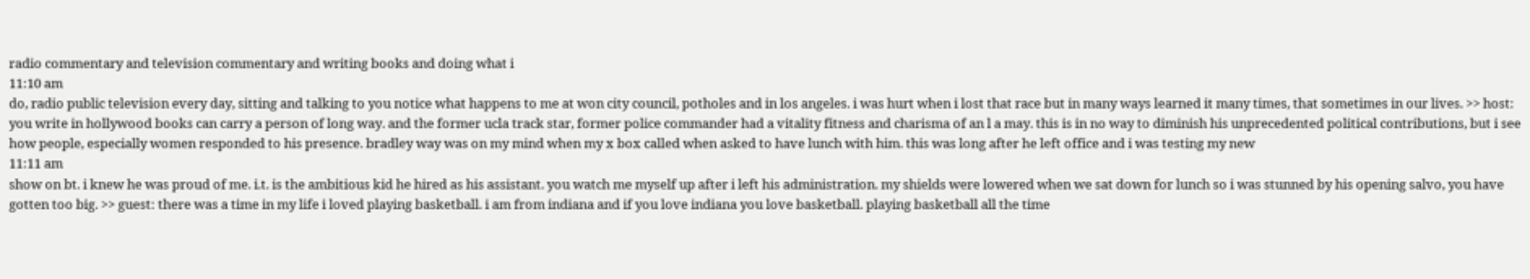radio commentary and television commentary and writing books and doing what i
11:10 am
do, radio public television every day, sitting and talking to you notice what happens to me at won city council, potholes and in los angeles. i was hurt when i lost that race but in many ways learned it many times, that sometimes in our lives. >> host: you write in hollywood books can carry a person of long way. and the former ucla track star, former police commander had a vitality fitness and charisma of an l a may. this is in no way to diminish his unprecedented political contributions, but i see how people, especially women responded to his presence. bradley way was on my mind when my x box called when asked to have lunch with him. this was long after he left office and i was testing my new
11:11 am
show on bt. i knew he was proud of me. i.t. is the ambitious kid he hired as his assistant. you watch me myself up after i left his administration. my shields were lowered when we sat down for lunch so i was stunned by his opening salvo, you have gotten too big. >> guest: there was a time in my life i loved playing basketball. i am from indiana and if you love indiana you love basketball. playing basketball all the time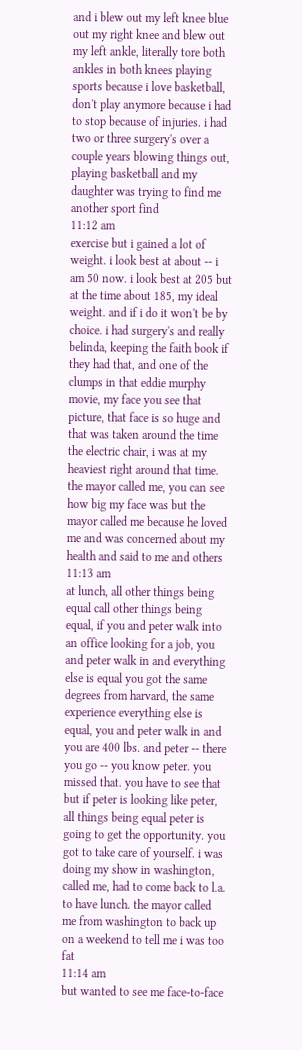and i blew out my left knee blue out my right knee and blew out my left ankle, literally tore both ankles in both knees playing sports because i love basketball, don't play anymore because i had to stop because of injuries. i had two or three surgery's over a couple years blowing things out, playing basketball and my daughter was trying to find me another sport find
11:12 am
exercise but i gained a lot of weight. i look best at about -- i am 50 now. i look best at 205 but at the time about 185, my ideal weight. and if i do it won't be by choice. i had surgery's and really belinda, keeping the faith book if they had that, and one of the clumps in that eddie murphy movie, my face you see that picture, that face is so huge and that was taken around the time the electric chair, i was at my heaviest right around that time. the mayor called me, you can see how big my face was but the mayor called me because he loved me and was concerned about my health and said to me and others
11:13 am
at lunch, all other things being equal call other things being equal, if you and peter walk into an office looking for a job, you and peter walk in and everything else is equal you got the same degrees from harvard, the same experience everything else is equal, you and peter walk in and you are 400 lbs. and peter -- there you go -- you know peter. you missed that. you have to see that but if peter is looking like peter, all things being equal peter is going to get the opportunity. you got to take care of yourself. i was doing my show in washington, called me, had to come back to l.a. to have lunch. the mayor called me from washington to back up on a weekend to tell me i was too fat
11:14 am
but wanted to see me face-to-face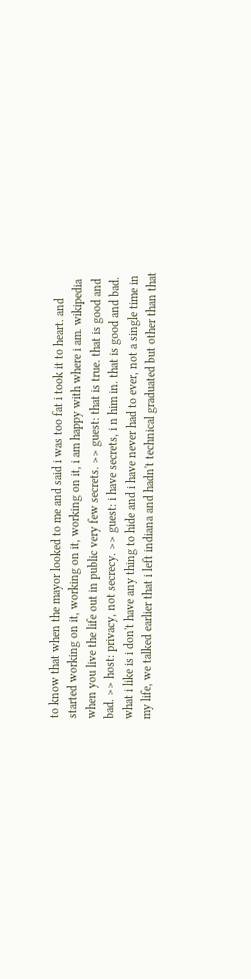to know that when the mayor looked to me and said i was too fat i took it to heart. and started working on it, working on it, working on it, i am happy with where i am. wikipedia when you live the life out in public very few secrets. >> guest: that is true. that is good and bad. >> host: privacy, not secrecy. >> guest: i have secrets, i n him in. that is good and bad. what i like is i don't have any thing to hide and i have never had to ever, not a single time in my life, we talked earlier that i left indiana and hadn't technical graduated but other than that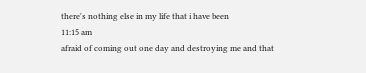there's nothing else in my life that i have been
11:15 am
afraid of coming out one day and destroying me and that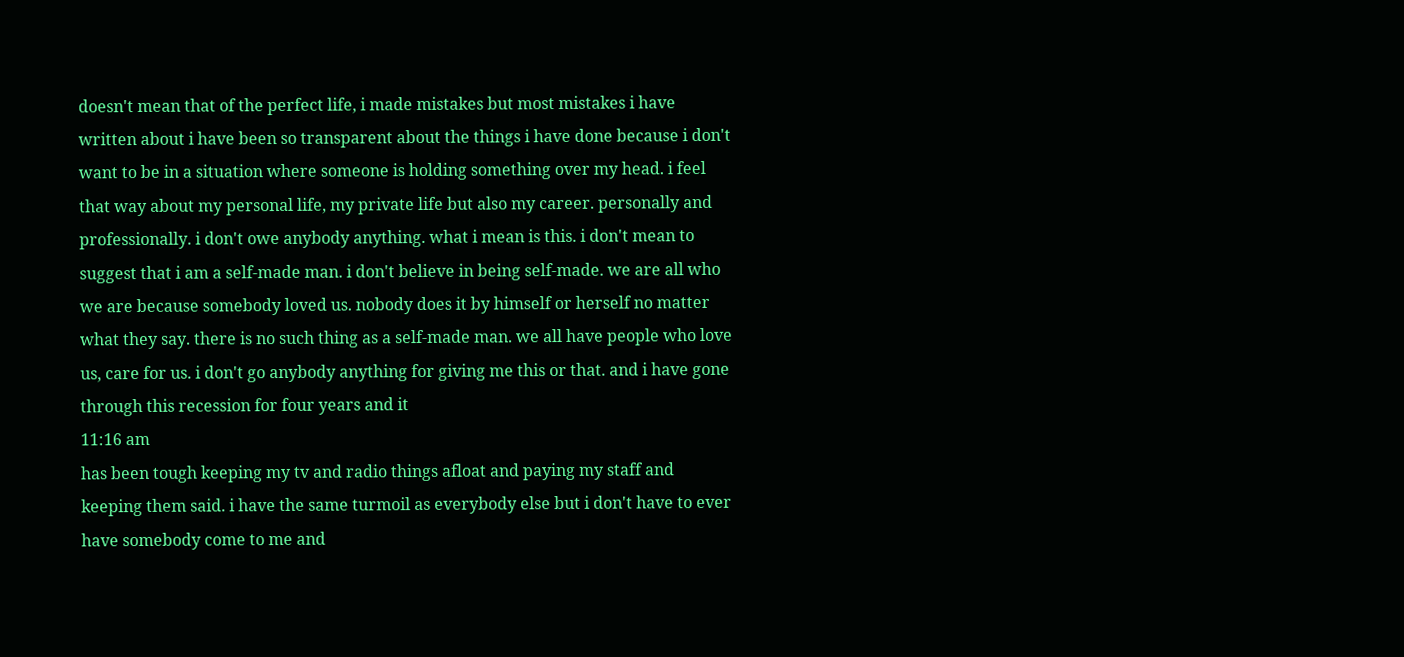doesn't mean that of the perfect life, i made mistakes but most mistakes i have written about i have been so transparent about the things i have done because i don't want to be in a situation where someone is holding something over my head. i feel that way about my personal life, my private life but also my career. personally and professionally. i don't owe anybody anything. what i mean is this. i don't mean to suggest that i am a self-made man. i don't believe in being self-made. we are all who we are because somebody loved us. nobody does it by himself or herself no matter what they say. there is no such thing as a self-made man. we all have people who love us, care for us. i don't go anybody anything for giving me this or that. and i have gone through this recession for four years and it
11:16 am
has been tough keeping my tv and radio things afloat and paying my staff and keeping them said. i have the same turmoil as everybody else but i don't have to ever have somebody come to me and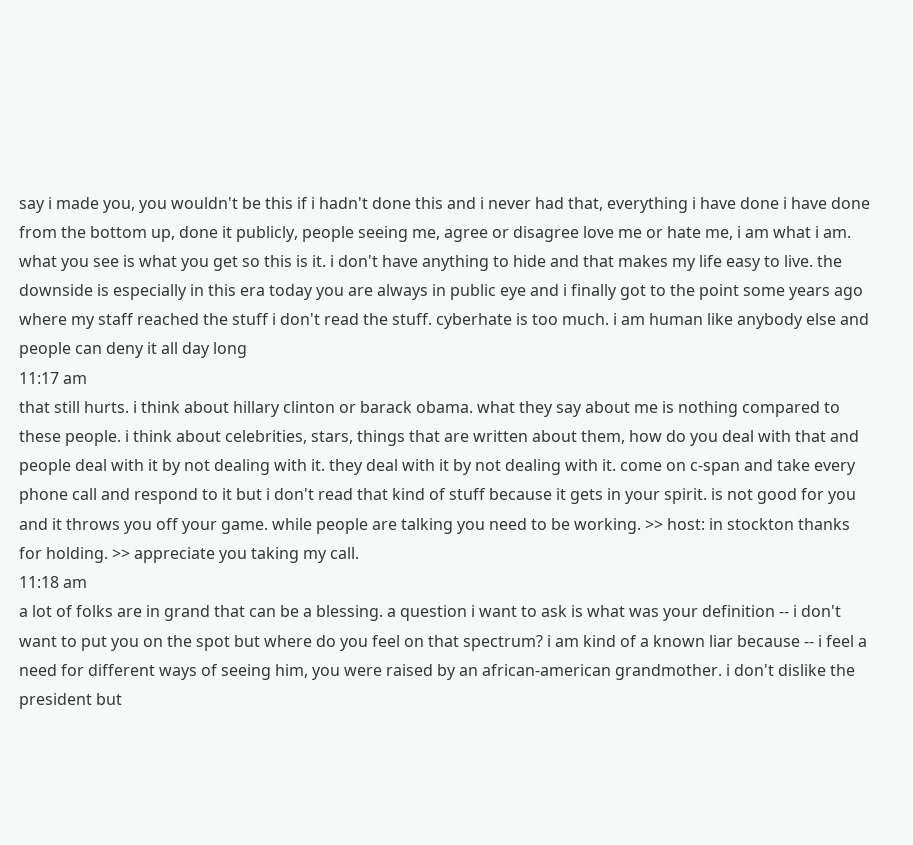say i made you, you wouldn't be this if i hadn't done this and i never had that, everything i have done i have done from the bottom up, done it publicly, people seeing me, agree or disagree love me or hate me, i am what i am. what you see is what you get so this is it. i don't have anything to hide and that makes my life easy to live. the downside is especially in this era today you are always in public eye and i finally got to the point some years ago where my staff reached the stuff i don't read the stuff. cyberhate is too much. i am human like anybody else and people can deny it all day long
11:17 am
that still hurts. i think about hillary clinton or barack obama. what they say about me is nothing compared to these people. i think about celebrities, stars, things that are written about them, how do you deal with that and people deal with it by not dealing with it. they deal with it by not dealing with it. come on c-span and take every phone call and respond to it but i don't read that kind of stuff because it gets in your spirit. is not good for you and it throws you off your game. while people are talking you need to be working. >> host: in stockton thanks for holding. >> appreciate you taking my call.
11:18 am
a lot of folks are in grand that can be a blessing. a question i want to ask is what was your definition -- i don't want to put you on the spot but where do you feel on that spectrum? i am kind of a known liar because -- i feel a need for different ways of seeing him, you were raised by an african-american grandmother. i don't dislike the president but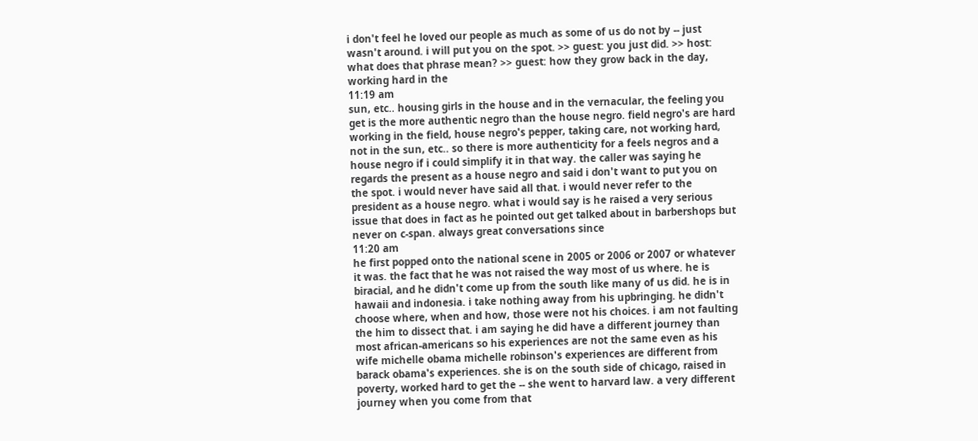i don't feel he loved our people as much as some of us do not by -- just wasn't around. i will put you on the spot. >> guest: you just did. >> host: what does that phrase mean? >> guest: how they grow back in the day, working hard in the
11:19 am
sun, etc.. housing girls in the house and in the vernacular, the feeling you get is the more authentic negro than the house negro. field negro's are hard working in the field, house negro's pepper, taking care, not working hard, not in the sun, etc.. so there is more authenticity for a feels negros and a house negro if i could simplify it in that way. the caller was saying he regards the present as a house negro and said i don't want to put you on the spot. i would never have said all that. i would never refer to the president as a house negro. what i would say is he raised a very serious issue that does in fact as he pointed out get talked about in barbershops but never on c-span. always great conversations since
11:20 am
he first popped onto the national scene in 2005 or 2006 or 2007 or whatever it was. the fact that he was not raised the way most of us where. he is biracial, and he didn't come up from the south like many of us did. he is in hawaii and indonesia. i take nothing away from his upbringing. he didn't choose where, when and how, those were not his choices. i am not faulting the him to dissect that. i am saying he did have a different journey than most african-americans so his experiences are not the same even as his wife michelle obama michelle robinson's experiences are different from barack obama's experiences. she is on the south side of chicago, raised in poverty, worked hard to get the -- she went to harvard law. a very different journey when you come from that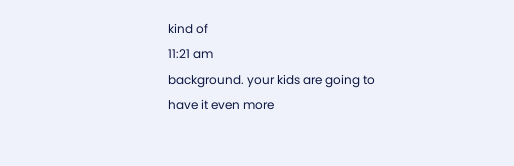kind of
11:21 am
background. your kids are going to have it even more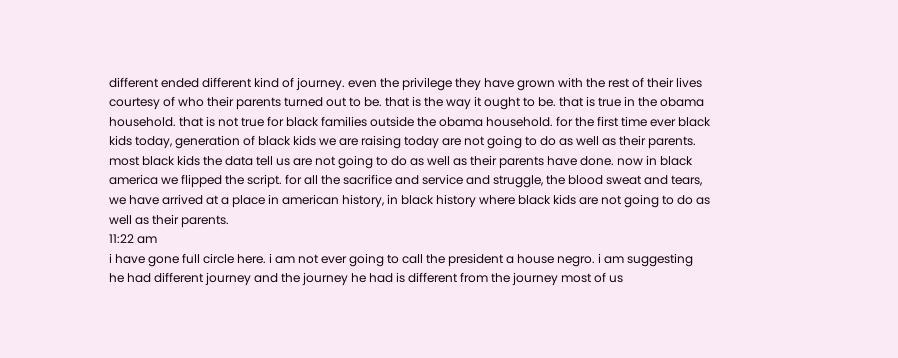different ended different kind of journey. even the privilege they have grown with the rest of their lives courtesy of who their parents turned out to be. that is the way it ought to be. that is true in the obama household. that is not true for black families outside the obama household. for the first time ever black kids today, generation of black kids we are raising today are not going to do as well as their parents. most black kids the data tell us are not going to do as well as their parents have done. now in black america we flipped the script. for all the sacrifice and service and struggle, the blood sweat and tears, we have arrived at a place in american history, in black history where black kids are not going to do as well as their parents.
11:22 am
i have gone full circle here. i am not ever going to call the president a house negro. i am suggesting he had different journey and the journey he had is different from the journey most of us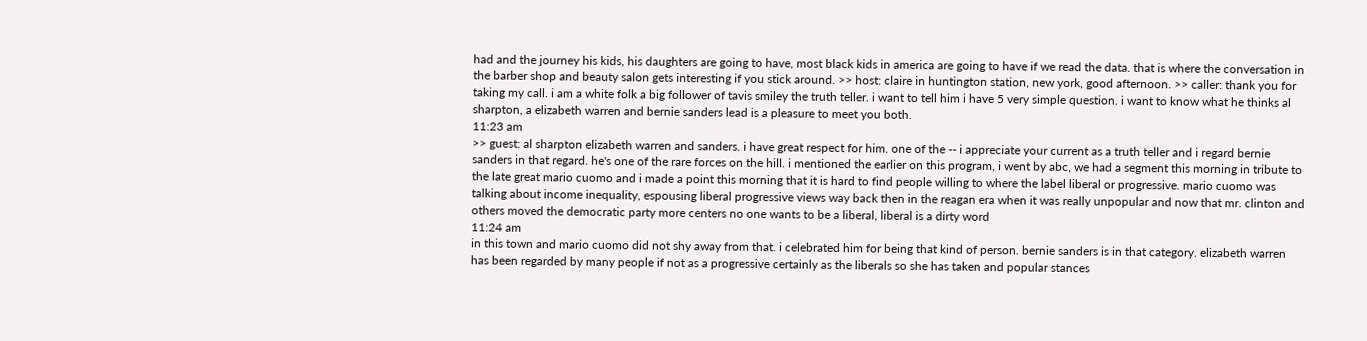had and the journey his kids, his daughters are going to have, most black kids in america are going to have if we read the data. that is where the conversation in the barber shop and beauty salon gets interesting if you stick around. >> host: claire in huntington station, new york, good afternoon. >> caller: thank you for taking my call. i am a white folk a big follower of tavis smiley the truth teller. i want to tell him i have 5 very simple question. i want to know what he thinks al sharpton, a elizabeth warren and bernie sanders lead is a pleasure to meet you both.
11:23 am
>> guest: al sharpton elizabeth warren and sanders. i have great respect for him. one of the -- i appreciate your current as a truth teller and i regard bernie sanders in that regard. he's one of the rare forces on the hill. i mentioned the earlier on this program, i went by abc, we had a segment this morning in tribute to the late great mario cuomo and i made a point this morning that it is hard to find people willing to where the label liberal or progressive. mario cuomo was talking about income inequality, espousing liberal progressive views way back then in the reagan era when it was really unpopular and now that mr. clinton and others moved the democratic party more centers no one wants to be a liberal, liberal is a dirty word
11:24 am
in this town and mario cuomo did not shy away from that. i celebrated him for being that kind of person. bernie sanders is in that category. elizabeth warren has been regarded by many people if not as a progressive certainly as the liberals so she has taken and popular stances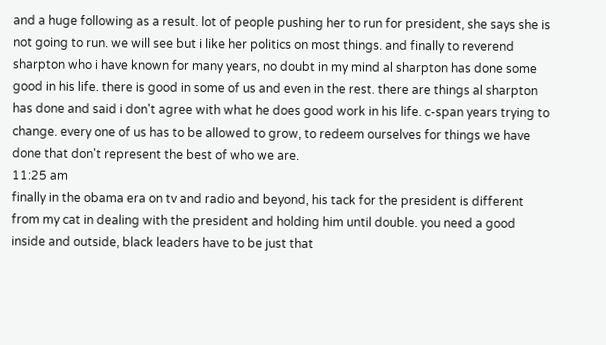and a huge following as a result. lot of people pushing her to run for president, she says she is not going to run. we will see but i like her politics on most things. and finally to reverend sharpton who i have known for many years, no doubt in my mind al sharpton has done some good in his life. there is good in some of us and even in the rest. there are things al sharpton has done and said i don't agree with what he does good work in his life. c-span years trying to change. every one of us has to be allowed to grow, to redeem ourselves for things we have done that don't represent the best of who we are.
11:25 am
finally in the obama era on tv and radio and beyond, his tack for the president is different from my cat in dealing with the president and holding him until double. you need a good inside and outside, black leaders have to be just that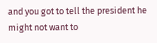and you got to tell the president he might not want to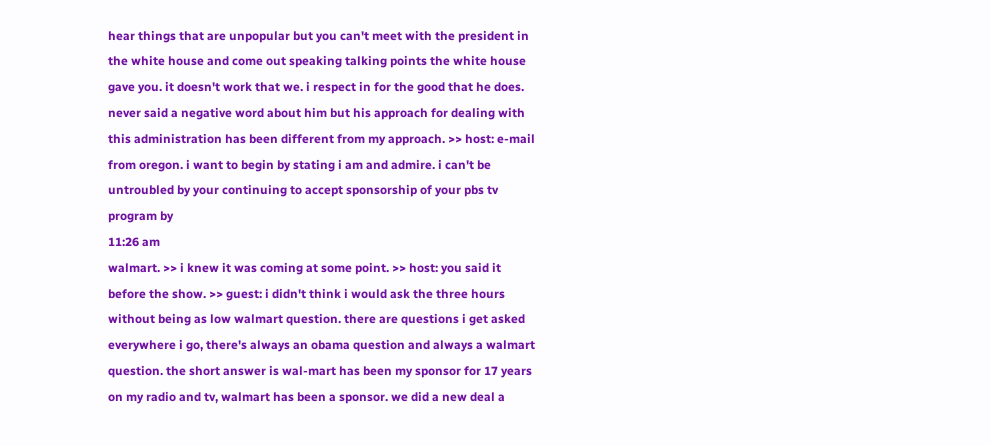hear things that are unpopular but you can't meet with the president in the white house and come out speaking talking points the white house gave you. it doesn't work that we. i respect in for the good that he does. never said a negative word about him but his approach for dealing with this administration has been different from my approach. >> host: e-mail from oregon. i want to begin by stating i am and admire. i can't be untroubled by your continuing to accept sponsorship of your pbs tv program by
11:26 am
walmart. >> i knew it was coming at some point. >> host: you said it before the show. >> guest: i didn't think i would ask the three hours without being as low walmart question. there are questions i get asked everywhere i go, there's always an obama question and always a walmart question. the short answer is wal-mart has been my sponsor for 17 years on my radio and tv, walmart has been a sponsor. we did a new deal a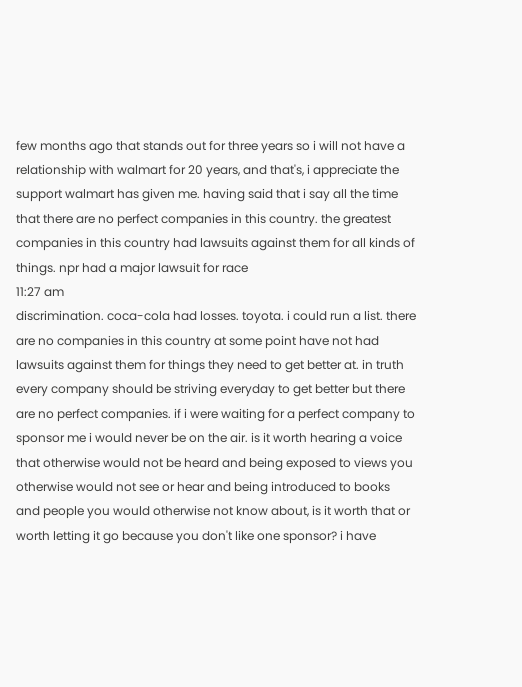few months ago that stands out for three years so i will not have a relationship with walmart for 20 years, and that's, i appreciate the support walmart has given me. having said that i say all the time that there are no perfect companies in this country. the greatest companies in this country had lawsuits against them for all kinds of things. npr had a major lawsuit for race
11:27 am
discrimination. coca-cola had losses. toyota. i could run a list. there are no companies in this country at some point have not had lawsuits against them for things they need to get better at. in truth every company should be striving everyday to get better but there are no perfect companies. if i were waiting for a perfect company to sponsor me i would never be on the air. is it worth hearing a voice that otherwise would not be heard and being exposed to views you otherwise would not see or hear and being introduced to books and people you would otherwise not know about, is it worth that or worth letting it go because you don't like one sponsor? i have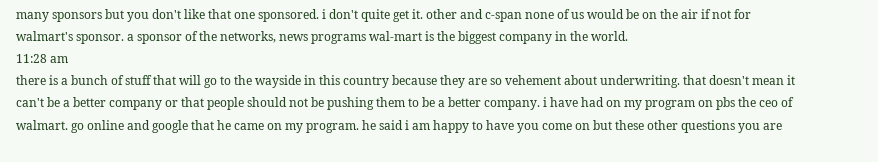many sponsors but you don't like that one sponsored. i don't quite get it. other and c-span none of us would be on the air if not for walmart's sponsor. a sponsor of the networks, news programs wal-mart is the biggest company in the world.
11:28 am
there is a bunch of stuff that will go to the wayside in this country because they are so vehement about underwriting. that doesn't mean it can't be a better company or that people should not be pushing them to be a better company. i have had on my program on pbs the ceo of walmart. go online and google that he came on my program. he said i am happy to have you come on but these other questions you are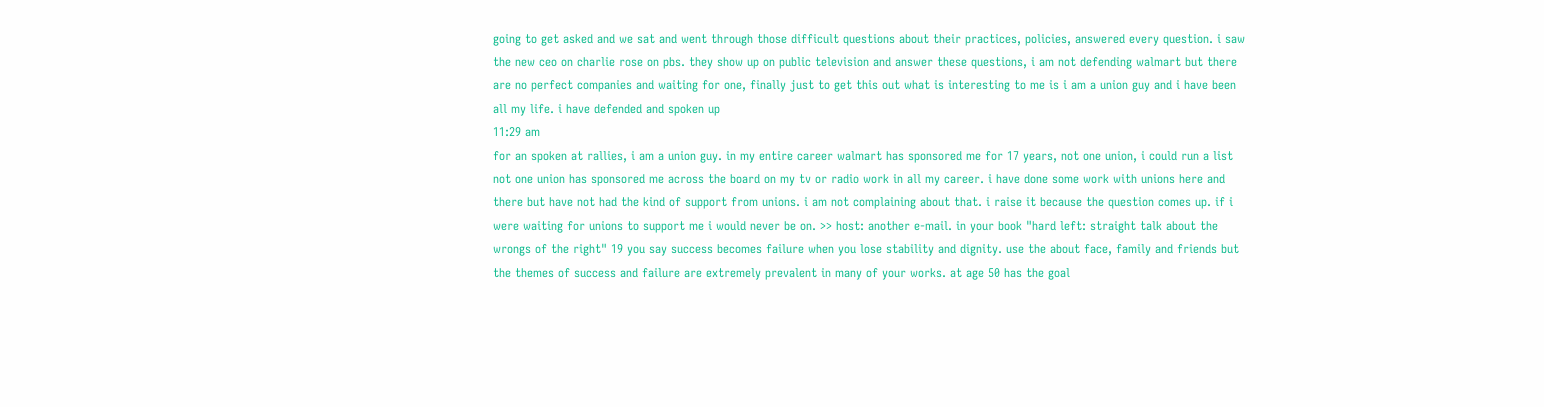going to get asked and we sat and went through those difficult questions about their practices, policies, answered every question. i saw the new ceo on charlie rose on pbs. they show up on public television and answer these questions, i am not defending walmart but there are no perfect companies and waiting for one, finally just to get this out what is interesting to me is i am a union guy and i have been all my life. i have defended and spoken up
11:29 am
for an spoken at rallies, i am a union guy. in my entire career walmart has sponsored me for 17 years, not one union, i could run a list not one union has sponsored me across the board on my tv or radio work in all my career. i have done some work with unions here and there but have not had the kind of support from unions. i am not complaining about that. i raise it because the question comes up. if i were waiting for unions to support me i would never be on. >> host: another e-mail. in your book "hard left: straight talk about the wrongs of the right" 19 you say success becomes failure when you lose stability and dignity. use the about face, family and friends but the themes of success and failure are extremely prevalent in many of your works. at age 50 has the goal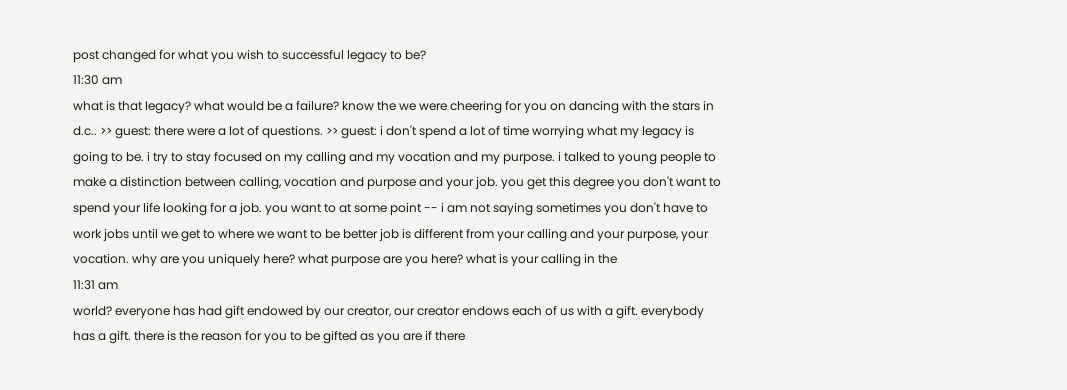post changed for what you wish to successful legacy to be?
11:30 am
what is that legacy? what would be a failure? know the we were cheering for you on dancing with the stars in d.c.. >> guest: there were a lot of questions. >> guest: i don't spend a lot of time worrying what my legacy is going to be. i try to stay focused on my calling and my vocation and my purpose. i talked to young people to make a distinction between calling, vocation and purpose and your job. you get this degree you don't want to spend your life looking for a job. you want to at some point -- i am not saying sometimes you don't have to work jobs until we get to where we want to be better job is different from your calling and your purpose, your vocation. why are you uniquely here? what purpose are you here? what is your calling in the
11:31 am
world? everyone has had gift endowed by our creator, our creator endows each of us with a gift. everybody has a gift. there is the reason for you to be gifted as you are if there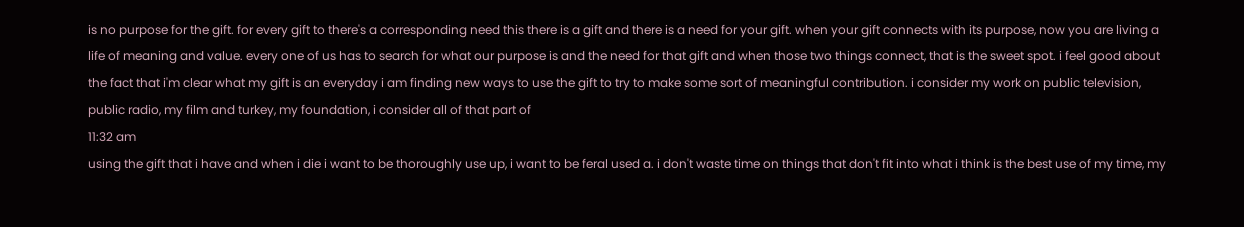is no purpose for the gift. for every gift to there's a corresponding need this there is a gift and there is a need for your gift. when your gift connects with its purpose, now you are living a life of meaning and value. every one of us has to search for what our purpose is and the need for that gift and when those two things connect, that is the sweet spot. i feel good about the fact that i'm clear what my gift is an everyday i am finding new ways to use the gift to try to make some sort of meaningful contribution. i consider my work on public television, public radio, my film and turkey, my foundation, i consider all of that part of
11:32 am
using the gift that i have and when i die i want to be thoroughly use up, i want to be feral used a. i don't waste time on things that don't fit into what i think is the best use of my time, my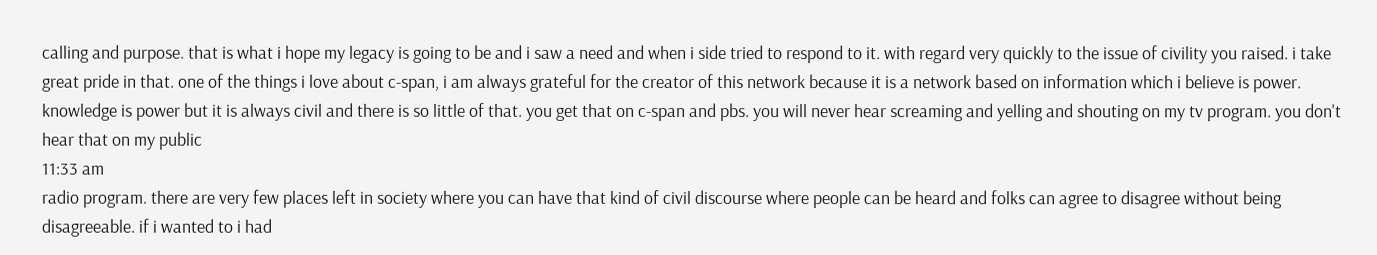calling and purpose. that is what i hope my legacy is going to be and i saw a need and when i side tried to respond to it. with regard very quickly to the issue of civility you raised. i take great pride in that. one of the things i love about c-span, i am always grateful for the creator of this network because it is a network based on information which i believe is power. knowledge is power but it is always civil and there is so little of that. you get that on c-span and pbs. you will never hear screaming and yelling and shouting on my tv program. you don't hear that on my public
11:33 am
radio program. there are very few places left in society where you can have that kind of civil discourse where people can be heard and folks can agree to disagree without being disagreeable. if i wanted to i had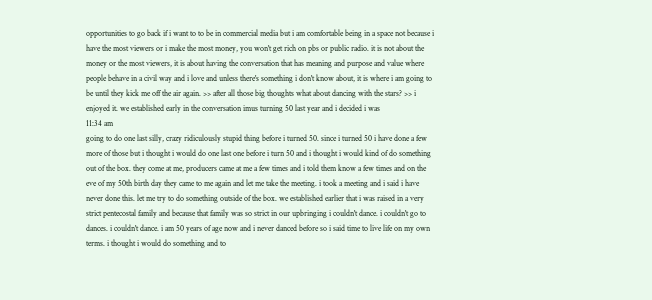opportunities to go back if i want to to be in commercial media but i am comfortable being in a space not because i have the most viewers or i make the most money, you won't get rich on pbs or public radio. it is not about the money or the most viewers, it is about having the conversation that has meaning and purpose and value where people behave in a civil way and i love and unless there's something i don't know about, it is where i am going to be until they kick me off the air again. >> after all those big thoughts what about dancing with the stars? >> i enjoyed it. we established early in the conversation imus turning 50 last year and i decided i was
11:34 am
going to do one last silly, crazy ridiculously stupid thing before i turned 50. since i turned 50 i have done a few more of those but i thought i would do one last one before i turn 50 and i thought i would kind of do something out of the box. they come at me, producers came at me a few times and i told them know a few times and on the eve of my 50th birth day they came to me again and let me take the meeting. i took a meeting and i said i have never done this. let me try to do something outside of the box. we established earlier that i was raised in a very strict pentecostal family and because that family was so strict in our upbringing i couldn't dance. i couldn't go to dances. i couldn't dance. i am 50 years of age now and i never danced before so i said time to live life on my own terms. i thought i would do something and to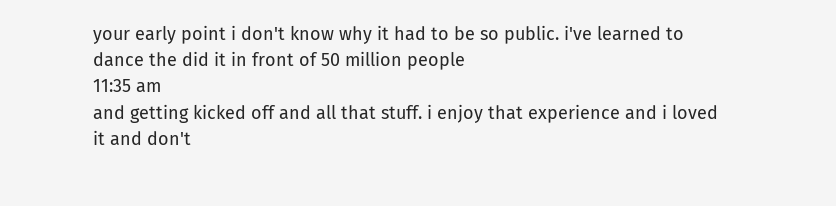your early point i don't know why it had to be so public. i've learned to dance the did it in front of 50 million people
11:35 am
and getting kicked off and all that stuff. i enjoy that experience and i loved it and don't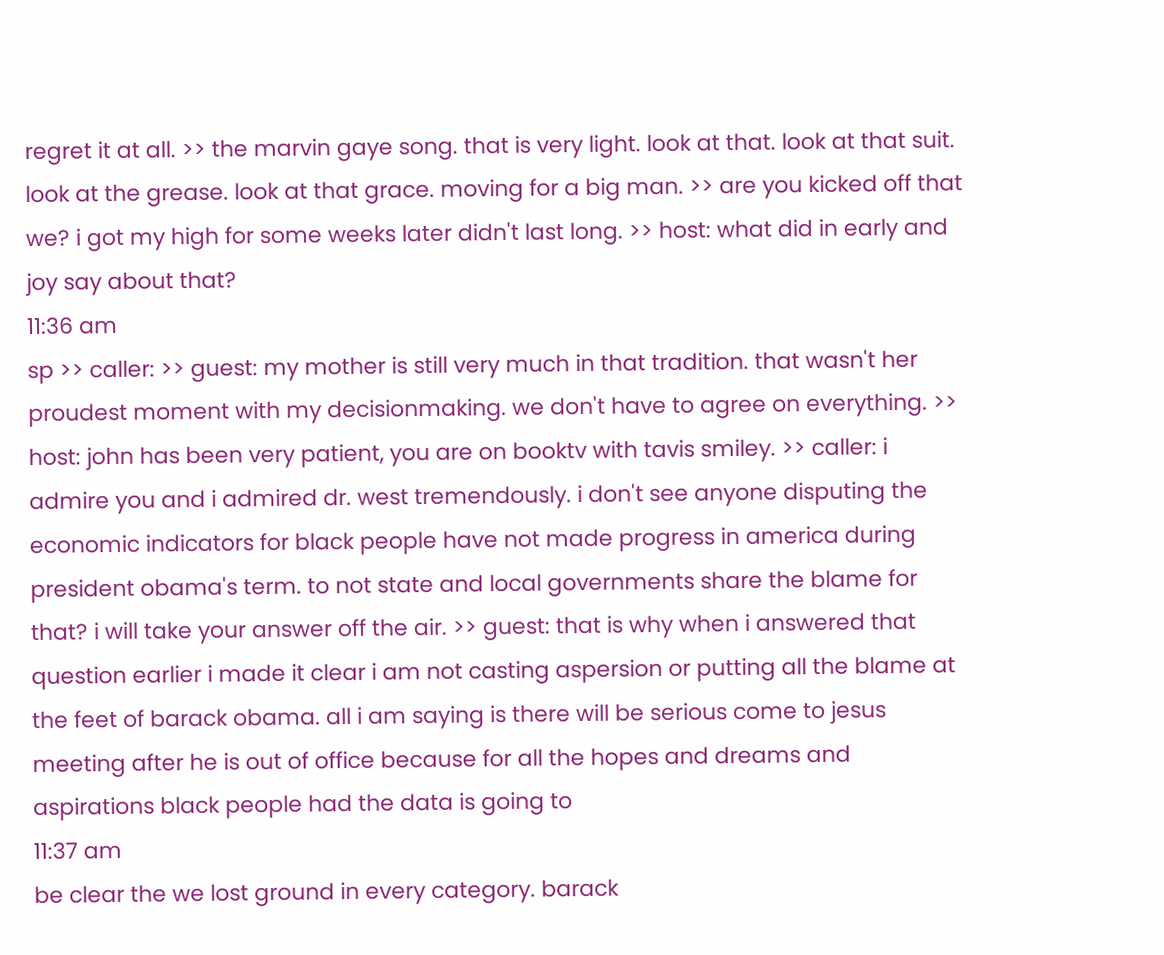regret it at all. >> the marvin gaye song. that is very light. look at that. look at that suit. look at the grease. look at that grace. moving for a big man. >> are you kicked off that we? i got my high for some weeks later didn't last long. >> host: what did in early and joy say about that?
11:36 am
sp >> caller: >> guest: my mother is still very much in that tradition. that wasn't her proudest moment with my decisionmaking. we don't have to agree on everything. >> host: john has been very patient, you are on booktv with tavis smiley. >> caller: i admire you and i admired dr. west tremendously. i don't see anyone disputing the economic indicators for black people have not made progress in america during president obama's term. to not state and local governments share the blame for that? i will take your answer off the air. >> guest: that is why when i answered that question earlier i made it clear i am not casting aspersion or putting all the blame at the feet of barack obama. all i am saying is there will be serious come to jesus meeting after he is out of office because for all the hopes and dreams and aspirations black people had the data is going to
11:37 am
be clear the we lost ground in every category. barack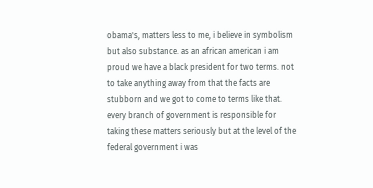obama's, matters less to me, i believe in symbolism but also substance. as an african american i am proud we have a black president for two terms. not to take anything away from that the facts are stubborn and we got to come to terms like that. every branch of government is responsible for taking these matters seriously but at the level of the federal government i was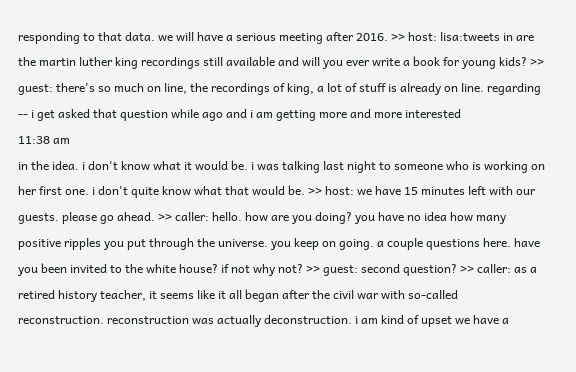responding to that data. we will have a serious meeting after 2016. >> host: lisa:tweets in are the martin luther king recordings still available and will you ever write a book for young kids? >> guest: there's so much on line, the recordings of king, a lot of stuff is already on line. regarding -- i get asked that question while ago and i am getting more and more interested
11:38 am
in the idea. i don't know what it would be. i was talking last night to someone who is working on her first one. i don't quite know what that would be. >> host: we have 15 minutes left with our guests. please go ahead. >> caller: hello. how are you doing? you have no idea how many positive ripples you put through the universe. you keep on going. a couple questions here. have you been invited to the white house? if not why not? >> guest: second question? >> caller: as a retired history teacher, it seems like it all began after the civil war with so-called reconstruction. reconstruction was actually deconstruction. i am kind of upset we have a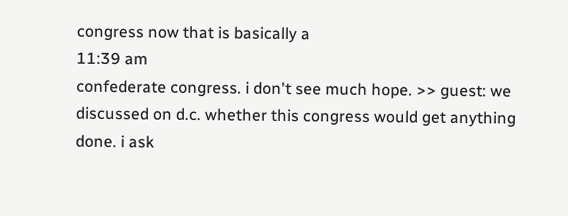congress now that is basically a
11:39 am
confederate congress. i don't see much hope. >> guest: we discussed on d.c. whether this congress would get anything done. i ask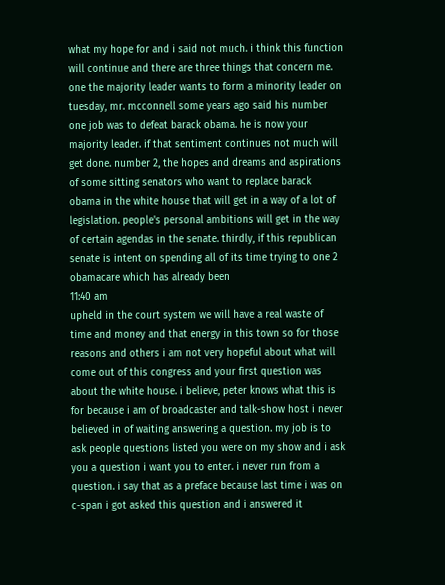what my hope for and i said not much. i think this function will continue and there are three things that concern me. one the majority leader wants to form a minority leader on tuesday, mr. mcconnell some years ago said his number one job was to defeat barack obama. he is now your majority leader. if that sentiment continues not much will get done. number 2, the hopes and dreams and aspirations of some sitting senators who want to replace barack obama in the white house that will get in a way of a lot of legislation. people's personal ambitions will get in the way of certain agendas in the senate. thirdly, if this republican senate is intent on spending all of its time trying to one 2 obamacare which has already been
11:40 am
upheld in the court system we will have a real waste of time and money and that energy in this town so for those reasons and others i am not very hopeful about what will come out of this congress and your first question was about the white house. i believe, peter knows what this is for because i am of broadcaster and talk-show host i never believed in of waiting answering a question. my job is to ask people questions listed you were on my show and i ask you a question i want you to enter. i never run from a question. i say that as a preface because last time i was on c-span i got asked this question and i answered it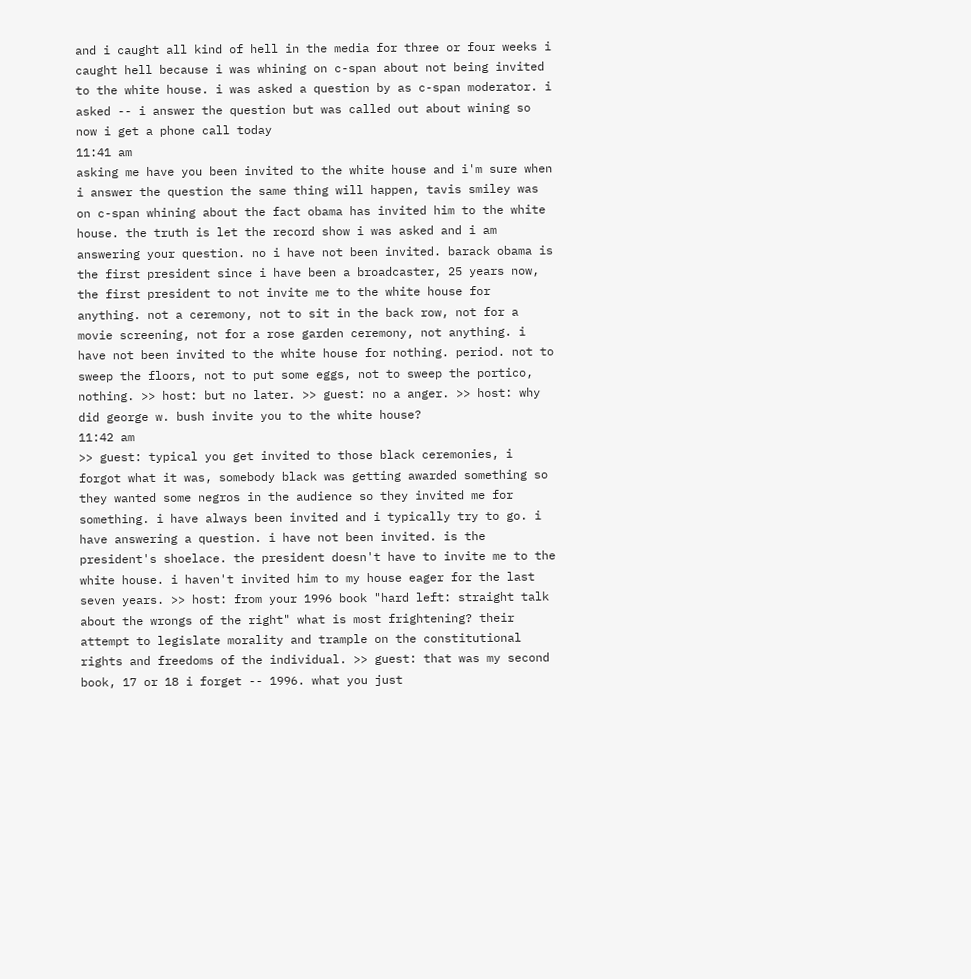and i caught all kind of hell in the media for three or four weeks i caught hell because i was whining on c-span about not being invited to the white house. i was asked a question by as c-span moderator. i asked -- i answer the question but was called out about wining so now i get a phone call today
11:41 am
asking me have you been invited to the white house and i'm sure when i answer the question the same thing will happen, tavis smiley was on c-span whining about the fact obama has invited him to the white house. the truth is let the record show i was asked and i am answering your question. no i have not been invited. barack obama is the first president since i have been a broadcaster, 25 years now, the first president to not invite me to the white house for anything. not a ceremony, not to sit in the back row, not for a movie screening, not for a rose garden ceremony, not anything. i have not been invited to the white house for nothing. period. not to sweep the floors, not to put some eggs, not to sweep the portico, nothing. >> host: but no later. >> guest: no a anger. >> host: why did george w. bush invite you to the white house?
11:42 am
>> guest: typical you get invited to those black ceremonies, i forgot what it was, somebody black was getting awarded something so they wanted some negros in the audience so they invited me for something. i have always been invited and i typically try to go. i have answering a question. i have not been invited. is the president's shoelace. the president doesn't have to invite me to the white house. i haven't invited him to my house eager for the last seven years. >> host: from your 1996 book "hard left: straight talk about the wrongs of the right" what is most frightening? their attempt to legislate morality and trample on the constitutional rights and freedoms of the individual. >> guest: that was my second book, 17 or 18 i forget -- 1996. what you just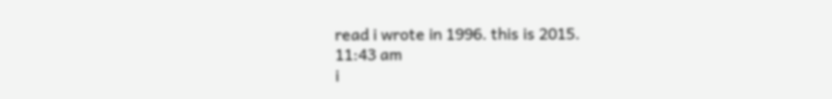read i wrote in 1996. this is 2015.
11:43 am
i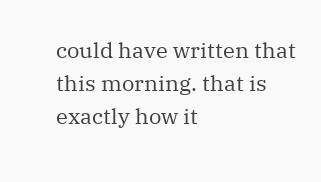could have written that this morning. that is exactly how it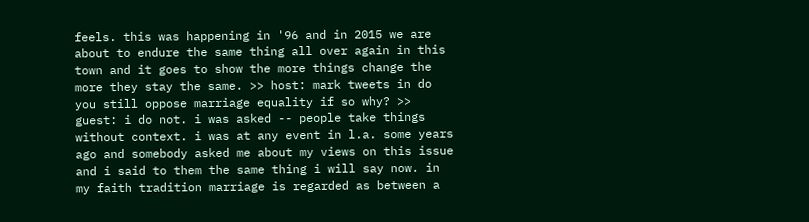feels. this was happening in '96 and in 2015 we are about to endure the same thing all over again in this town and it goes to show the more things change the more they stay the same. >> host: mark tweets in do you still oppose marriage equality if so why? >> guest: i do not. i was asked -- people take things without context. i was at any event in l.a. some years ago and somebody asked me about my views on this issue and i said to them the same thing i will say now. in my faith tradition marriage is regarded as between a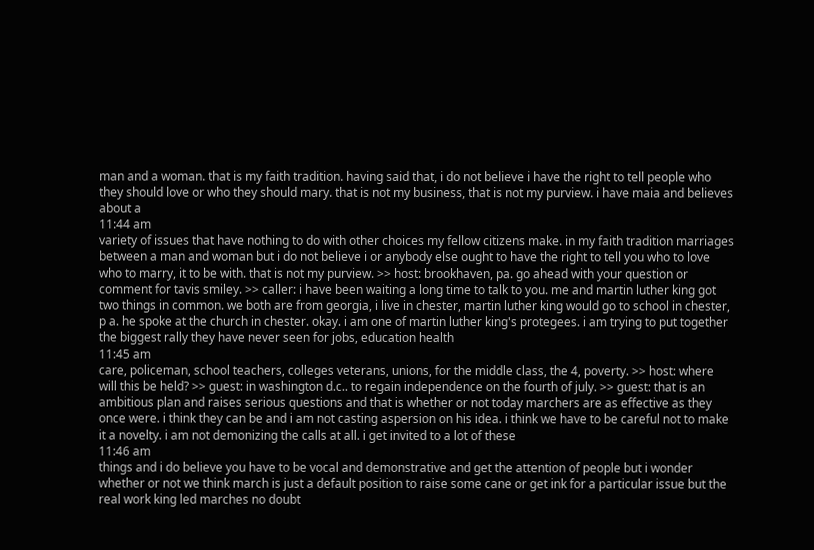man and a woman. that is my faith tradition. having said that, i do not believe i have the right to tell people who they should love or who they should mary. that is not my business, that is not my purview. i have maia and believes about a
11:44 am
variety of issues that have nothing to do with other choices my fellow citizens make. in my faith tradition marriages between a man and woman but i do not believe i or anybody else ought to have the right to tell you who to love who to marry, it to be with. that is not my purview. >> host: brookhaven, pa. go ahead with your question or comment for tavis smiley. >> caller: i have been waiting a long time to talk to you. me and martin luther king got two things in common. we both are from georgia, i live in chester, martin luther king would go to school in chester, p a. he spoke at the church in chester. okay. i am one of martin luther king's protegees. i am trying to put together the biggest rally they have never seen for jobs, education health
11:45 am
care, policeman, school teachers, colleges veterans, unions, for the middle class, the 4, poverty. >> host: where will this be held? >> guest: in washington d.c.. to regain independence on the fourth of july. >> guest: that is an ambitious plan and raises serious questions and that is whether or not today marchers are as effective as they once were. i think they can be and i am not casting aspersion on his idea. i think we have to be careful not to make it a novelty. i am not demonizing the calls at all. i get invited to a lot of these
11:46 am
things and i do believe you have to be vocal and demonstrative and get the attention of people but i wonder whether or not we think march is just a default position to raise some cane or get ink for a particular issue but the real work king led marches no doubt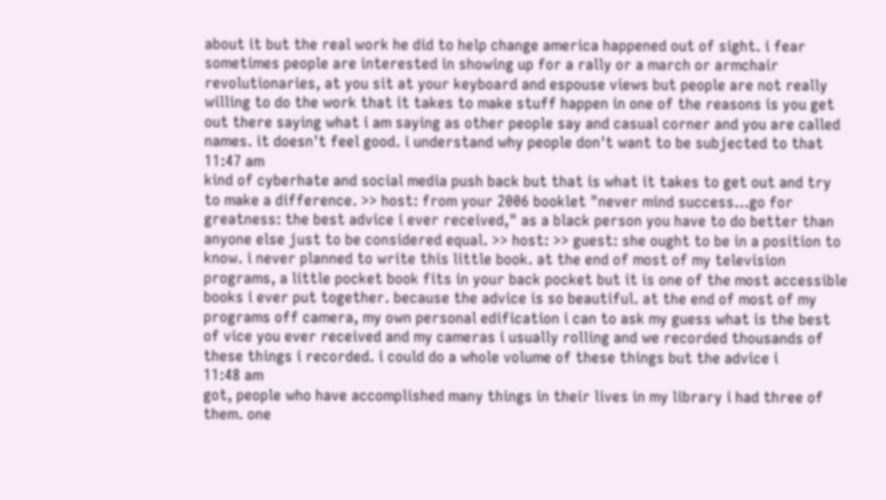about it but the real work he did to help change america happened out of sight. i fear sometimes people are interested in showing up for a rally or a march or armchair revolutionaries, at you sit at your keyboard and espouse views but people are not really willing to do the work that it takes to make stuff happen in one of the reasons is you get out there saying what i am saying as other people say and casual corner and you are called names. it doesn't feel good. i understand why people don't want to be subjected to that
11:47 am
kind of cyberhate and social media push back but that is what it takes to get out and try to make a difference. >> host: from your 2006 booklet "never mind success...go for greatness: the best advice i ever received," as a black person you have to do better than anyone else just to be considered equal. >> host: >> guest: she ought to be in a position to know. i never planned to write this little book. at the end of most of my television programs, a little pocket book fits in your back pocket but it is one of the most accessible books i ever put together. because the advice is so beautiful. at the end of most of my programs off camera, my own personal edification i can to ask my guess what is the best of vice you ever received and my cameras i usually rolling and we recorded thousands of these things i recorded. i could do a whole volume of these things but the advice i
11:48 am
got, people who have accomplished many things in their lives in my library i had three of them. one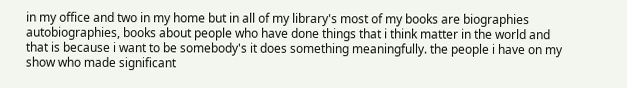in my office and two in my home but in all of my library's most of my books are biographies autobiographies, books about people who have done things that i think matter in the world and that is because i want to be somebody's it does something meaningfully. the people i have on my show who made significant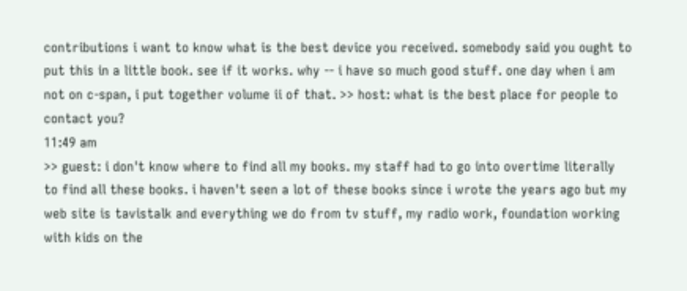contributions i want to know what is the best device you received. somebody said you ought to put this in a little book. see if it works. why -- i have so much good stuff. one day when i am not on c-span, i put together volume ii of that. >> host: what is the best place for people to contact you?
11:49 am
>> guest: i don't know where to find all my books. my staff had to go into overtime literally to find all these books. i haven't seen a lot of these books since i wrote the years ago but my web site is tavistalk and everything we do from tv stuff, my radio work, foundation working with kids on the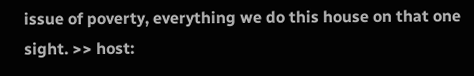issue of poverty, everything we do this house on that one sight. >> host: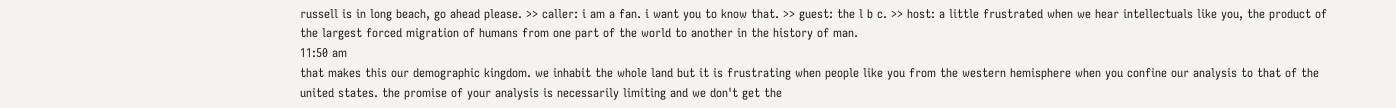russell is in long beach, go ahead please. >> caller: i am a fan. i want you to know that. >> guest: the l b c. >> host: a little frustrated when we hear intellectuals like you, the product of the largest forced migration of humans from one part of the world to another in the history of man.
11:50 am
that makes this our demographic kingdom. we inhabit the whole land but it is frustrating when people like you from the western hemisphere when you confine our analysis to that of the united states. the promise of your analysis is necessarily limiting and we don't get the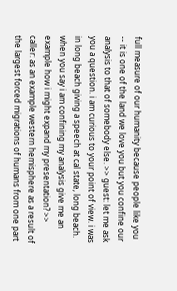full measure of our humanity because people like you -- it is one of the land we love you but you confine our analysis to that of somebody else. >> guest: let me ask you a question. i am curious to your point of view. i was in long beach giving a speech at cal state, long beach. when you say i am confining my analysis give me an example how i might expand my presentation? >> caller: as an example western hemisphere as a result of the largest forced migrations of humans from one part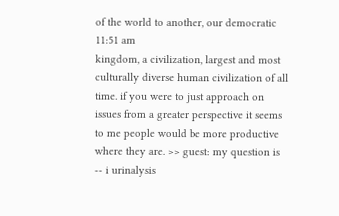of the world to another, our democratic
11:51 am
kingdom, a civilization, largest and most culturally diverse human civilization of all time. if you were to just approach on issues from a greater perspective it seems to me people would be more productive where they are. >> guest: my question is -- i urinalysis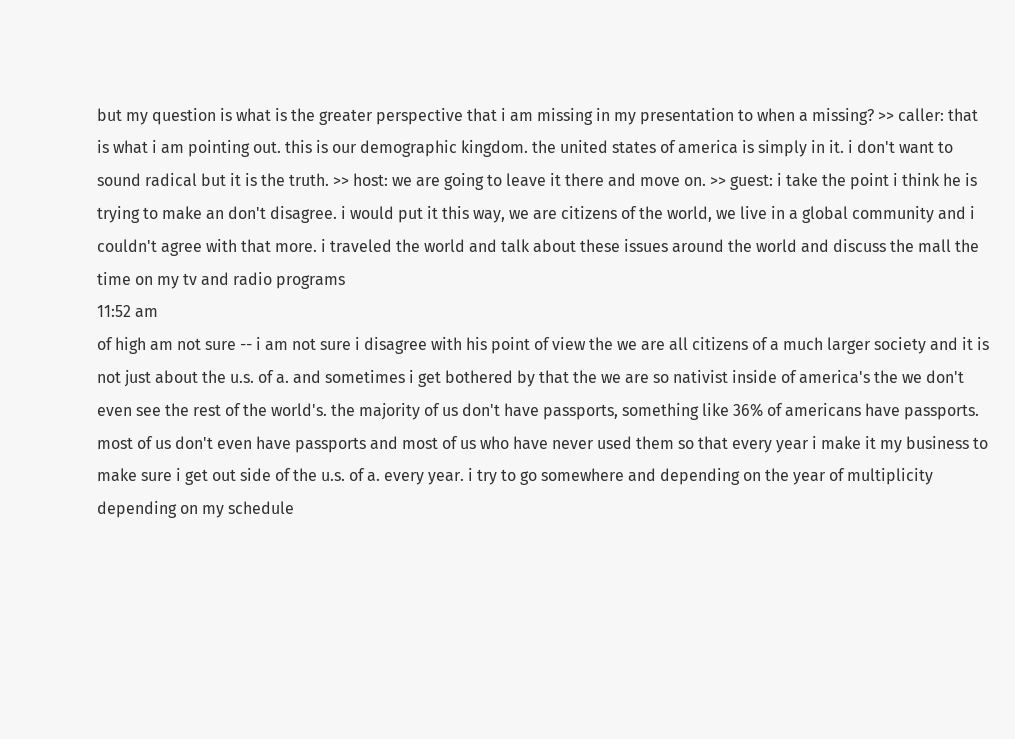but my question is what is the greater perspective that i am missing in my presentation to when a missing? >> caller: that is what i am pointing out. this is our demographic kingdom. the united states of america is simply in it. i don't want to sound radical but it is the truth. >> host: we are going to leave it there and move on. >> guest: i take the point i think he is trying to make an don't disagree. i would put it this way, we are citizens of the world, we live in a global community and i couldn't agree with that more. i traveled the world and talk about these issues around the world and discuss the mall the time on my tv and radio programs
11:52 am
of high am not sure -- i am not sure i disagree with his point of view the we are all citizens of a much larger society and it is not just about the u.s. of a. and sometimes i get bothered by that the we are so nativist inside of america's the we don't even see the rest of the world's. the majority of us don't have passports, something like 36% of americans have passports. most of us don't even have passports and most of us who have never used them so that every year i make it my business to make sure i get out side of the u.s. of a. every year. i try to go somewhere and depending on the year of multiplicity depending on my schedule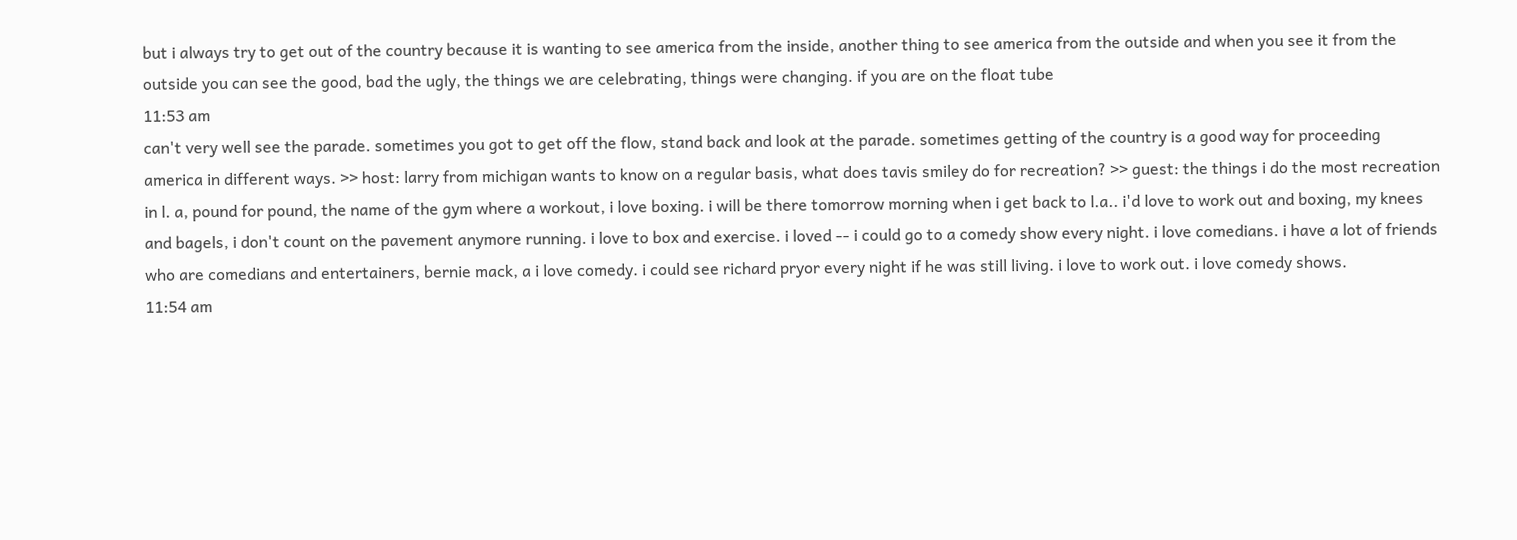but i always try to get out of the country because it is wanting to see america from the inside, another thing to see america from the outside and when you see it from the outside you can see the good, bad the ugly, the things we are celebrating, things were changing. if you are on the float tube
11:53 am
can't very well see the parade. sometimes you got to get off the flow, stand back and look at the parade. sometimes getting of the country is a good way for proceeding america in different ways. >> host: larry from michigan wants to know on a regular basis, what does tavis smiley do for recreation? >> guest: the things i do the most recreation in l. a, pound for pound, the name of the gym where a workout, i love boxing. i will be there tomorrow morning when i get back to l.a.. i'd love to work out and boxing, my knees and bagels, i don't count on the pavement anymore running. i love to box and exercise. i loved -- i could go to a comedy show every night. i love comedians. i have a lot of friends who are comedians and entertainers, bernie mack, a i love comedy. i could see richard pryor every night if he was still living. i love to work out. i love comedy shows.
11:54 am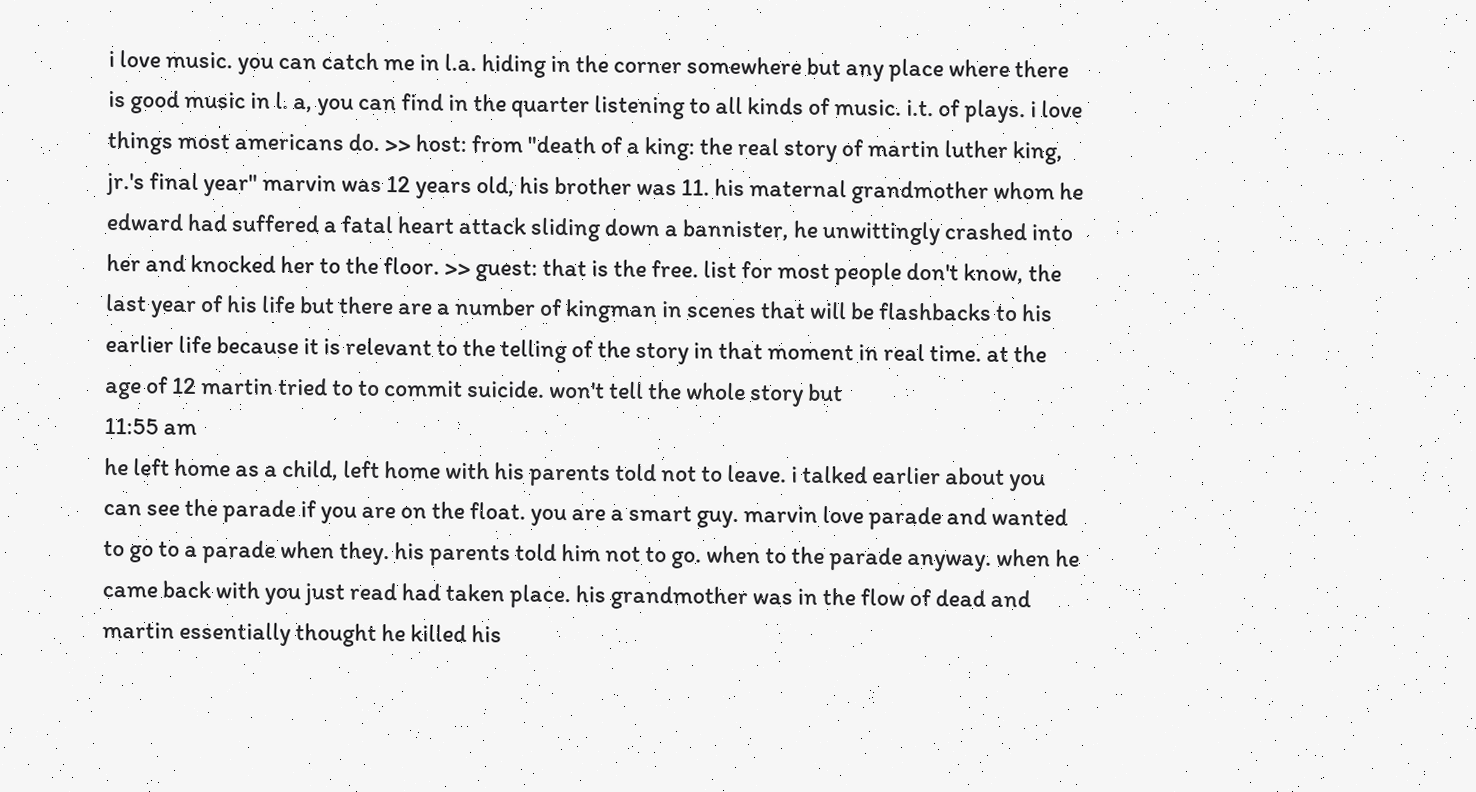i love music. you can catch me in l.a. hiding in the corner somewhere but any place where there is good music in l. a, you can find in the quarter listening to all kinds of music. i.t. of plays. i love things most americans do. >> host: from "death of a king: the real story of martin luther king, jr.'s final year" marvin was 12 years old, his brother was 11. his maternal grandmother whom he edward had suffered a fatal heart attack sliding down a bannister, he unwittingly crashed into her and knocked her to the floor. >> guest: that is the free. list for most people don't know, the last year of his life but there are a number of kingman in scenes that will be flashbacks to his earlier life because it is relevant to the telling of the story in that moment in real time. at the age of 12 martin tried to to commit suicide. won't tell the whole story but
11:55 am
he left home as a child, left home with his parents told not to leave. i talked earlier about you can see the parade if you are on the float. you are a smart guy. marvin love parade and wanted to go to a parade when they. his parents told him not to go. when to the parade anyway. when he came back with you just read had taken place. his grandmother was in the flow of dead and martin essentially thought he killed his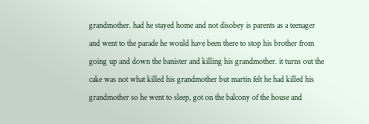grandmother. had he stayed home and not disobey is parents as a teenager and went to the parade he would have been there to stop his brother from going up and down the banister and killing his grandmother. it turns out the cake was not what killed his grandmother but martin felt he had killed his grandmother so he went to sleep, got on the balcony of the house and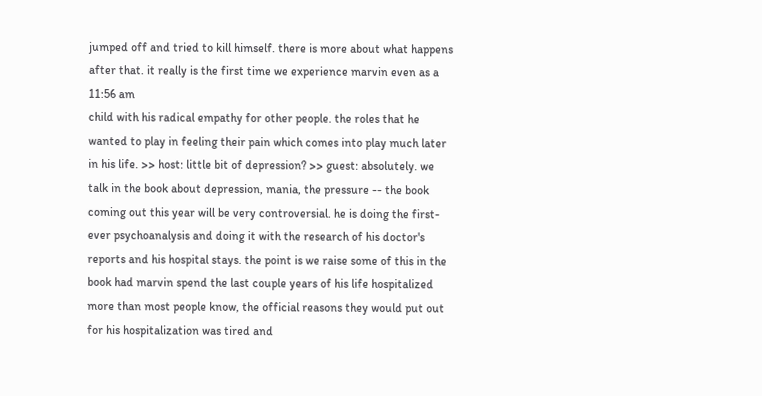jumped off and tried to kill himself. there is more about what happens after that. it really is the first time we experience marvin even as a
11:56 am
child with his radical empathy for other people. the roles that he wanted to play in feeling their pain which comes into play much later in his life. >> host: little bit of depression? >> guest: absolutely. we talk in the book about depression, mania, the pressure -- the book coming out this year will be very controversial. he is doing the first-ever psychoanalysis and doing it with the research of his doctor's reports and his hospital stays. the point is we raise some of this in the book had marvin spend the last couple years of his life hospitalized more than most people know, the official reasons they would put out for his hospitalization was tired and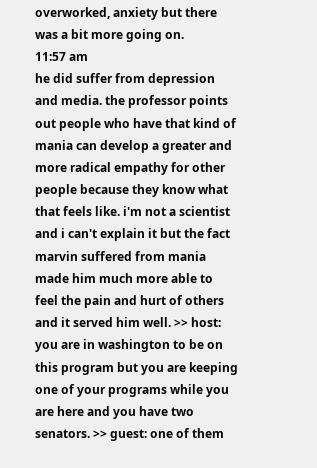overworked, anxiety but there was a bit more going on.
11:57 am
he did suffer from depression and media. the professor points out people who have that kind of mania can develop a greater and more radical empathy for other people because they know what that feels like. i'm not a scientist and i can't explain it but the fact marvin suffered from mania made him much more able to feel the pain and hurt of others and it served him well. >> host: you are in washington to be on this program but you are keeping one of your programs while you are here and you have two senators. >> guest: one of them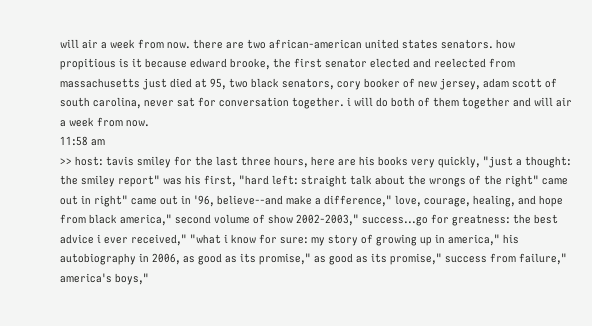will air a week from now. there are two african-american united states senators. how propitious is it because edward brooke, the first senator elected and reelected from massachusetts just died at 95, two black senators, cory booker of new jersey, adam scott of south carolina, never sat for conversation together. i will do both of them together and will air a week from now.
11:58 am
>> host: tavis smiley for the last three hours, here are his books very quickly, "just a thought: the smiley report" was his first, "hard left: straight talk about the wrongs of the right" came out in right" came out in '96, believe--and make a difference," love, courage, healing, and hope from black america," second volume of show 2002-2003," success...go for greatness: the best advice i ever received," "what i know for sure: my story of growing up in america," his autobiography in 2006, as good as its promise," as good as its promise," success from failure," america's boys,"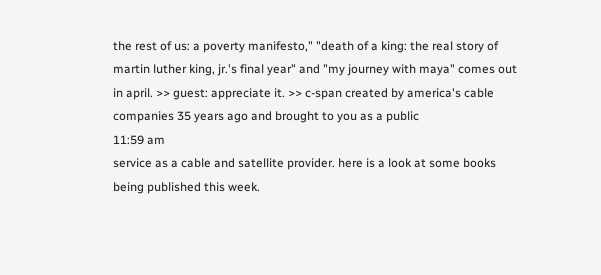the rest of us: a poverty manifesto," "death of a king: the real story of martin luther king, jr.'s final year" and "my journey with maya" comes out in april. >> guest: appreciate it. >> c-span created by america's cable companies 35 years ago and brought to you as a public
11:59 am
service as a cable and satellite provider. here is a look at some books being published this week.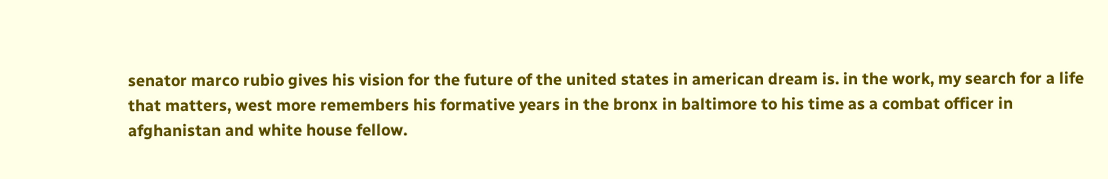senator marco rubio gives his vision for the future of the united states in american dream is. in the work, my search for a life that matters, west more remembers his formative years in the bronx in baltimore to his time as a combat officer in afghanistan and white house fellow.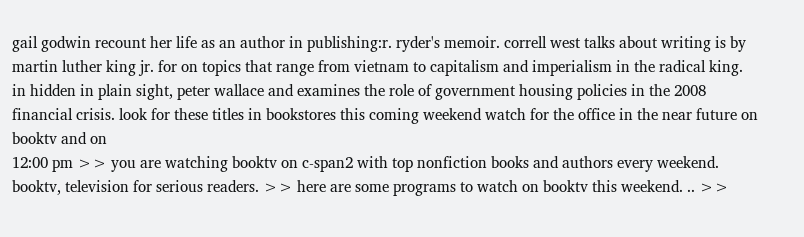gail godwin recount her life as an author in publishing:r. ryder's memoir. correll west talks about writing is by martin luther king jr. for on topics that range from vietnam to capitalism and imperialism in the radical king. in hidden in plain sight, peter wallace and examines the role of government housing policies in the 2008 financial crisis. look for these titles in bookstores this coming weekend watch for the office in the near future on booktv and on
12:00 pm >> you are watching booktv on c-span2 with top nonfiction books and authors every weekend. booktv, television for serious readers. >> here are some programs to watch on booktv this weekend. .. >>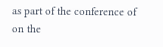as part of the conference of on the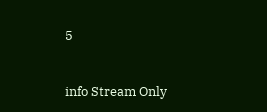5


info Stream Only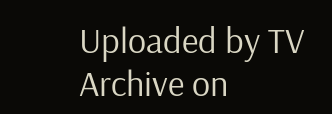Uploaded by TV Archive on